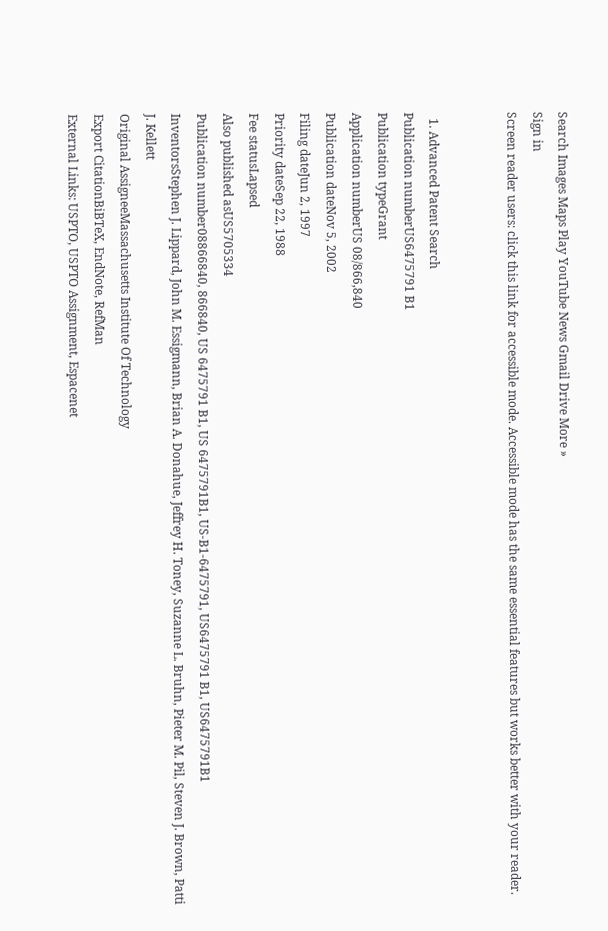Search Images Maps Play YouTube News Gmail Drive More »
Sign in
Screen reader users: click this link for accessible mode. Accessible mode has the same essential features but works better with your reader.


  1. Advanced Patent Search
Publication numberUS6475791 B1
Publication typeGrant
Application numberUS 08/866,840
Publication dateNov 5, 2002
Filing dateJun 2, 1997
Priority dateSep 22, 1988
Fee statusLapsed
Also published asUS5705334
Publication number08866840, 866840, US 6475791 B1, US 6475791B1, US-B1-6475791, US6475791 B1, US6475791B1
InventorsStephen J. Lippard, John M. Essigmann, Brian A. Donahue, Jeffrey H. Toney, Suzanne L. Bruhn, Pieter M. Pil, Steven J. Brown, Patti J. Kellett
Original AssigneeMassachusetts Institute Of Technology
Export CitationBiBTeX, EndNote, RefMan
External Links: USPTO, USPTO Assignment, Espacenet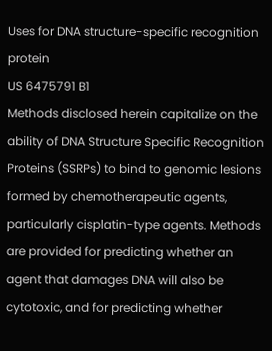Uses for DNA structure-specific recognition protein
US 6475791 B1
Methods disclosed herein capitalize on the ability of DNA Structure Specific Recognition Proteins (SSRPs) to bind to genomic lesions formed by chemotherapeutic agents, particularly cisplatin-type agents. Methods are provided for predicting whether an agent that damages DNA will also be cytotoxic, and for predicting whether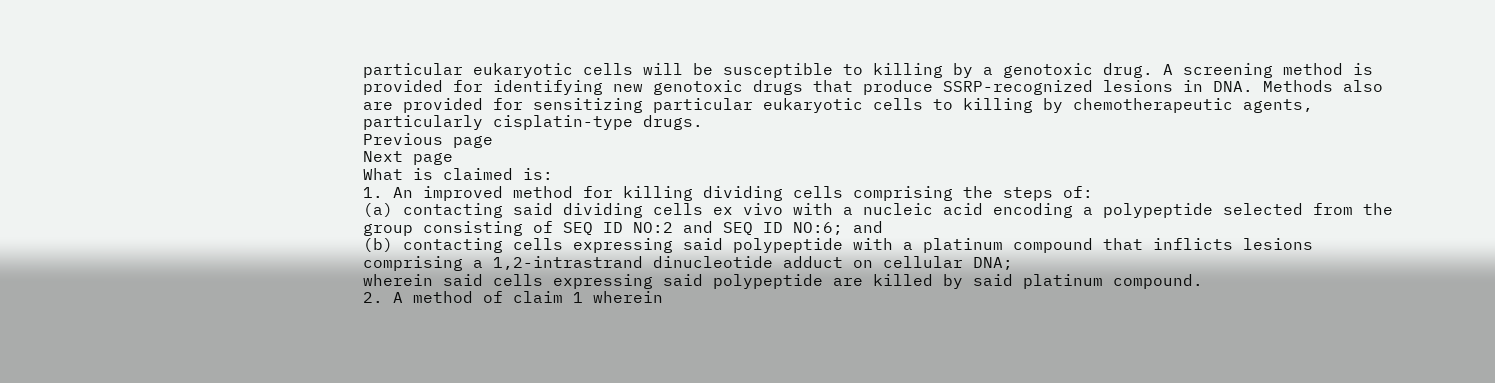particular eukaryotic cells will be susceptible to killing by a genotoxic drug. A screening method is provided for identifying new genotoxic drugs that produce SSRP-recognized lesions in DNA. Methods also are provided for sensitizing particular eukaryotic cells to killing by chemotherapeutic agents, particularly cisplatin-type drugs.
Previous page
Next page
What is claimed is:
1. An improved method for killing dividing cells comprising the steps of:
(a) contacting said dividing cells ex vivo with a nucleic acid encoding a polypeptide selected from the group consisting of SEQ ID NO:2 and SEQ ID NO:6; and
(b) contacting cells expressing said polypeptide with a platinum compound that inflicts lesions comprising a 1,2-intrastrand dinucleotide adduct on cellular DNA;
wherein said cells expressing said polypeptide are killed by said platinum compound.
2. A method of claim 1 wherein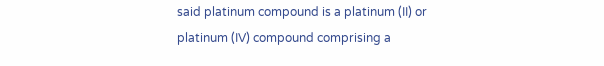said platinum compound is a platinum (II) or platinum (IV) compound comprising a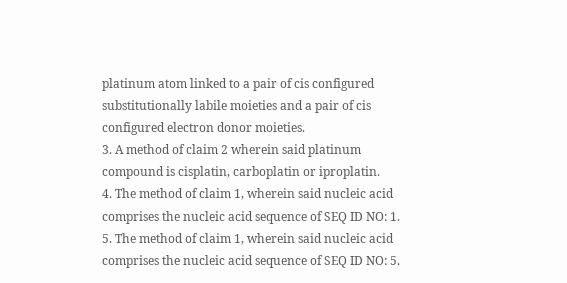platinum atom linked to a pair of cis configured substitutionally labile moieties and a pair of cis configured electron donor moieties.
3. A method of claim 2 wherein said platinum compound is cisplatin, carboplatin or iproplatin.
4. The method of claim 1, wherein said nucleic acid comprises the nucleic acid sequence of SEQ ID NO: 1.
5. The method of claim 1, wherein said nucleic acid comprises the nucleic acid sequence of SEQ ID NO: 5.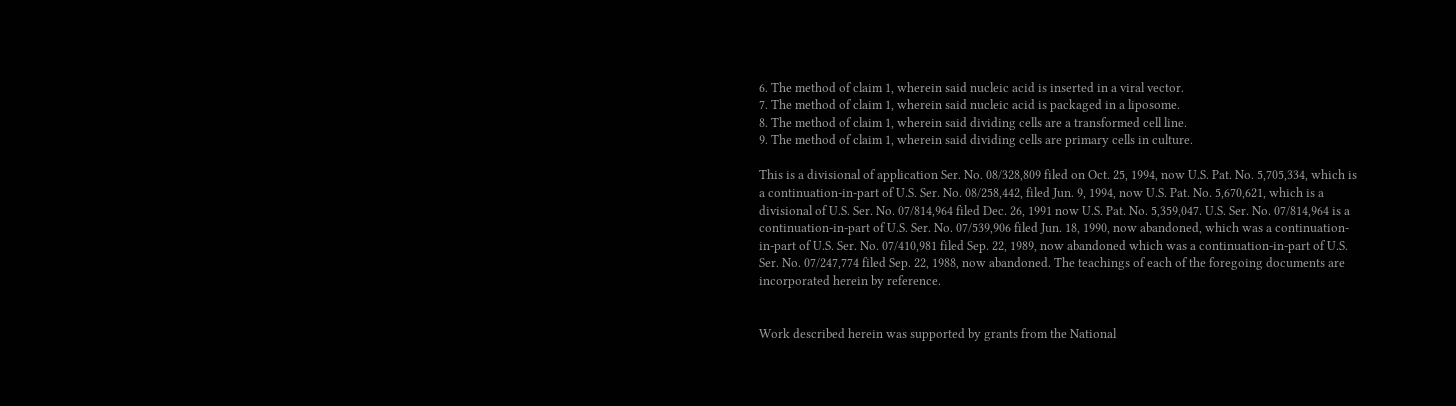6. The method of claim 1, wherein said nucleic acid is inserted in a viral vector.
7. The method of claim 1, wherein said nucleic acid is packaged in a liposome.
8. The method of claim 1, wherein said dividing cells are a transformed cell line.
9. The method of claim 1, wherein said dividing cells are primary cells in culture.

This is a divisional of application Ser. No. 08/328,809 filed on Oct. 25, 1994, now U.S. Pat. No. 5,705,334, which is a continuation-in-part of U.S. Ser. No. 08/258,442, filed Jun. 9, 1994, now U.S. Pat. No. 5,670,621, which is a divisional of U.S. Ser. No. 07/814,964 filed Dec. 26, 1991 now U.S. Pat. No. 5,359,047. U.S. Ser. No. 07/814,964 is a continuation-in-part of U.S. Ser. No. 07/539,906 filed Jun. 18, 1990, now abandoned, which was a continuation-in-part of U.S. Ser. No. 07/410,981 filed Sep. 22, 1989, now abandoned which was a continuation-in-part of U.S. Ser. No. 07/247,774 filed Sep. 22, 1988, now abandoned. The teachings of each of the foregoing documents are incorporated herein by reference.


Work described herein was supported by grants from the National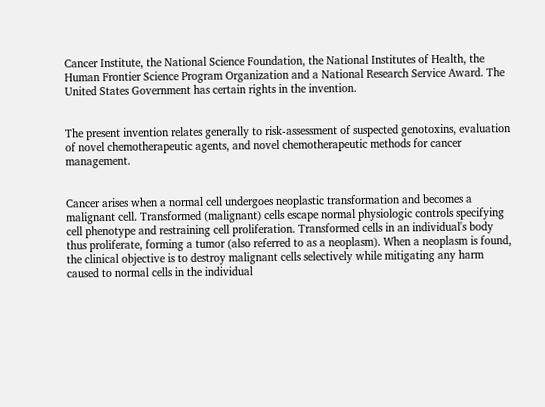Cancer Institute, the National Science Foundation, the National Institutes of Health, the Human Frontier Science Program Organization and a National Research Service Award. The United States Government has certain rights in the invention.


The present invention relates generally to risk-assessment of suspected genotoxins, evaluation of novel chemotherapeutic agents, and novel chemotherapeutic methods for cancer management.


Cancer arises when a normal cell undergoes neoplastic transformation and becomes a malignant cell. Transformed (malignant) cells escape normal physiologic controls specifying cell phenotype and restraining cell proliferation. Transformed cells in an individual's body thus proliferate, forming a tumor (also referred to as a neoplasm). When a neoplasm is found, the clinical objective is to destroy malignant cells selectively while mitigating any harm caused to normal cells in the individual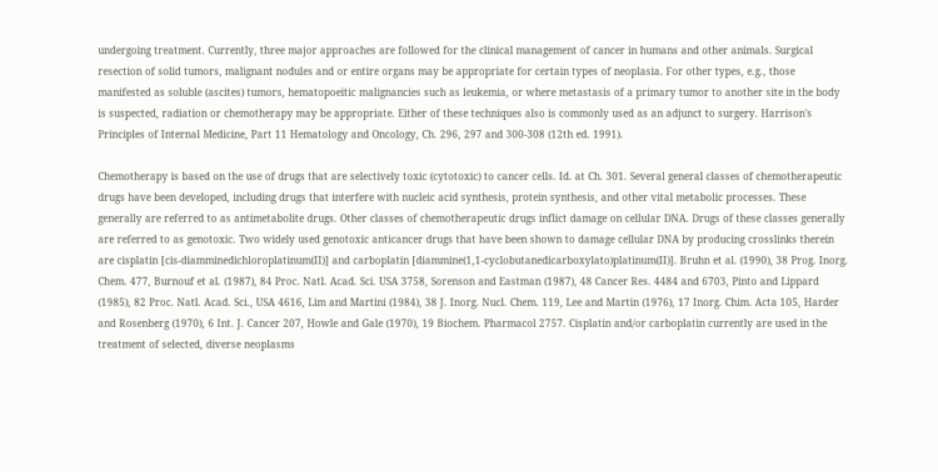undergoing treatment. Currently, three major approaches are followed for the clinical management of cancer in humans and other animals. Surgical resection of solid tumors, malignant nodules and or entire organs may be appropriate for certain types of neoplasia. For other types, e.g., those manifested as soluble (ascites) tumors, hematopoeitic malignancies such as leukemia, or where metastasis of a primary tumor to another site in the body is suspected, radiation or chemotherapy may be appropriate. Either of these techniques also is commonly used as an adjunct to surgery. Harrison's Principles of Internal Medicine, Part 11 Hematology and Oncology, Ch. 296, 297 and 300-308 (12th ed. 1991).

Chemotherapy is based on the use of drugs that are selectively toxic (cytotoxic) to cancer cells. Id. at Ch. 301. Several general classes of chemotherapeutic drugs have been developed, including drugs that interfere with nucleic acid synthesis, protein synthesis, and other vital metabolic processes. These generally are referred to as antimetabolite drugs. Other classes of chemotherapeutic drugs inflict damage on cellular DNA. Drugs of these classes generally are referred to as genotoxic. Two widely used genotoxic anticancer drugs that have been shown to damage cellular DNA by producing crosslinks therein are cisplatin [cis-diamminedichloroplatinum(II)] and carboplatin [diammine(1,1-cyclobutanedicarboxylato)platinum(II)]. Bruhn et al. (1990), 38 Prog. Inorg. Chem. 477, Burnouf et al. (1987), 84 Proc. Natl. Acad. Sci. USA 3758, Sorenson and Eastman (1987), 48 Cancer Res. 4484 and 6703, Pinto and Lippard (1985), 82 Proc. Natl. Acad. Sci., USA 4616, Lim and Martini (1984), 38 J. Inorg. Nucl. Chem. 119, Lee and Martin (1976), 17 Inorg. Chim. Acta 105, Harder and Rosenberg (1970), 6 Int. J. Cancer 207, Howle and Gale (1970), 19 Biochem. Pharmacol 2757. Cisplatin and/or carboplatin currently are used in the treatment of selected, diverse neoplasms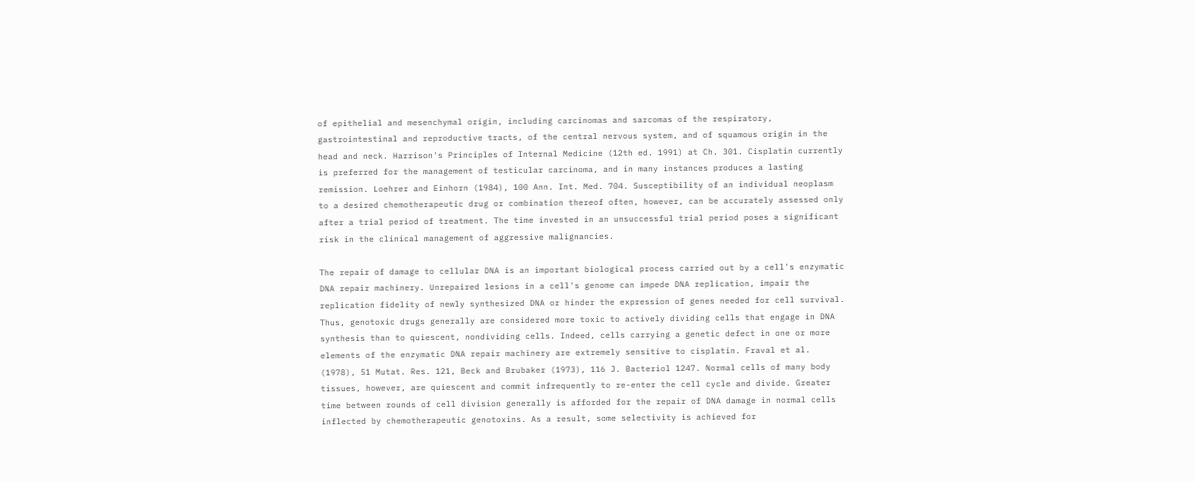of epithelial and mesenchymal origin, including carcinomas and sarcomas of the respiratory, gastrointestinal and reproductive tracts, of the central nervous system, and of squamous origin in the head and neck. Harrison's Principles of Internal Medicine (12th ed. 1991) at Ch. 301. Cisplatin currently is preferred for the management of testicular carcinoma, and in many instances produces a lasting remission. Loehrer and Einhorn (1984), 100 Ann. Int. Med. 704. Susceptibility of an individual neoplasm to a desired chemotherapeutic drug or combination thereof often, however, can be accurately assessed only after a trial period of treatment. The time invested in an unsuccessful trial period poses a significant risk in the clinical management of aggressive malignancies.

The repair of damage to cellular DNA is an important biological process carried out by a cell's enzymatic DNA repair machinery. Unrepaired lesions in a cell's genome can impede DNA replication, impair the replication fidelity of newly synthesized DNA or hinder the expression of genes needed for cell survival. Thus, genotoxic drugs generally are considered more toxic to actively dividing cells that engage in DNA synthesis than to quiescent, nondividing cells. Indeed, cells carrying a genetic defect in one or more elements of the enzymatic DNA repair machinery are extremely sensitive to cisplatin. Fraval et al. (1978), 51 Mutat. Res. 121, Beck and Brubaker (1973), 116 J. Bacteriol 1247. Normal cells of many body tissues, however, are quiescent and commit infrequently to re-enter the cell cycle and divide. Greater time between rounds of cell division generally is afforded for the repair of DNA damage in normal cells inflected by chemotherapeutic genotoxins. As a result, some selectivity is achieved for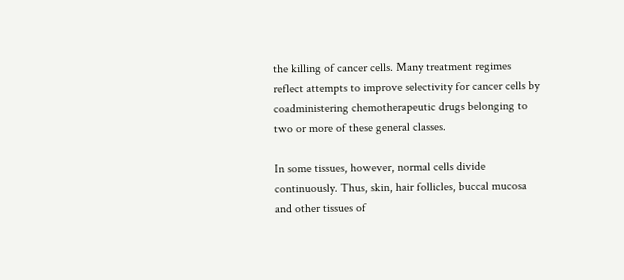the killing of cancer cells. Many treatment regimes reflect attempts to improve selectivity for cancer cells by coadministering chemotherapeutic drugs belonging to two or more of these general classes.

In some tissues, however, normal cells divide continuously. Thus, skin, hair follicles, buccal mucosa and other tissues of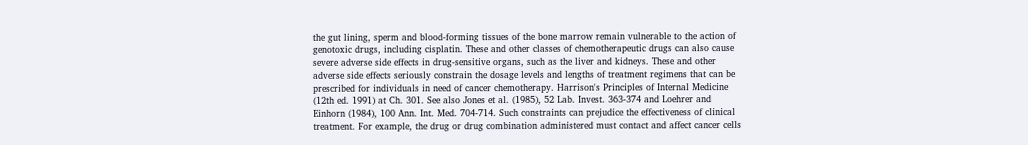the gut lining, sperm and blood-forming tissues of the bone marrow remain vulnerable to the action of genotoxic drugs, including cisplatin. These and other classes of chemotherapeutic drugs can also cause severe adverse side effects in drug-sensitive organs, such as the liver and kidneys. These and other adverse side effects seriously constrain the dosage levels and lengths of treatment regimens that can be prescribed for individuals in need of cancer chemotherapy. Harrison's Principles of Internal Medicine (12th ed. 1991) at Ch. 301. See also Jones et al. (1985), 52 Lab. Invest. 363-374 and Loehrer and Einhorn (1984), 100 Ann. Int. Med. 704-714. Such constraints can prejudice the effectiveness of clinical treatment. For example, the drug or drug combination administered must contact and affect cancer cells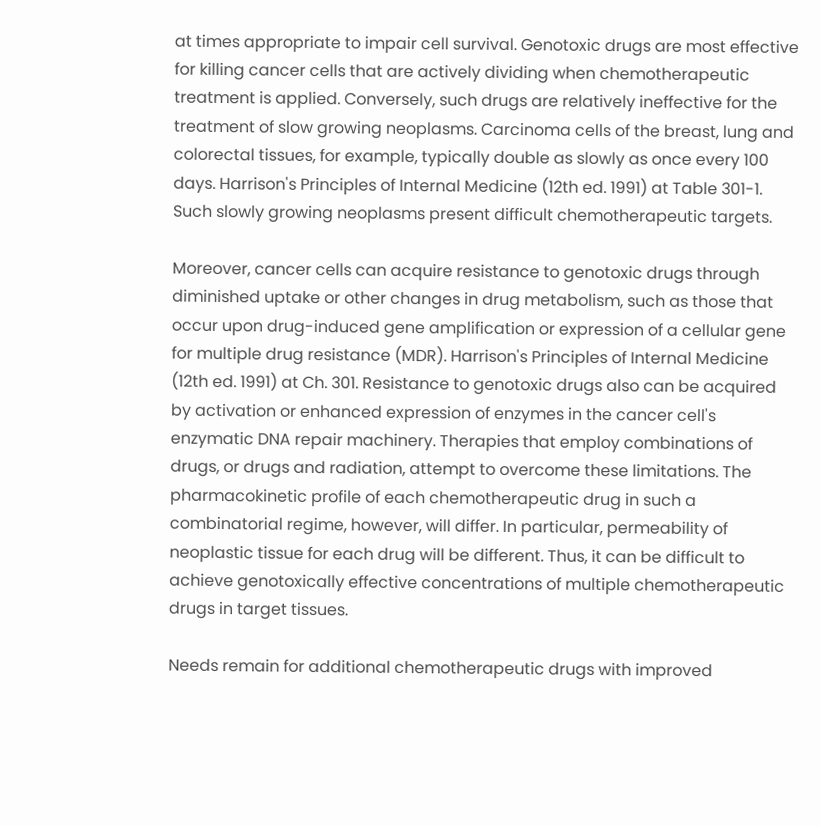at times appropriate to impair cell survival. Genotoxic drugs are most effective for killing cancer cells that are actively dividing when chemotherapeutic treatment is applied. Conversely, such drugs are relatively ineffective for the treatment of slow growing neoplasms. Carcinoma cells of the breast, lung and colorectal tissues, for example, typically double as slowly as once every 100 days. Harrison's Principles of Internal Medicine (12th ed. 1991) at Table 301-1. Such slowly growing neoplasms present difficult chemotherapeutic targets.

Moreover, cancer cells can acquire resistance to genotoxic drugs through diminished uptake or other changes in drug metabolism, such as those that occur upon drug-induced gene amplification or expression of a cellular gene for multiple drug resistance (MDR). Harrison's Principles of Internal Medicine (12th ed. 1991) at Ch. 301. Resistance to genotoxic drugs also can be acquired by activation or enhanced expression of enzymes in the cancer cell's enzymatic DNA repair machinery. Therapies that employ combinations of drugs, or drugs and radiation, attempt to overcome these limitations. The pharmacokinetic profile of each chemotherapeutic drug in such a combinatorial regime, however, will differ. In particular, permeability of neoplastic tissue for each drug will be different. Thus, it can be difficult to achieve genotoxically effective concentrations of multiple chemotherapeutic drugs in target tissues.

Needs remain for additional chemotherapeutic drugs with improved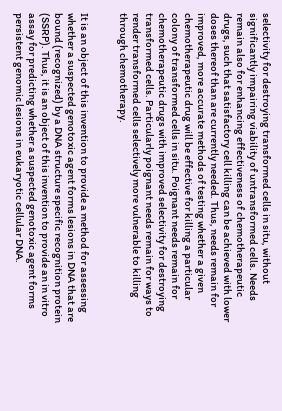selectivity for destroying transformed cells in situ, without significantly impairing viability of untransformed cells. Needs remain also for enhancing effectiveness of chemotherapeutic drugs, such that satisfactory cell killing can be achieved with lower doses thereof than are currently needed. Thus, needs remain for improved, more accurate methods of testing whether a given chemotherapeutic drug will be effective for killing a particular colony of transformed cells in situ. Poignant needs remain for chemotherapeutic drugs with improved selectivity for destroying transformed cells. Particularly poignant needs remain for ways to render transformed cells selectively more vulnerable to killing through chemotherapy.


It is an object of this invention to provide a method for assessing whether a suspected genotoxic agent forms lesions in DNA that are bound (recognized) by a DNA structure specific recognition protein (SSRP). Thus, it is an object of this invention to provide an in vitro assay for predicting whether a suspected genotoxic agent forms persistent genomic lesions in eukaryotic cellular DNA.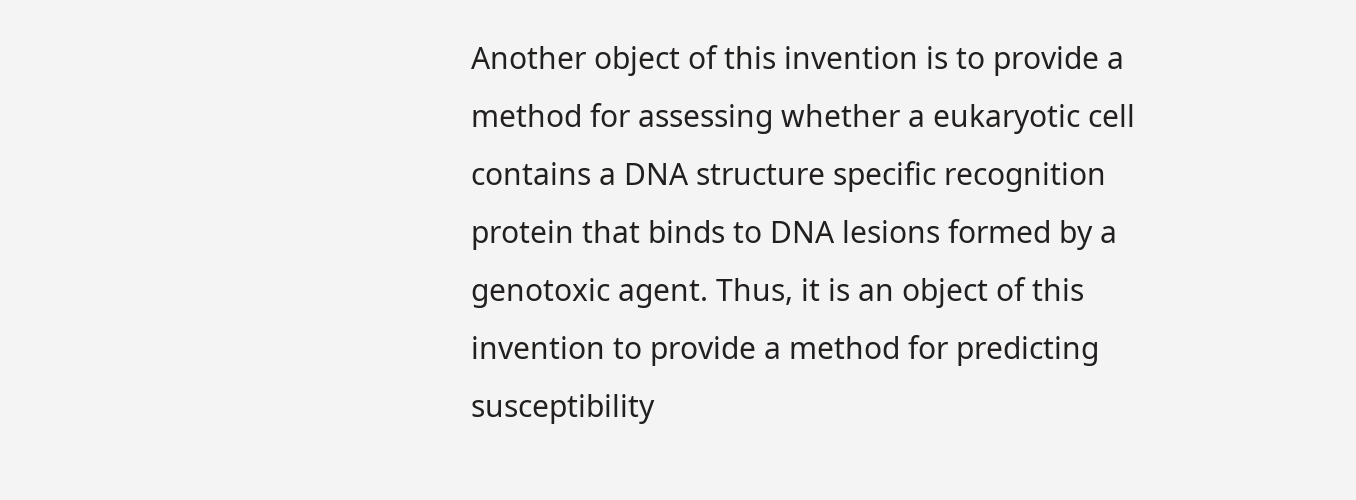Another object of this invention is to provide a method for assessing whether a eukaryotic cell contains a DNA structure specific recognition protein that binds to DNA lesions formed by a genotoxic agent. Thus, it is an object of this invention to provide a method for predicting susceptibility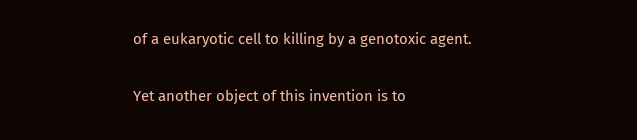of a eukaryotic cell to killing by a genotoxic agent.

Yet another object of this invention is to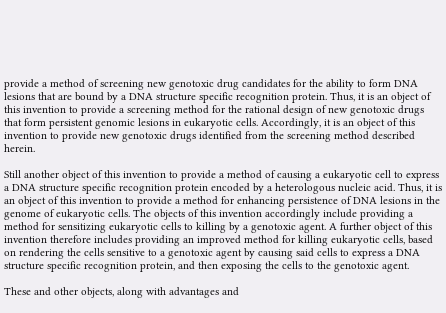provide a method of screening new genotoxic drug candidates for the ability to form DNA lesions that are bound by a DNA structure specific recognition protein. Thus, it is an object of this invention to provide a screening method for the rational design of new genotoxic drugs that form persistent genomic lesions in eukaryotic cells. Accordingly, it is an object of this invention to provide new genotoxic drugs identified from the screening method described herein.

Still another object of this invention to provide a method of causing a eukaryotic cell to express a DNA structure specific recognition protein encoded by a heterologous nucleic acid. Thus, it is an object of this invention to provide a method for enhancing persistence of DNA lesions in the genome of eukaryotic cells. The objects of this invention accordingly include providing a method for sensitizing eukaryotic cells to killing by a genotoxic agent. A further object of this invention therefore includes providing an improved method for killing eukaryotic cells, based on rendering the cells sensitive to a genotoxic agent by causing said cells to express a DNA structure specific recognition protein, and then exposing the cells to the genotoxic agent.

These and other objects, along with advantages and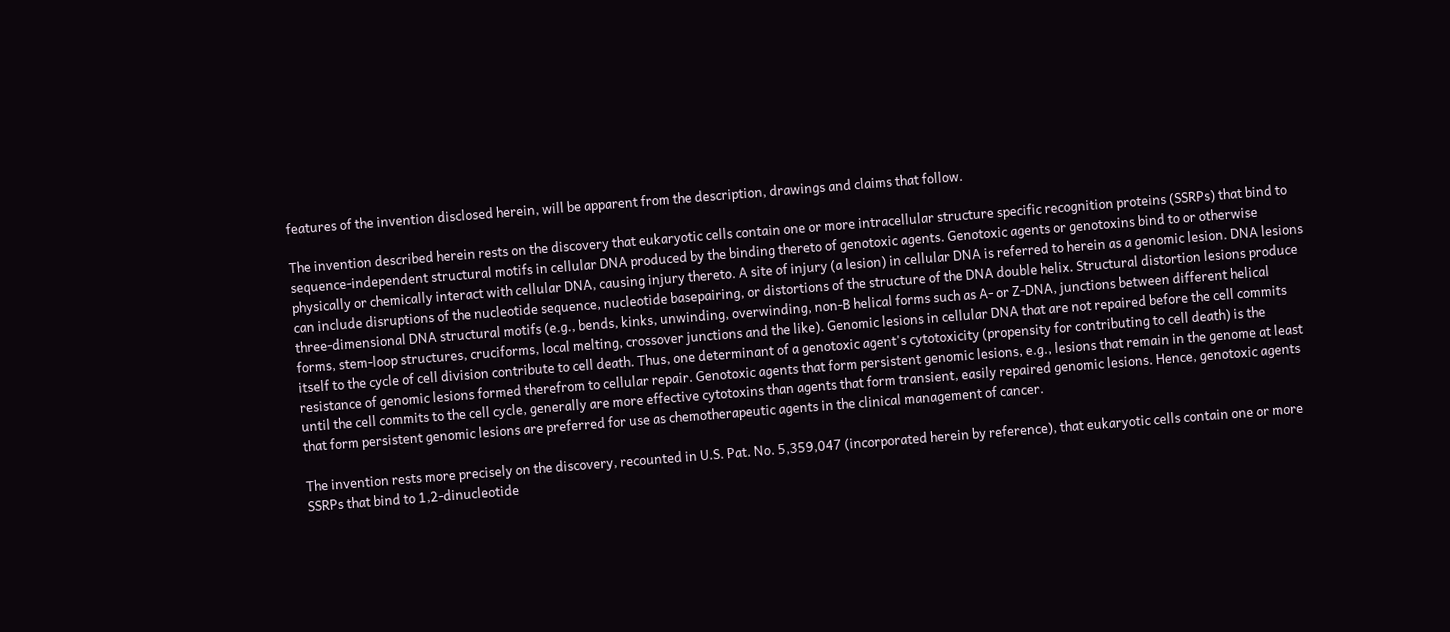features of the invention disclosed herein, will be apparent from the description, drawings and claims that follow.

The invention described herein rests on the discovery that eukaryotic cells contain one or more intracellular structure specific recognition proteins (SSRPs) that bind to sequence-independent structural motifs in cellular DNA produced by the binding thereto of genotoxic agents. Genotoxic agents or genotoxins bind to or otherwise physically or chemically interact with cellular DNA, causing injury thereto. A site of injury (a lesion) in cellular DNA is referred to herein as a genomic lesion. DNA lesions can include disruptions of the nucleotide sequence, nucleotide basepairing, or distortions of the structure of the DNA double helix. Structural distortion lesions produce three-dimensional DNA structural motifs (e.g., bends, kinks, unwinding, overwinding, non-B helical forms such as A- or Z-DNA, junctions between different helical forms, stem-loop structures, cruciforms, local melting, crossover junctions and the like). Genomic lesions in cellular DNA that are not repaired before the cell commits itself to the cycle of cell division contribute to cell death. Thus, one determinant of a genotoxic agent's cytotoxicity (propensity for contributing to cell death) is the resistance of genomic lesions formed therefrom to cellular repair. Genotoxic agents that form persistent genomic lesions, e.g., lesions that remain in the genome at least until the cell commits to the cell cycle, generally are more effective cytotoxins than agents that form transient, easily repaired genomic lesions. Hence, genotoxic agents that form persistent genomic lesions are preferred for use as chemotherapeutic agents in the clinical management of cancer.

The invention rests more precisely on the discovery, recounted in U.S. Pat. No. 5,359,047 (incorporated herein by reference), that eukaryotic cells contain one or more SSRPs that bind to 1,2-dinucleotide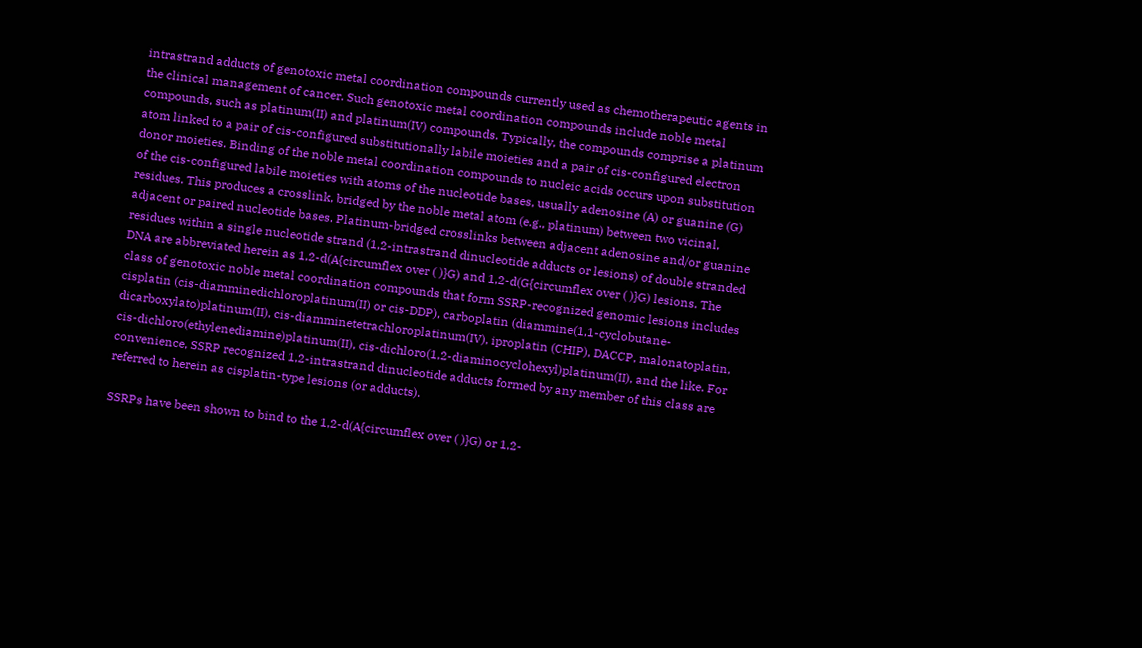intrastrand adducts of genotoxic metal coordination compounds currently used as chemotherapeutic agents in the clinical management of cancer. Such genotoxic metal coordination compounds include noble metal compounds, such as platinum(II) and platinum(IV) compounds. Typically, the compounds comprise a platinum atom linked to a pair of cis-configured substitutionally labile moieties and a pair of cis-configured electron donor moieties. Binding of the noble metal coordination compounds to nucleic acids occurs upon substitution of the cis-configured labile moieties with atoms of the nucleotide bases, usually adenosine (A) or guanine (G) residues. This produces a crosslink, bridged by the noble metal atom (e.g., platinum) between two vicinal, adjacent or paired nucleotide bases. Platinum-bridged crosslinks between adjacent adenosine and/or guanine residues within a single nucleotide strand (1,2-intrastrand dinucleotide adducts or lesions) of double stranded DNA are abbreviated herein as 1,2-d(A{circumflex over ( )}G) and 1,2-d(G{circumflex over ( )}G) lesions. The class of genotoxic noble metal coordination compounds that form SSRP-recognized genomic lesions includes cisplatin (cis-diamminedichloroplatinum(II) or cis-DDP), carboplatin (diammine(1,1-cyclobutane-dicarboxylato)platinum(II), cis-diamminetetrachloroplatinum(IV), iproplatin (CHIP), DACCP, malonatoplatin, cis-dichloro(ethylenediamine)platinum(II), cis-dichloro(1,2-diaminocyclohexyl)platinum(II), and the like. For convenience, SSRP recognized 1,2-intrastrand dinucleotide adducts formed by any member of this class are referred to herein as cisplatin-type lesions (or adducts).

SSRPs have been shown to bind to the 1,2-d(A{circumflex over ( )}G) or 1,2-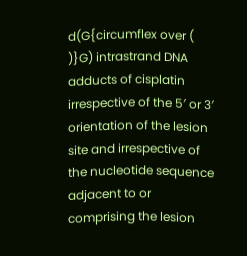d(G{circumflex over ( )}G) intrastrand DNA adducts of cisplatin irrespective of the 5′ or 3′ orientation of the lesion site and irrespective of the nucleotide sequence adjacent to or comprising the lesion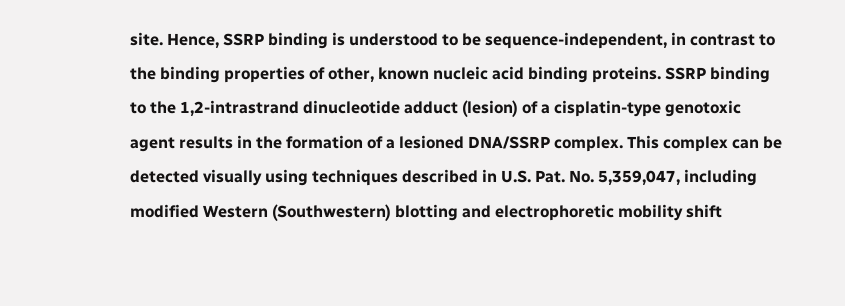site. Hence, SSRP binding is understood to be sequence-independent, in contrast to the binding properties of other, known nucleic acid binding proteins. SSRP binding to the 1,2-intrastrand dinucleotide adduct (lesion) of a cisplatin-type genotoxic agent results in the formation of a lesioned DNA/SSRP complex. This complex can be detected visually using techniques described in U.S. Pat. No. 5,359,047, including modified Western (Southwestern) blotting and electrophoretic mobility shift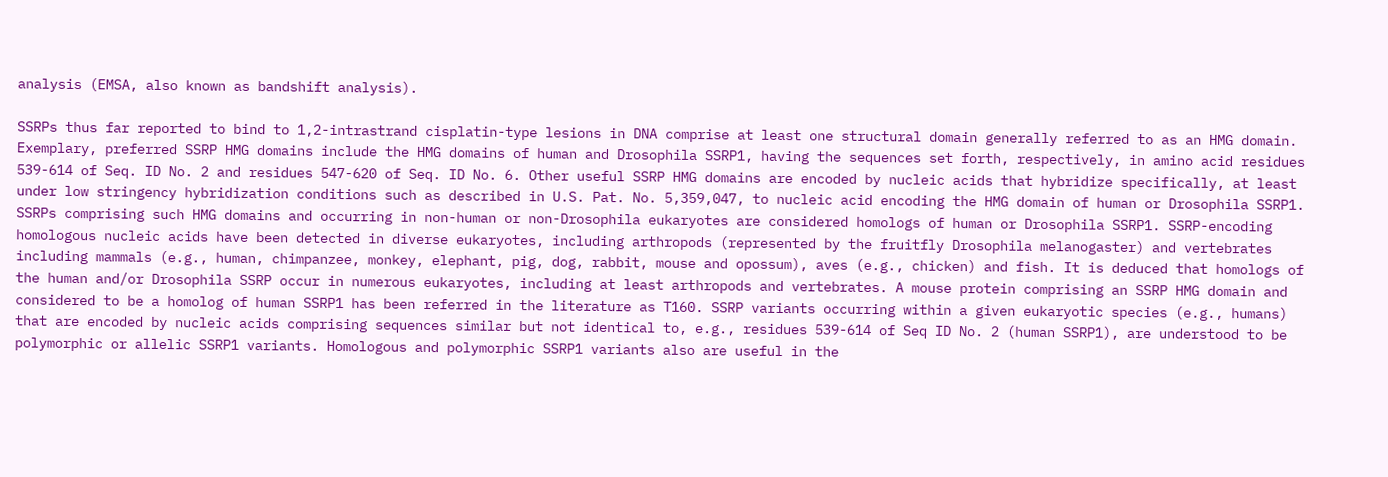analysis (EMSA, also known as bandshift analysis).

SSRPs thus far reported to bind to 1,2-intrastrand cisplatin-type lesions in DNA comprise at least one structural domain generally referred to as an HMG domain. Exemplary, preferred SSRP HMG domains include the HMG domains of human and Drosophila SSRP1, having the sequences set forth, respectively, in amino acid residues 539-614 of Seq. ID No. 2 and residues 547-620 of Seq. ID No. 6. Other useful SSRP HMG domains are encoded by nucleic acids that hybridize specifically, at least under low stringency hybridization conditions such as described in U.S. Pat. No. 5,359,047, to nucleic acid encoding the HMG domain of human or Drosophila SSRP1. SSRPs comprising such HMG domains and occurring in non-human or non-Drosophila eukaryotes are considered homologs of human or Drosophila SSRP1. SSRP-encoding homologous nucleic acids have been detected in diverse eukaryotes, including arthropods (represented by the fruitfly Drosophila melanogaster) and vertebrates including mammals (e.g., human, chimpanzee, monkey, elephant, pig, dog, rabbit, mouse and opossum), aves (e.g., chicken) and fish. It is deduced that homologs of the human and/or Drosophila SSRP occur in numerous eukaryotes, including at least arthropods and vertebrates. A mouse protein comprising an SSRP HMG domain and considered to be a homolog of human SSRP1 has been referred in the literature as T160. SSRP variants occurring within a given eukaryotic species (e.g., humans) that are encoded by nucleic acids comprising sequences similar but not identical to, e.g., residues 539-614 of Seq ID No. 2 (human SSRP1), are understood to be polymorphic or allelic SSRP1 variants. Homologous and polymorphic SSRP1 variants also are useful in the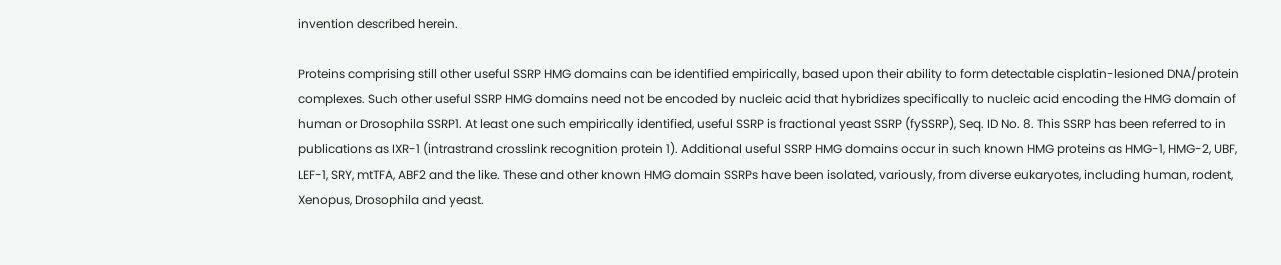invention described herein.

Proteins comprising still other useful SSRP HMG domains can be identified empirically, based upon their ability to form detectable cisplatin-lesioned DNA/protein complexes. Such other useful SSRP HMG domains need not be encoded by nucleic acid that hybridizes specifically to nucleic acid encoding the HMG domain of human or Drosophila SSRP1. At least one such empirically identified, useful SSRP is fractional yeast SSRP (fySSRP), Seq. ID No. 8. This SSRP has been referred to in publications as IXR-1 (intrastrand crosslink recognition protein 1). Additional useful SSRP HMG domains occur in such known HMG proteins as HMG-1, HMG-2, UBF, LEF-1, SRY, mtTFA, ABF2 and the like. These and other known HMG domain SSRPs have been isolated, variously, from diverse eukaryotes, including human, rodent, Xenopus, Drosophila and yeast.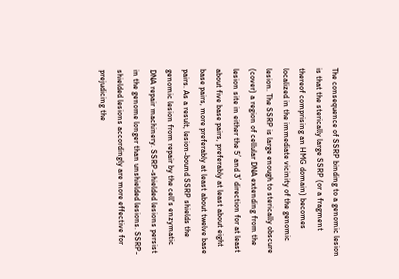The consequence of SSRP binding to a genomic lesion is that the sterically large SSRP (or a fragment thereof comprising an HMG domain) becomes localized in the immediate vicinity of the genomic lesion. The SSRP is large enough to sterically obscure (cover) a region of cellular DNA extending from the lesion site in either the 5′ and 3′ direction for at least about five base pairs, preferably at least about eight base pairs, more preferably at least about twelve base pairs. As a result, lesion-bound SSRP shields the genomic lesion from repair by the cell's enzymatic DNA repair machinery. SSRP-shielded lesions persist in the genome longer than unshielded lesions. SSRP-shielded lesions accordingly are more effective for prejudicing the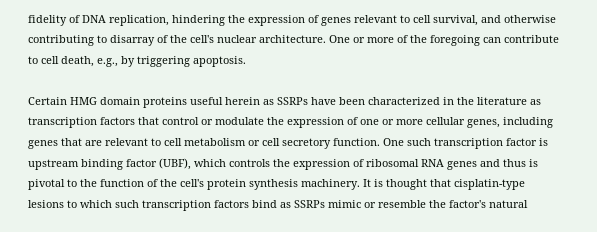fidelity of DNA replication, hindering the expression of genes relevant to cell survival, and otherwise contributing to disarray of the cell's nuclear architecture. One or more of the foregoing can contribute to cell death, e.g., by triggering apoptosis.

Certain HMG domain proteins useful herein as SSRPs have been characterized in the literature as transcription factors that control or modulate the expression of one or more cellular genes, including genes that are relevant to cell metabolism or cell secretory function. One such transcription factor is upstream binding factor (UBF), which controls the expression of ribosomal RNA genes and thus is pivotal to the function of the cell's protein synthesis machinery. It is thought that cisplatin-type lesions to which such transcription factors bind as SSRPs mimic or resemble the factor's natural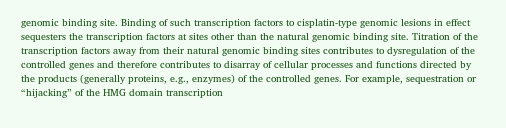genomic binding site. Binding of such transcription factors to cisplatin-type genomic lesions in effect sequesters the transcription factors at sites other than the natural genomic binding site. Titration of the transcription factors away from their natural genomic binding sites contributes to dysregulation of the controlled genes and therefore contributes to disarray of cellular processes and functions directed by the products (generally proteins, e.g., enzymes) of the controlled genes. For example, sequestration or “hijacking” of the HMG domain transcription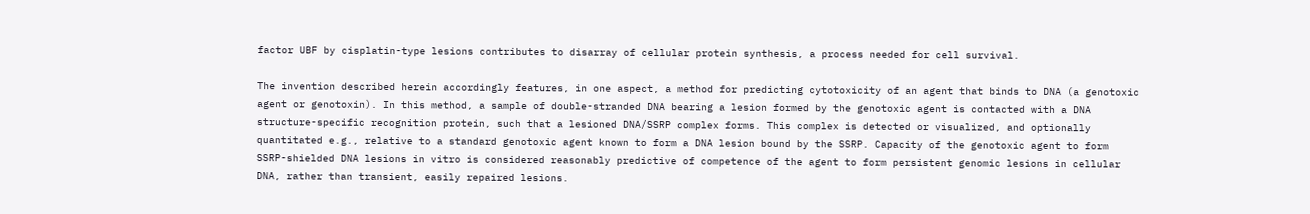factor UBF by cisplatin-type lesions contributes to disarray of cellular protein synthesis, a process needed for cell survival.

The invention described herein accordingly features, in one aspect, a method for predicting cytotoxicity of an agent that binds to DNA (a genotoxic agent or genotoxin). In this method, a sample of double-stranded DNA bearing a lesion formed by the genotoxic agent is contacted with a DNA structure-specific recognition protein, such that a lesioned DNA/SSRP complex forms. This complex is detected or visualized, and optionally quantitated e.g., relative to a standard genotoxic agent known to form a DNA lesion bound by the SSRP. Capacity of the genotoxic agent to form SSRP-shielded DNA lesions in vitro is considered reasonably predictive of competence of the agent to form persistent genomic lesions in cellular DNA, rather than transient, easily repaired lesions.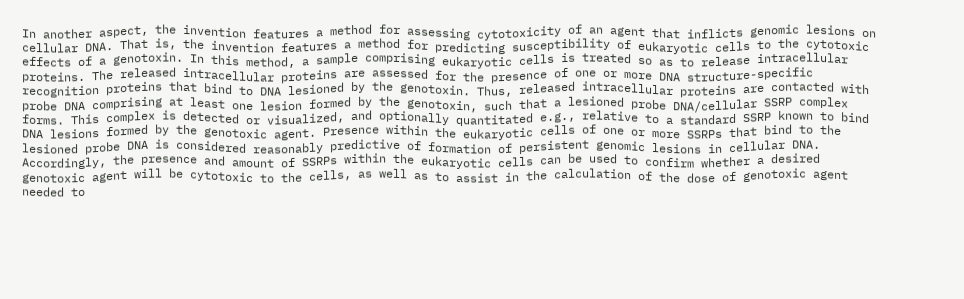In another aspect, the invention features a method for assessing cytotoxicity of an agent that inflicts genomic lesions on cellular DNA. That is, the invention features a method for predicting susceptibility of eukaryotic cells to the cytotoxic effects of a genotoxin. In this method, a sample comprising eukaryotic cells is treated so as to release intracellular proteins. The released intracellular proteins are assessed for the presence of one or more DNA structure-specific recognition proteins that bind to DNA lesioned by the genotoxin. Thus, released intracellular proteins are contacted with probe DNA comprising at least one lesion formed by the genotoxin, such that a lesioned probe DNA/cellular SSRP complex forms. This complex is detected or visualized, and optionally quantitated e.g., relative to a standard SSRP known to bind DNA lesions formed by the genotoxic agent. Presence within the eukaryotic cells of one or more SSRPs that bind to the lesioned probe DNA is considered reasonably predictive of formation of persistent genomic lesions in cellular DNA. Accordingly, the presence and amount of SSRPs within the eukaryotic cells can be used to confirm whether a desired genotoxic agent will be cytotoxic to the cells, as well as to assist in the calculation of the dose of genotoxic agent needed to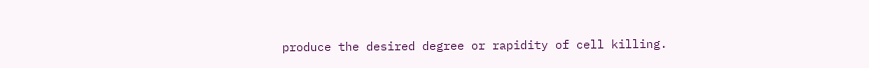produce the desired degree or rapidity of cell killing.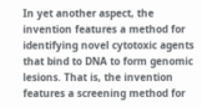In yet another aspect, the invention features a method for identifying novel cytotoxic agents that bind to DNA to form genomic lesions. That is, the invention features a screening method for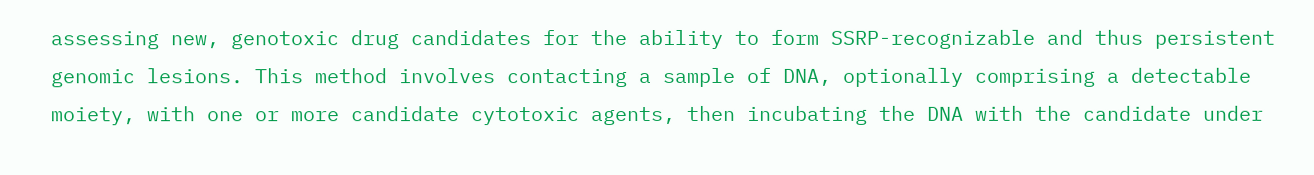assessing new, genotoxic drug candidates for the ability to form SSRP-recognizable and thus persistent genomic lesions. This method involves contacting a sample of DNA, optionally comprising a detectable moiety, with one or more candidate cytotoxic agents, then incubating the DNA with the candidate under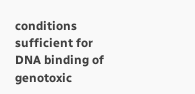conditions sufficient for DNA binding of genotoxic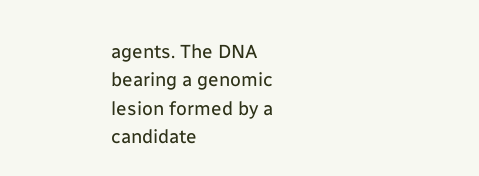agents. The DNA bearing a genomic lesion formed by a candidate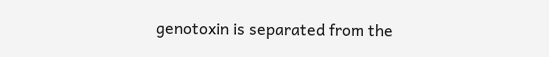genotoxin is separated from the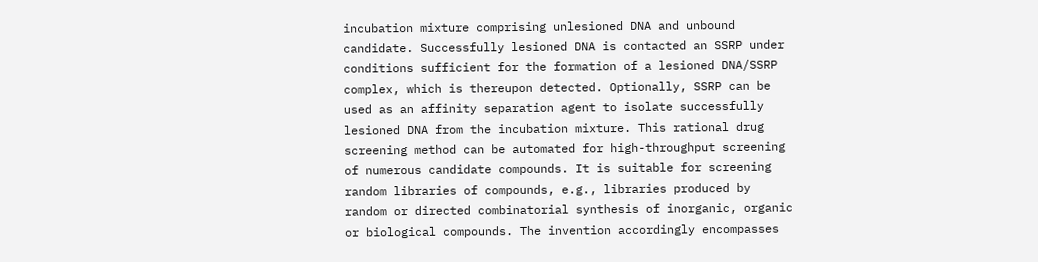incubation mixture comprising unlesioned DNA and unbound candidate. Successfully lesioned DNA is contacted an SSRP under conditions sufficient for the formation of a lesioned DNA/SSRP complex, which is thereupon detected. Optionally, SSRP can be used as an affinity separation agent to isolate successfully lesioned DNA from the incubation mixture. This rational drug screening method can be automated for high-throughput screening of numerous candidate compounds. It is suitable for screening random libraries of compounds, e.g., libraries produced by random or directed combinatorial synthesis of inorganic, organic or biological compounds. The invention accordingly encompasses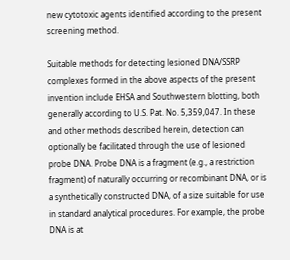new cytotoxic agents identified according to the present screening method.

Suitable methods for detecting lesioned DNA/SSRP complexes formed in the above aspects of the present invention include EHSA and Southwestern blotting, both generally according to U.S. Pat. No. 5,359,047. In these and other methods described herein, detection can optionally be facilitated through the use of lesioned probe DNA. Probe DNA is a fragment (e.g., a restriction fragment) of naturally occurring or recombinant DNA, or is a synthetically constructed DNA, of a size suitable for use in standard analytical procedures. For example, the probe DNA is at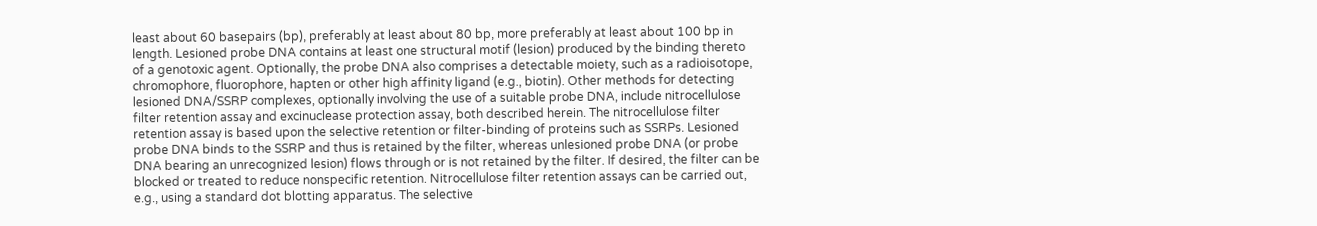least about 60 basepairs (bp), preferably at least about 80 bp, more preferably at least about 100 bp in length. Lesioned probe DNA contains at least one structural motif (lesion) produced by the binding thereto of a genotoxic agent. Optionally, the probe DNA also comprises a detectable moiety, such as a radioisotope, chromophore, fluorophore, hapten or other high affinity ligand (e.g., biotin). Other methods for detecting lesioned DNA/SSRP complexes, optionally involving the use of a suitable probe DNA, include nitrocellulose filter retention assay and excinuclease protection assay, both described herein. The nitrocellulose filter retention assay is based upon the selective retention or filter-binding of proteins such as SSRPs. Lesioned probe DNA binds to the SSRP and thus is retained by the filter, whereas unlesioned probe DNA (or probe DNA bearing an unrecognized lesion) flows through or is not retained by the filter. If desired, the filter can be blocked or treated to reduce nonspecific retention. Nitrocellulose filter retention assays can be carried out, e.g., using a standard dot blotting apparatus. The selective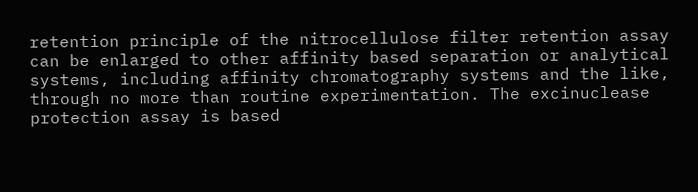retention principle of the nitrocellulose filter retention assay can be enlarged to other affinity based separation or analytical systems, including affinity chromatography systems and the like, through no more than routine experimentation. The excinuclease protection assay is based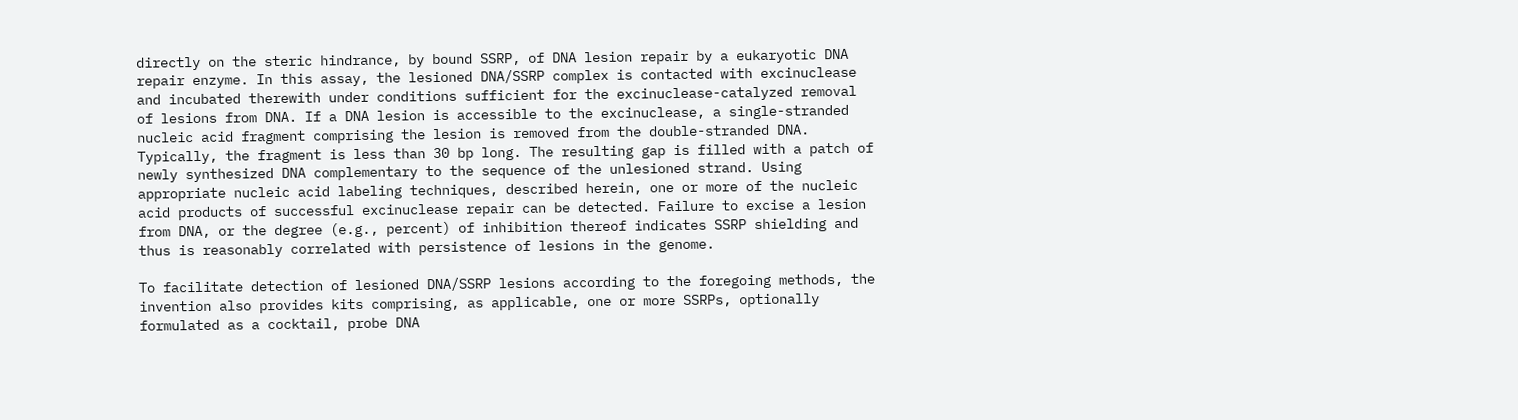directly on the steric hindrance, by bound SSRP, of DNA lesion repair by a eukaryotic DNA repair enzyme. In this assay, the lesioned DNA/SSRP complex is contacted with excinuclease and incubated therewith under conditions sufficient for the excinuclease-catalyzed removal of lesions from DNA. If a DNA lesion is accessible to the excinuclease, a single-stranded nucleic acid fragment comprising the lesion is removed from the double-stranded DNA. Typically, the fragment is less than 30 bp long. The resulting gap is filled with a patch of newly synthesized DNA complementary to the sequence of the unlesioned strand. Using appropriate nucleic acid labeling techniques, described herein, one or more of the nucleic acid products of successful excinuclease repair can be detected. Failure to excise a lesion from DNA, or the degree (e.g., percent) of inhibition thereof indicates SSRP shielding and thus is reasonably correlated with persistence of lesions in the genome.

To facilitate detection of lesioned DNA/SSRP lesions according to the foregoing methods, the invention also provides kits comprising, as applicable, one or more SSRPs, optionally formulated as a cocktail, probe DNA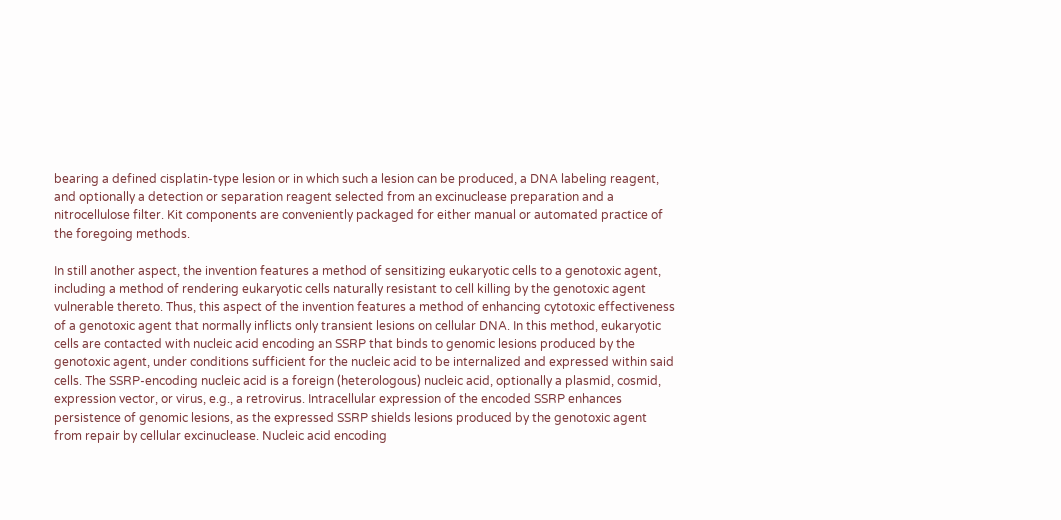bearing a defined cisplatin-type lesion or in which such a lesion can be produced, a DNA labeling reagent, and optionally a detection or separation reagent selected from an excinuclease preparation and a nitrocellulose filter. Kit components are conveniently packaged for either manual or automated practice of the foregoing methods.

In still another aspect, the invention features a method of sensitizing eukaryotic cells to a genotoxic agent, including a method of rendering eukaryotic cells naturally resistant to cell killing by the genotoxic agent vulnerable thereto. Thus, this aspect of the invention features a method of enhancing cytotoxic effectiveness of a genotoxic agent that normally inflicts only transient lesions on cellular DNA. In this method, eukaryotic cells are contacted with nucleic acid encoding an SSRP that binds to genomic lesions produced by the genotoxic agent, under conditions sufficient for the nucleic acid to be internalized and expressed within said cells. The SSRP-encoding nucleic acid is a foreign (heterologous) nucleic acid, optionally a plasmid, cosmid, expression vector, or virus, e.g., a retrovirus. Intracellular expression of the encoded SSRP enhances persistence of genomic lesions, as the expressed SSRP shields lesions produced by the genotoxic agent from repair by cellular excinuclease. Nucleic acid encoding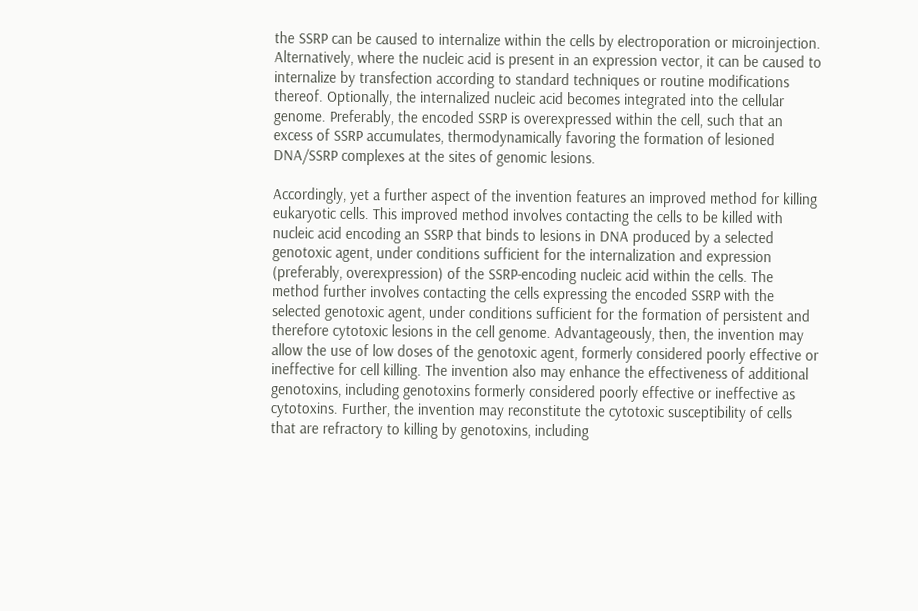the SSRP can be caused to internalize within the cells by electroporation or microinjection. Alternatively, where the nucleic acid is present in an expression vector, it can be caused to internalize by transfection according to standard techniques or routine modifications thereof. Optionally, the internalized nucleic acid becomes integrated into the cellular genome. Preferably, the encoded SSRP is overexpressed within the cell, such that an excess of SSRP accumulates, thermodynamically favoring the formation of lesioned DNA/SSRP complexes at the sites of genomic lesions.

Accordingly, yet a further aspect of the invention features an improved method for killing eukaryotic cells. This improved method involves contacting the cells to be killed with nucleic acid encoding an SSRP that binds to lesions in DNA produced by a selected genotoxic agent, under conditions sufficient for the internalization and expression (preferably, overexpression) of the SSRP-encoding nucleic acid within the cells. The method further involves contacting the cells expressing the encoded SSRP with the selected genotoxic agent, under conditions sufficient for the formation of persistent and therefore cytotoxic lesions in the cell genome. Advantageously, then, the invention may allow the use of low doses of the genotoxic agent, formerly considered poorly effective or ineffective for cell killing. The invention also may enhance the effectiveness of additional genotoxins, including genotoxins formerly considered poorly effective or ineffective as cytotoxins. Further, the invention may reconstitute the cytotoxic susceptibility of cells that are refractory to killing by genotoxins, including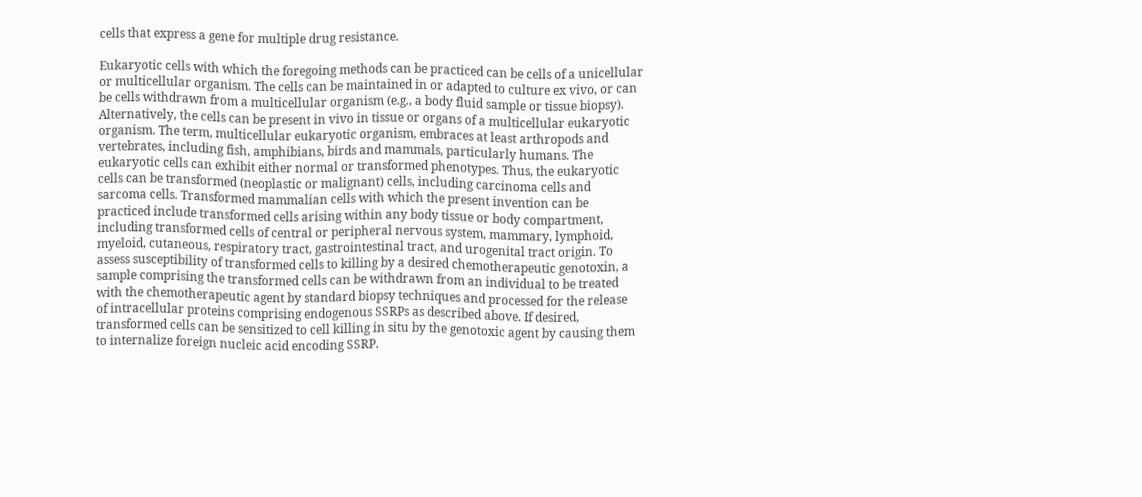cells that express a gene for multiple drug resistance.

Eukaryotic cells with which the foregoing methods can be practiced can be cells of a unicellular or multicellular organism. The cells can be maintained in or adapted to culture ex vivo, or can be cells withdrawn from a multicellular organism (e.g., a body fluid sample or tissue biopsy). Alternatively, the cells can be present in vivo in tissue or organs of a multicellular eukaryotic organism. The term, multicellular eukaryotic organism, embraces at least arthropods and vertebrates, including fish, amphibians, birds and mammals, particularly humans. The eukaryotic cells can exhibit either normal or transformed phenotypes. Thus, the eukaryotic cells can be transformed (neoplastic or malignant) cells, including carcinoma cells and sarcoma cells. Transformed mammalian cells with which the present invention can be practiced include transformed cells arising within any body tissue or body compartment, including transformed cells of central or peripheral nervous system, mammary, lymphoid, myeloid, cutaneous, respiratory tract, gastrointestinal tract, and urogenital tract origin. To assess susceptibility of transformed cells to killing by a desired chemotherapeutic genotoxin, a sample comprising the transformed cells can be withdrawn from an individual to be treated with the chemotherapeutic agent by standard biopsy techniques and processed for the release of intracellular proteins comprising endogenous SSRPs as described above. If desired, transformed cells can be sensitized to cell killing in situ by the genotoxic agent by causing them to internalize foreign nucleic acid encoding SSRP.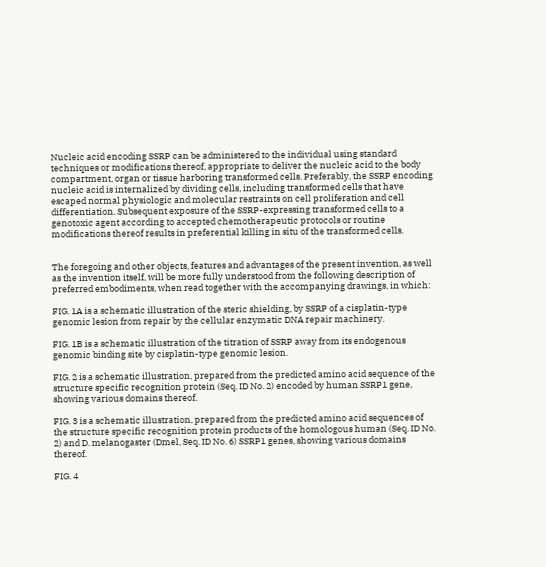Nucleic acid encoding SSRP can be administered to the individual using standard techniques or modifications thereof, appropriate to deliver the nucleic acid to the body compartment, organ or tissue harboring transformed cells. Preferably, the SSRP encoding nucleic acid is internalized by dividing cells, including transformed cells that have escaped normal physiologic and molecular restraints on cell proliferation and cell differentiation. Subsequent exposure of the SSRP-expressing transformed cells to a genotoxic agent according to accepted chemotherapeutic protocols or routine modifications thereof results in preferential killing in situ of the transformed cells.


The foregoing and other objects, features and advantages of the present invention, as well as the invention itself, will be more fully understood from the following description of preferred embodiments, when read together with the accompanying drawings, in which:

FIG. 1A is a schematic illustration of the steric shielding, by SSRP of a cisplatin-type genomic lesion from repair by the cellular enzymatic DNA repair machinery.

FIG. 1B is a schematic illustration of the titration of SSRP away from its endogenous genomic binding site by cisplatin-type genomic lesion.

FIG. 2 is a schematic illustration, prepared from the predicted amino acid sequence of the structure specific recognition protein (Seq. ID No. 2) encoded by human SSRP1 gene, showing various domains thereof.

FIG. 3 is a schematic illustration, prepared from the predicted amino acid sequences of the structure specific recognition protein products of the homologous human (Seq. ID No. 2) and D. melanogaster (Dmel, Seq. ID No. 6) SSRP1 genes, showing various domains thereof.

FIG. 4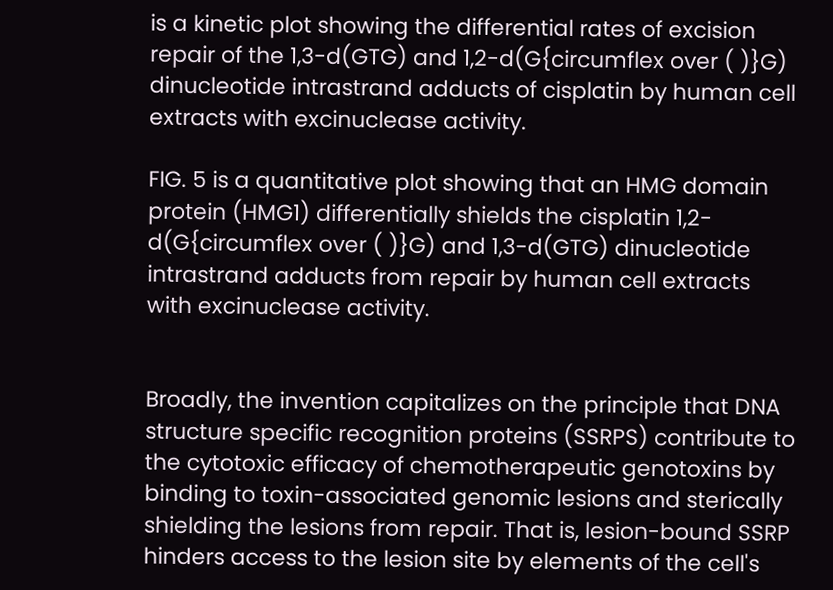is a kinetic plot showing the differential rates of excision repair of the 1,3-d(GTG) and 1,2-d(G{circumflex over ( )}G) dinucleotide intrastrand adducts of cisplatin by human cell extracts with excinuclease activity.

FIG. 5 is a quantitative plot showing that an HMG domain protein (HMG1) differentially shields the cisplatin 1,2-d(G{circumflex over ( )}G) and 1,3-d(GTG) dinucleotide intrastrand adducts from repair by human cell extracts with excinuclease activity.


Broadly, the invention capitalizes on the principle that DNA structure specific recognition proteins (SSRPS) contribute to the cytotoxic efficacy of chemotherapeutic genotoxins by binding to toxin-associated genomic lesions and sterically shielding the lesions from repair. That is, lesion-bound SSRP hinders access to the lesion site by elements of the cell's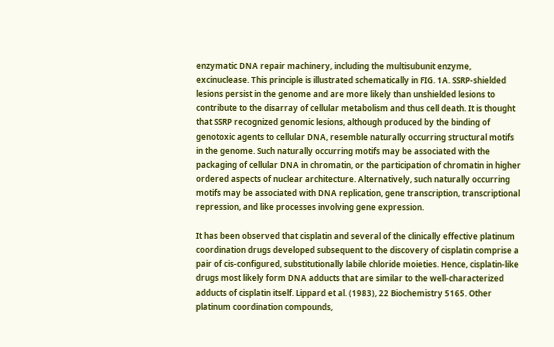enzymatic DNA repair machinery, including the multisubunit enzyme, excinuclease. This principle is illustrated schematically in FIG. 1A. SSRP-shielded lesions persist in the genome and are more likely than unshielded lesions to contribute to the disarray of cellular metabolism and thus cell death. It is thought that SSRP recognized genomic lesions, although produced by the binding of genotoxic agents to cellular DNA, resemble naturally occurring structural motifs in the genome. Such naturally occurring motifs may be associated with the packaging of cellular DNA in chromatin, or the participation of chromatin in higher ordered aspects of nuclear architecture. Alternatively, such naturally occurring motifs may be associated with DNA replication, gene transcription, transcriptional repression, and like processes involving gene expression.

It has been observed that cisplatin and several of the clinically effective platinum coordination drugs developed subsequent to the discovery of cisplatin comprise a pair of cis-configured, substitutionally labile chloride moieties. Hence, cisplatin-like drugs most likely form DNA adducts that are similar to the well-characterized adducts of cisplatin itself. Lippard et al. (1983), 22 Biochemistry 5165. Other platinum coordination compounds,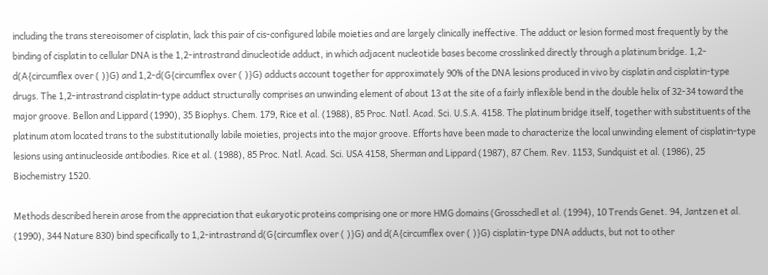including the trans stereoisomer of cisplatin, lack this pair of cis-configured labile moieties and are largely clinically ineffective. The adduct or lesion formed most frequently by the binding of cisplatin to cellular DNA is the 1,2-intrastrand dinucleotide adduct, in which adjacent nucleotide bases become crosslinked directly through a platinum bridge. 1,2-d(A{circumflex over ( )}G) and 1,2-d(G{circumflex over ( )}G) adducts account together for approximately 90% of the DNA lesions produced in vivo by cisplatin and cisplatin-type drugs. The 1,2-intrastrand cisplatin-type adduct structurally comprises an unwinding element of about 13 at the site of a fairly inflexible bend in the double helix of 32-34 toward the major groove. Bellon and Lippard (1990), 35 Biophys. Chem. 179, Rice et al. (1988), 85 Proc. Natl. Acad. Sci. U.S.A. 4158. The platinum bridge itself, together with substituents of the platinum atom located trans to the substitutionally labile moieties, projects into the major groove. Efforts have been made to characterize the local unwinding element of cisplatin-type lesions using antinucleoside antibodies. Rice et al. (1988), 85 Proc. Natl. Acad. Sci. USA 4158, Sherman and Lippard (1987), 87 Chem. Rev. 1153, Sundquist et al. (1986), 25 Biochemistry 1520.

Methods described herein arose from the appreciation that eukaryotic proteins comprising one or more HMG domains (Grosschedl et al. (1994), 10 Trends Genet. 94, Jantzen et al. (1990), 344 Nature 830) bind specifically to 1,2-intrastrand d(G{circumflex over ( )}G) and d(A{circumflex over ( )}G) cisplatin-type DNA adducts, but not to other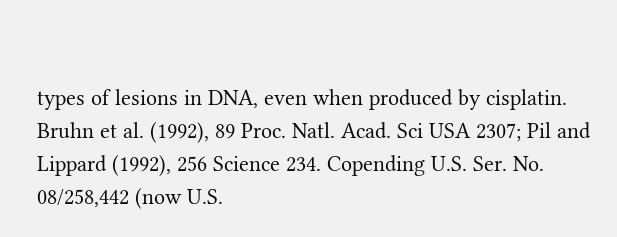types of lesions in DNA, even when produced by cisplatin. Bruhn et al. (1992), 89 Proc. Natl. Acad. Sci USA 2307; Pil and Lippard (1992), 256 Science 234. Copending U.S. Ser. No. 08/258,442 (now U.S.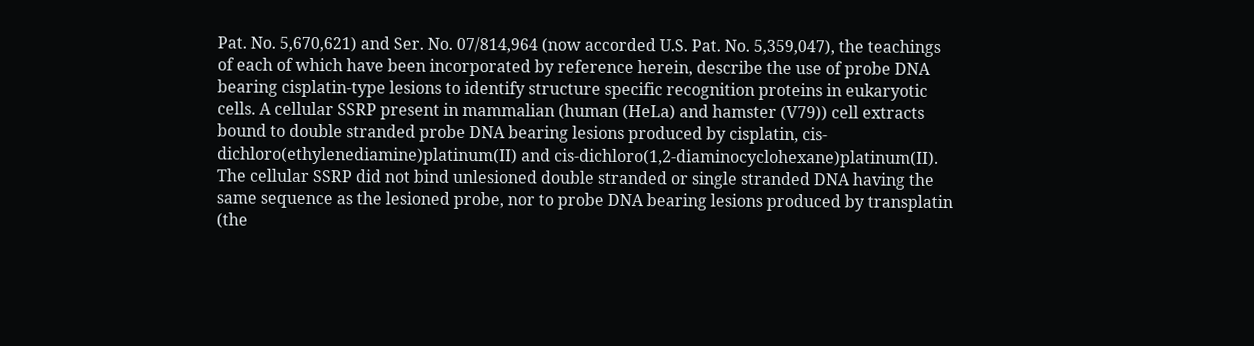Pat. No. 5,670,621) and Ser. No. 07/814,964 (now accorded U.S. Pat. No. 5,359,047), the teachings of each of which have been incorporated by reference herein, describe the use of probe DNA bearing cisplatin-type lesions to identify structure specific recognition proteins in eukaryotic cells. A cellular SSRP present in mammalian (human (HeLa) and hamster (V79)) cell extracts bound to double stranded probe DNA bearing lesions produced by cisplatin, cis-dichloro(ethylenediamine)platinum(II) and cis-dichloro(1,2-diaminocyclohexane)platinum(II). The cellular SSRP did not bind unlesioned double stranded or single stranded DNA having the same sequence as the lesioned probe, nor to probe DNA bearing lesions produced by transplatin (the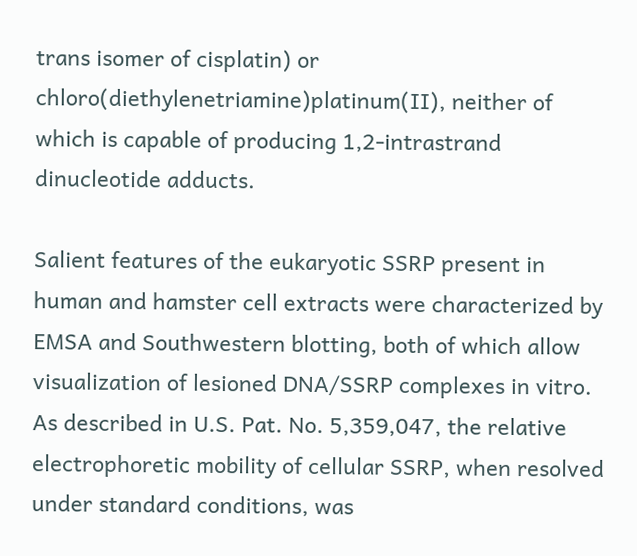trans isomer of cisplatin) or chloro(diethylenetriamine)platinum(II), neither of which is capable of producing 1,2-intrastrand dinucleotide adducts.

Salient features of the eukaryotic SSRP present in human and hamster cell extracts were characterized by EMSA and Southwestern blotting, both of which allow visualization of lesioned DNA/SSRP complexes in vitro. As described in U.S. Pat. No. 5,359,047, the relative electrophoretic mobility of cellular SSRP, when resolved under standard conditions, was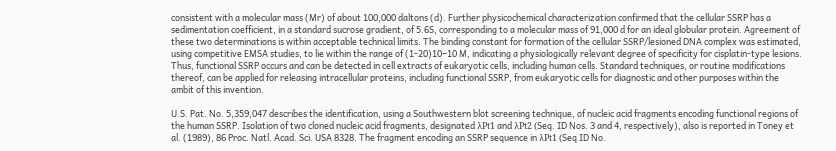consistent with a molecular mass (Mr) of about 100,000 daltons (d). Further physicochemical characterization confirmed that the cellular SSRP has a sedimentation coefficient, in a standard sucrose gradient, of 5.6S, corresponding to a molecular mass of 91,000 d for an ideal globular protein. Agreement of these two determinations is within acceptable technical limits. The binding constant for formation of the cellular SSRP/lesioned DNA complex was estimated, using competitive EMSA studies, to lie within the range of (1-20)10−10 M, indicating a physiologically relevant degree of specificity for cisplatin-type lesions. Thus, functional SSRP occurs and can be detected in cell extracts of eukaryotic cells, including human cells. Standard techniques, or routine modifications thereof, can be applied for releasing intracellular proteins, including functional SSRP, from eukaryotic cells for diagnostic and other purposes within the ambit of this invention.

U.S. Pat. No. 5,359,047 describes the identification, using a Southwestern blot screening technique, of nucleic acid fragments encoding functional regions of the human SSRP. Isolation of two cloned nucleic acid fragments, designated λPt1 and λPt2 (Seq. ID Nos. 3 and 4, respectively), also is reported in Toney et al. (1989), 86 Proc. Natl. Acad. Sci. USA 8328. The fragment encoding an SSRP sequence in λPt1 (Seq ID No.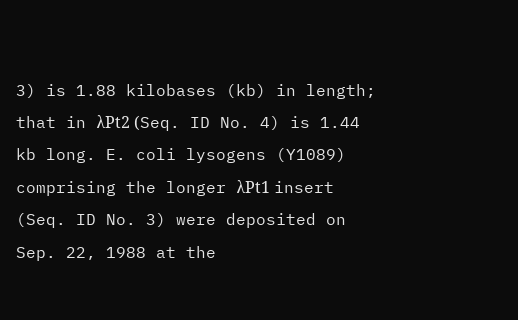3) is 1.88 kilobases (kb) in length; that in λPt2 (Seq. ID No. 4) is 1.44 kb long. E. coli lysogens (Y1089) comprising the longer λPt1 insert (Seq. ID No. 3) were deposited on Sep. 22, 1988 at the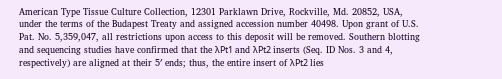American Type Tissue Culture Collection, 12301 Parklawn Drive, Rockville, Md. 20852, USA, under the terms of the Budapest Treaty and assigned accession number 40498. Upon grant of U.S. Pat. No. 5,359,047, all restrictions upon access to this deposit will be removed. Southern blotting and sequencing studies have confirmed that the λPt1 and λPt2 inserts (Seq. ID Nos. 3 and 4, respectively) are aligned at their 5′ ends; thus, the entire insert of λPt2 lies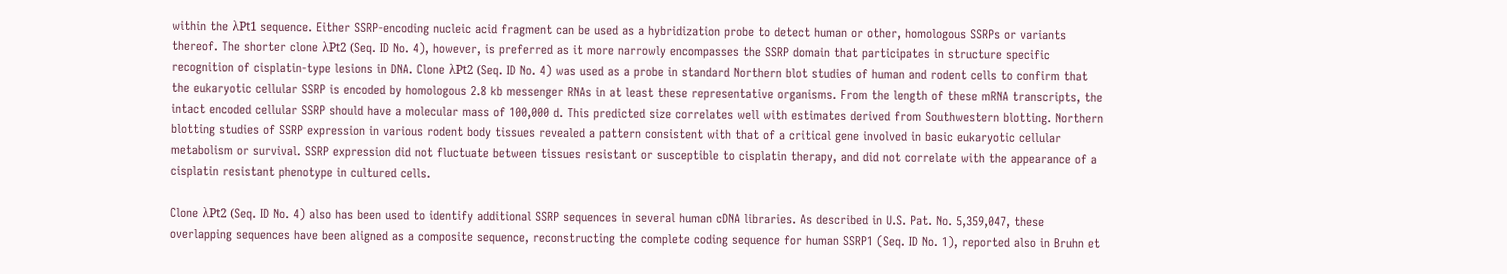within the λPt1 sequence. Either SSRP-encoding nucleic acid fragment can be used as a hybridization probe to detect human or other, homologous SSRPs or variants thereof. The shorter clone λPt2 (Seq. ID No. 4), however, is preferred as it more narrowly encompasses the SSRP domain that participates in structure specific recognition of cisplatin-type lesions in DNA. Clone λPt2 (Seq. ID No. 4) was used as a probe in standard Northern blot studies of human and rodent cells to confirm that the eukaryotic cellular SSRP is encoded by homologous 2.8 kb messenger RNAs in at least these representative organisms. From the length of these mRNA transcripts, the intact encoded cellular SSRP should have a molecular mass of 100,000 d. This predicted size correlates well with estimates derived from Southwestern blotting. Northern blotting studies of SSRP expression in various rodent body tissues revealed a pattern consistent with that of a critical gene involved in basic eukaryotic cellular metabolism or survival. SSRP expression did not fluctuate between tissues resistant or susceptible to cisplatin therapy, and did not correlate with the appearance of a cisplatin resistant phenotype in cultured cells.

Clone λPt2 (Seq. ID No. 4) also has been used to identify additional SSRP sequences in several human cDNA libraries. As described in U.S. Pat. No. 5,359,047, these overlapping sequences have been aligned as a composite sequence, reconstructing the complete coding sequence for human SSRP1 (Seq. ID No. 1), reported also in Bruhn et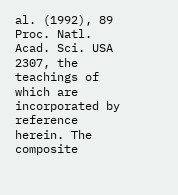al. (1992), 89 Proc. Natl. Acad. Sci. USA 2307, the teachings of which are incorporated by reference herein. The composite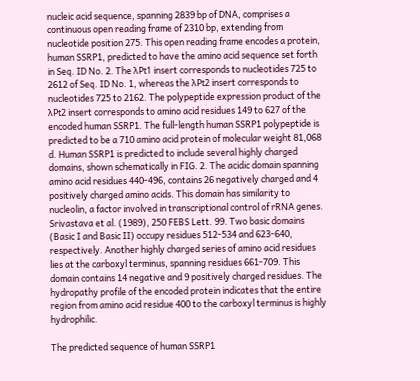nucleic acid sequence, spanning 2839 bp of DNA, comprises a continuous open reading frame of 2310 bp, extending from nucleotide position 275. This open reading frame encodes a protein, human SSRP1, predicted to have the amino acid sequence set forth in Seq. ID No. 2. The λPt1 insert corresponds to nucleotides 725 to 2612 of Seq. ID No. 1, whereas the λPt2 insert corresponds to nucleotides 725 to 2162. The polypeptide expression product of the λPt2 insert corresponds to amino acid residues 149 to 627 of the encoded human SSRP1. The full-length human SSRP1 polypeptide is predicted to be a 710 amino acid protein of molecular weight 81,068 d. Human SSRP1 is predicted to include several highly charged domains, shown schematically in FIG. 2. The acidic domain spanning amino acid residues 440-496, contains 26 negatively charged and 4 positively charged amino acids. This domain has similarity to nucleolin, a factor involved in transcriptional control of rRNA genes. Srivastava et al. (1989), 250 FEBS Lett. 99. Two basic domains (Basic I and Basic II) occupy residues 512-534 and 623-640, respectively. Another highly charged series of amino acid residues lies at the carboxyl terminus, spanning residues 661-709. This domain contains 14 negative and 9 positively charged residues. The hydropathy profile of the encoded protein indicates that the entire region from amino acid residue 400 to the carboxyl terminus is highly hydrophilic.

The predicted sequence of human SSRP1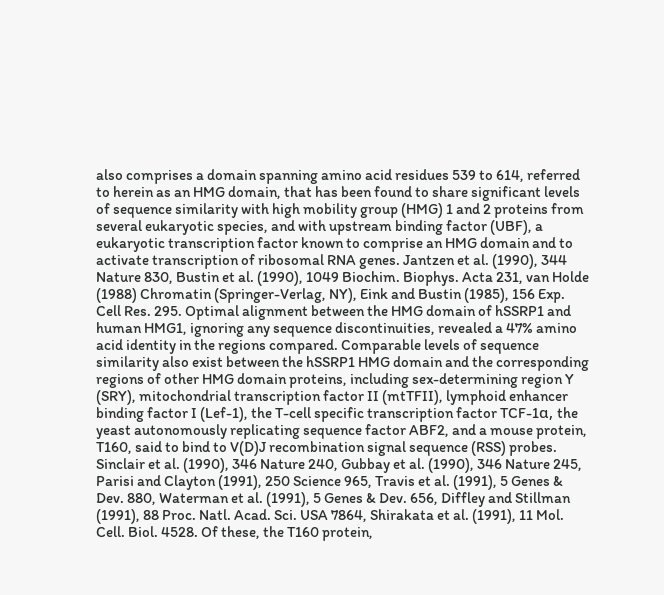also comprises a domain spanning amino acid residues 539 to 614, referred to herein as an HMG domain, that has been found to share significant levels of sequence similarity with high mobility group (HMG) 1 and 2 proteins from several eukaryotic species, and with upstream binding factor (UBF), a eukaryotic transcription factor known to comprise an HMG domain and to activate transcription of ribosomal RNA genes. Jantzen et al. (1990), 344 Nature 830, Bustin et al. (1990), 1049 Biochim. Biophys. Acta 231, van Holde (1988) Chromatin (Springer-Verlag, NY), Eink and Bustin (1985), 156 Exp. Cell Res. 295. Optimal alignment between the HMG domain of hSSRP1 and human HMG1, ignoring any sequence discontinuities, revealed a 47% amino acid identity in the regions compared. Comparable levels of sequence similarity also exist between the hSSRP1 HMG domain and the corresponding regions of other HMG domain proteins, including sex-determining region Y (SRY), mitochondrial transcription factor II (mtTFII), lymphoid enhancer binding factor I (Lef-1), the T-cell specific transcription factor TCF-1α, the yeast autonomously replicating sequence factor ABF2, and a mouse protein, T160, said to bind to V(D)J recombination signal sequence (RSS) probes. Sinclair et al. (1990), 346 Nature 240, Gubbay et al. (1990), 346 Nature 245, Parisi and Clayton (1991), 250 Science 965, Travis et al. (1991), 5 Genes & Dev. 880, Waterman et al. (1991), 5 Genes & Dev. 656, Diffley and Stillman (1991), 88 Proc. Natl. Acad. Sci. USA 7864, Shirakata et al. (1991), 11 Mol. Cell. Biol. 4528. Of these, the T160 protein,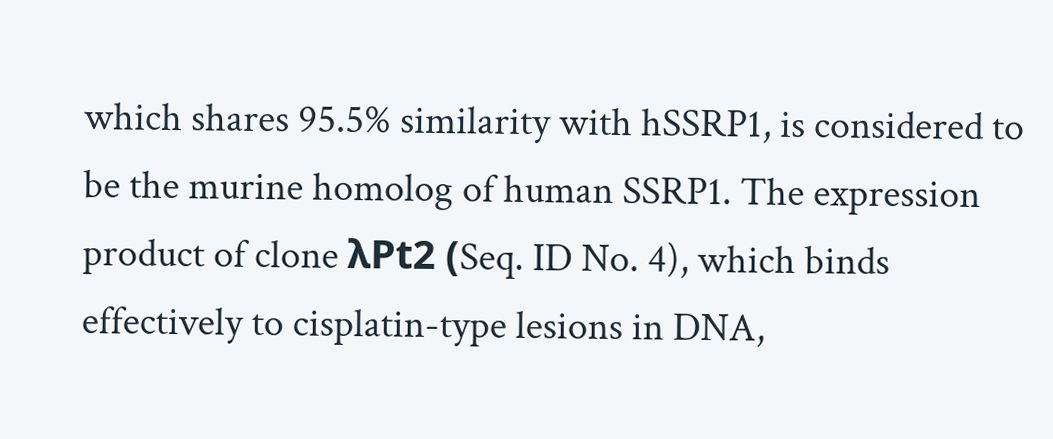which shares 95.5% similarity with hSSRP1, is considered to be the murine homolog of human SSRP1. The expression product of clone λPt2 (Seq. ID No. 4), which binds effectively to cisplatin-type lesions in DNA,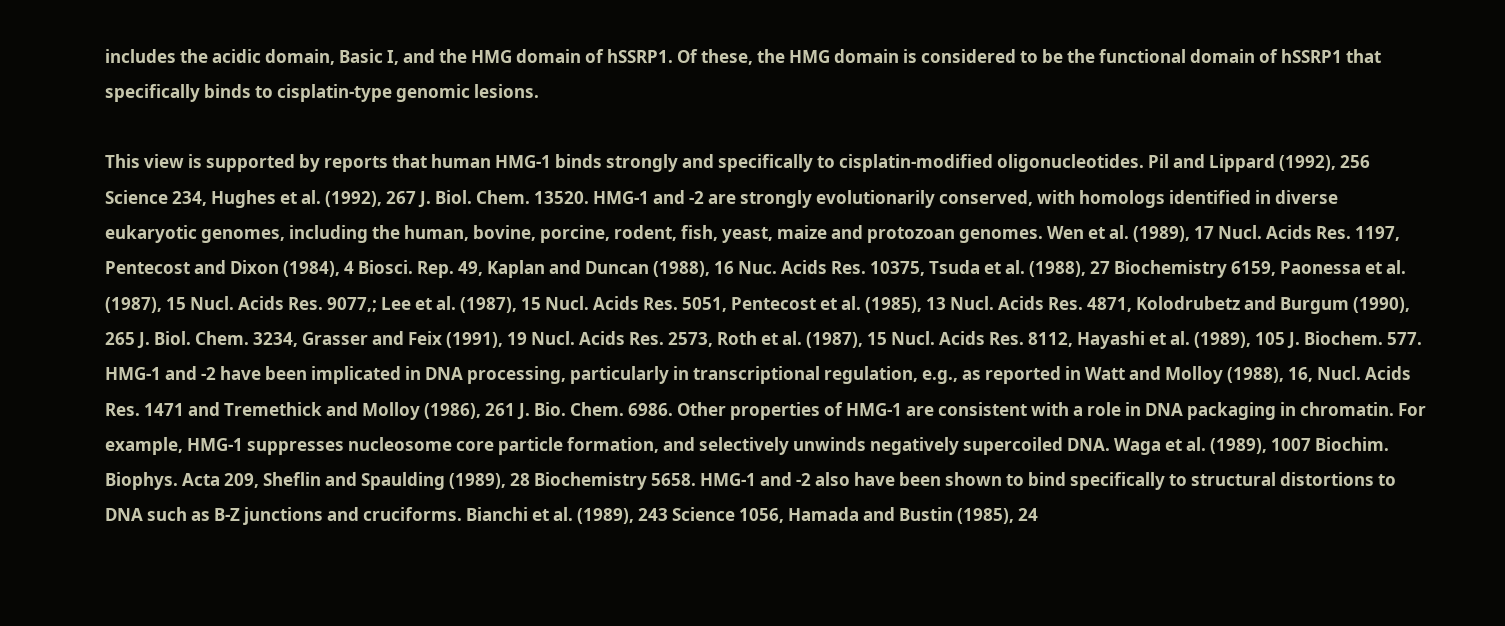includes the acidic domain, Basic I, and the HMG domain of hSSRP1. Of these, the HMG domain is considered to be the functional domain of hSSRP1 that specifically binds to cisplatin-type genomic lesions.

This view is supported by reports that human HMG-1 binds strongly and specifically to cisplatin-modified oligonucleotides. Pil and Lippard (1992), 256 Science 234, Hughes et al. (1992), 267 J. Biol. Chem. 13520. HMG-1 and -2 are strongly evolutionarily conserved, with homologs identified in diverse eukaryotic genomes, including the human, bovine, porcine, rodent, fish, yeast, maize and protozoan genomes. Wen et al. (1989), 17 Nucl. Acids Res. 1197, Pentecost and Dixon (1984), 4 Biosci. Rep. 49, Kaplan and Duncan (1988), 16 Nuc. Acids Res. 10375, Tsuda et al. (1988), 27 Biochemistry 6159, Paonessa et al. (1987), 15 Nucl. Acids Res. 9077,; Lee et al. (1987), 15 Nucl. Acids Res. 5051, Pentecost et al. (1985), 13 Nucl. Acids Res. 4871, Kolodrubetz and Burgum (1990), 265 J. Biol. Chem. 3234, Grasser and Feix (1991), 19 Nucl. Acids Res. 2573, Roth et al. (1987), 15 Nucl. Acids Res. 8112, Hayashi et al. (1989), 105 J. Biochem. 577. HMG-1 and -2 have been implicated in DNA processing, particularly in transcriptional regulation, e.g., as reported in Watt and Molloy (1988), 16, Nucl. Acids Res. 1471 and Tremethick and Molloy (1986), 261 J. Bio. Chem. 6986. Other properties of HMG-1 are consistent with a role in DNA packaging in chromatin. For example, HMG-1 suppresses nucleosome core particle formation, and selectively unwinds negatively supercoiled DNA. Waga et al. (1989), 1007 Biochim. Biophys. Acta 209, Sheflin and Spaulding (1989), 28 Biochemistry 5658. HMG-1 and -2 also have been shown to bind specifically to structural distortions to DNA such as B-Z junctions and cruciforms. Bianchi et al. (1989), 243 Science 1056, Hamada and Bustin (1985), 24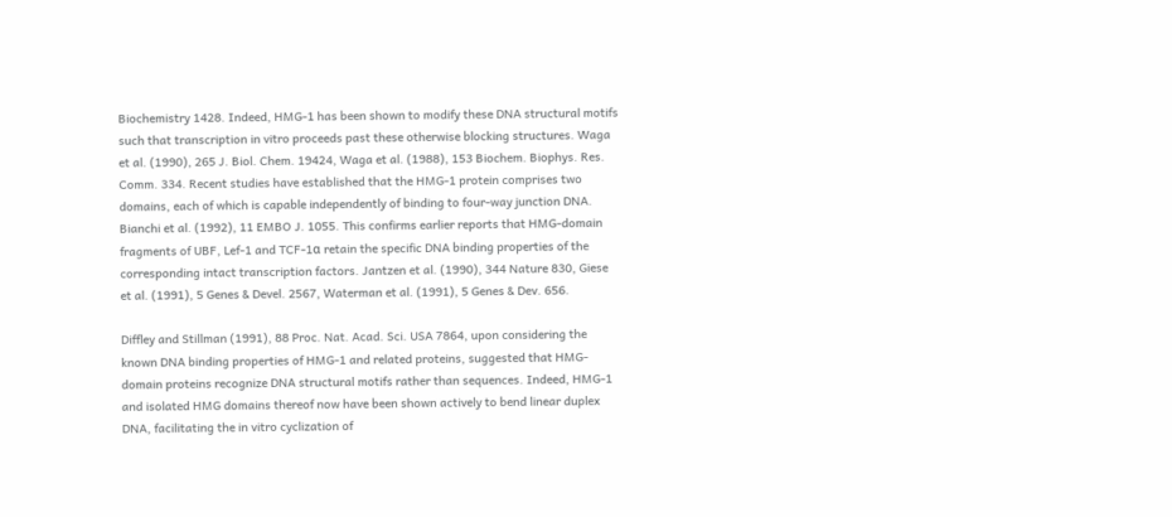Biochemistry 1428. Indeed, HMG-1 has been shown to modify these DNA structural motifs such that transcription in vitro proceeds past these otherwise blocking structures. Waga et al. (1990), 265 J. Biol. Chem. 19424, Waga et al. (1988), 153 Biochem. Biophys. Res. Comm. 334. Recent studies have established that the HMG-1 protein comprises two domains, each of which is capable independently of binding to four-way junction DNA. Bianchi et al. (1992), 11 EMBO J. 1055. This confirms earlier reports that HMG-domain fragments of UBF, Lef-1 and TCF-1α retain the specific DNA binding properties of the corresponding intact transcription factors. Jantzen et al. (1990), 344 Nature 830, Giese et al. (1991), 5 Genes & Devel. 2567, Waterman et al. (1991), 5 Genes & Dev. 656.

Diffley and Stillman (1991), 88 Proc. Nat. Acad. Sci. USA 7864, upon considering the known DNA binding properties of HMG-1 and related proteins, suggested that HMG-domain proteins recognize DNA structural motifs rather than sequences. Indeed, HMG-1 and isolated HMG domains thereof now have been shown actively to bend linear duplex DNA, facilitating the in vitro cyclization of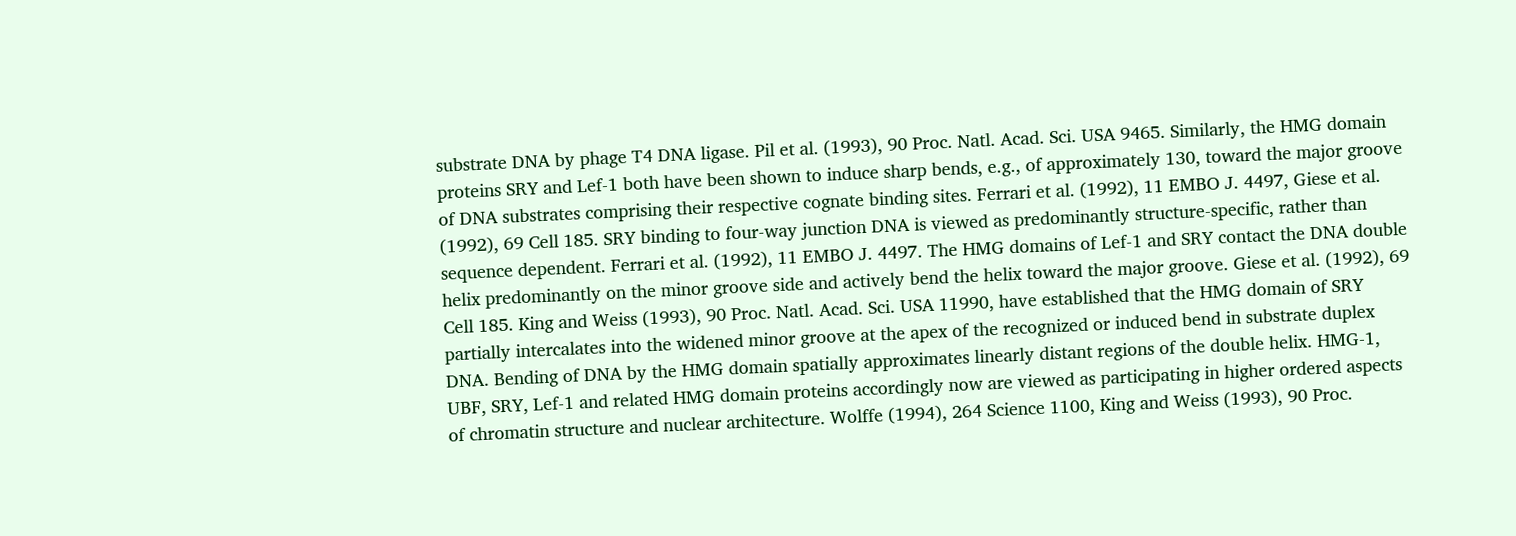substrate DNA by phage T4 DNA ligase. Pil et al. (1993), 90 Proc. Natl. Acad. Sci. USA 9465. Similarly, the HMG domain proteins SRY and Lef-1 both have been shown to induce sharp bends, e.g., of approximately 130, toward the major groove of DNA substrates comprising their respective cognate binding sites. Ferrari et al. (1992), 11 EMBO J. 4497, Giese et al. (1992), 69 Cell 185. SRY binding to four-way junction DNA is viewed as predominantly structure-specific, rather than sequence dependent. Ferrari et al. (1992), 11 EMBO J. 4497. The HMG domains of Lef-1 and SRY contact the DNA double helix predominantly on the minor groove side and actively bend the helix toward the major groove. Giese et al. (1992), 69 Cell 185. King and Weiss (1993), 90 Proc. Natl. Acad. Sci. USA 11990, have established that the HMG domain of SRY partially intercalates into the widened minor groove at the apex of the recognized or induced bend in substrate duplex DNA. Bending of DNA by the HMG domain spatially approximates linearly distant regions of the double helix. HMG-1, UBF, SRY, Lef-1 and related HMG domain proteins accordingly now are viewed as participating in higher ordered aspects of chromatin structure and nuclear architecture. Wolffe (1994), 264 Science 1100, King and Weiss (1993), 90 Proc.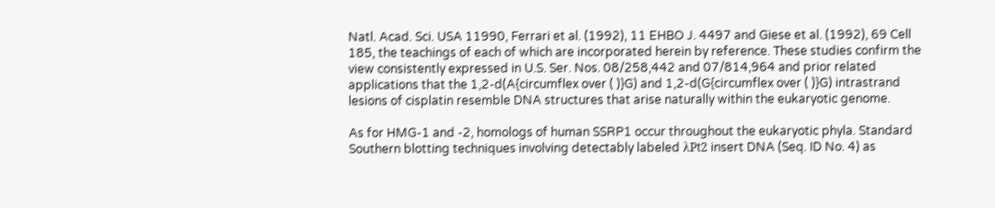Natl. Acad. Sci. USA 11990, Ferrari et al. (1992), 11 EHBO J. 4497 and Giese et al. (1992), 69 Cell 185, the teachings of each of which are incorporated herein by reference. These studies confirm the view consistently expressed in U.S. Ser. Nos. 08/258,442 and 07/814,964 and prior related applications that the 1,2-d(A{circumflex over ( )}G) and 1,2-d(G{circumflex over ( )}G) intrastrand lesions of cisplatin resemble DNA structures that arise naturally within the eukaryotic genome.

As for HMG-1 and -2, homologs of human SSRP1 occur throughout the eukaryotic phyla. Standard Southern blotting techniques involving detectably labeled λPt2 insert DNA (Seq. ID No. 4) as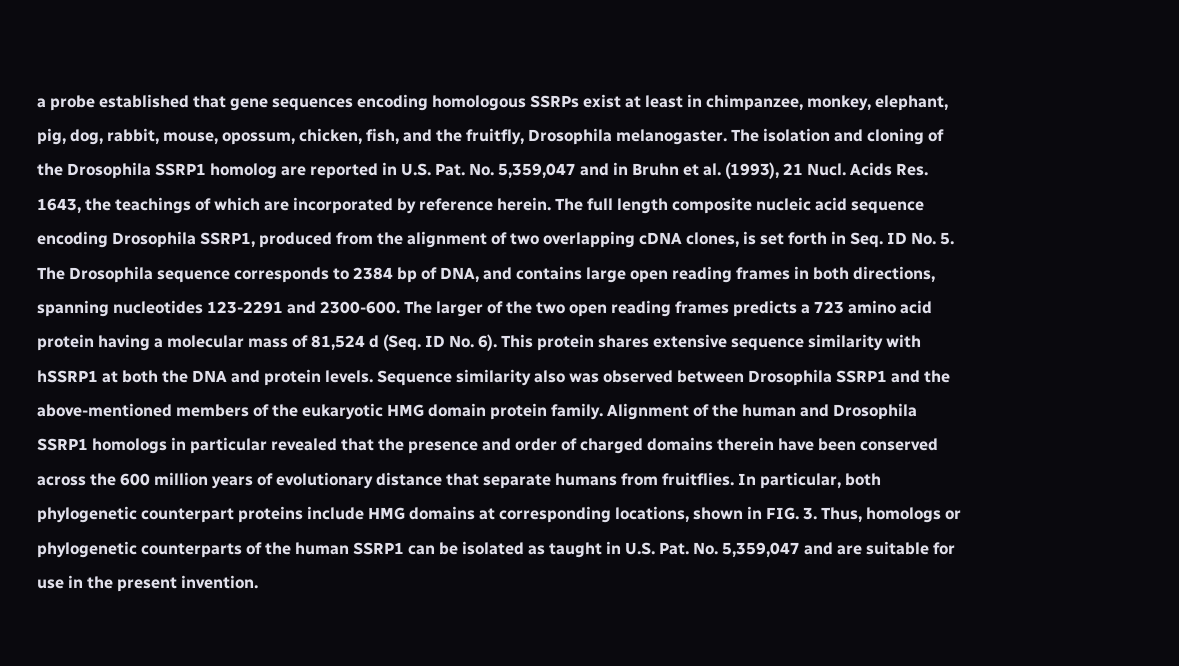a probe established that gene sequences encoding homologous SSRPs exist at least in chimpanzee, monkey, elephant, pig, dog, rabbit, mouse, opossum, chicken, fish, and the fruitfly, Drosophila melanogaster. The isolation and cloning of the Drosophila SSRP1 homolog are reported in U.S. Pat. No. 5,359,047 and in Bruhn et al. (1993), 21 Nucl. Acids Res. 1643, the teachings of which are incorporated by reference herein. The full length composite nucleic acid sequence encoding Drosophila SSRP1, produced from the alignment of two overlapping cDNA clones, is set forth in Seq. ID No. 5. The Drosophila sequence corresponds to 2384 bp of DNA, and contains large open reading frames in both directions, spanning nucleotides 123-2291 and 2300-600. The larger of the two open reading frames predicts a 723 amino acid protein having a molecular mass of 81,524 d (Seq. ID No. 6). This protein shares extensive sequence similarity with hSSRP1 at both the DNA and protein levels. Sequence similarity also was observed between Drosophila SSRP1 and the above-mentioned members of the eukaryotic HMG domain protein family. Alignment of the human and Drosophila SSRP1 homologs in particular revealed that the presence and order of charged domains therein have been conserved across the 600 million years of evolutionary distance that separate humans from fruitflies. In particular, both phylogenetic counterpart proteins include HMG domains at corresponding locations, shown in FIG. 3. Thus, homologs or phylogenetic counterparts of the human SSRP1 can be isolated as taught in U.S. Pat. No. 5,359,047 and are suitable for use in the present invention.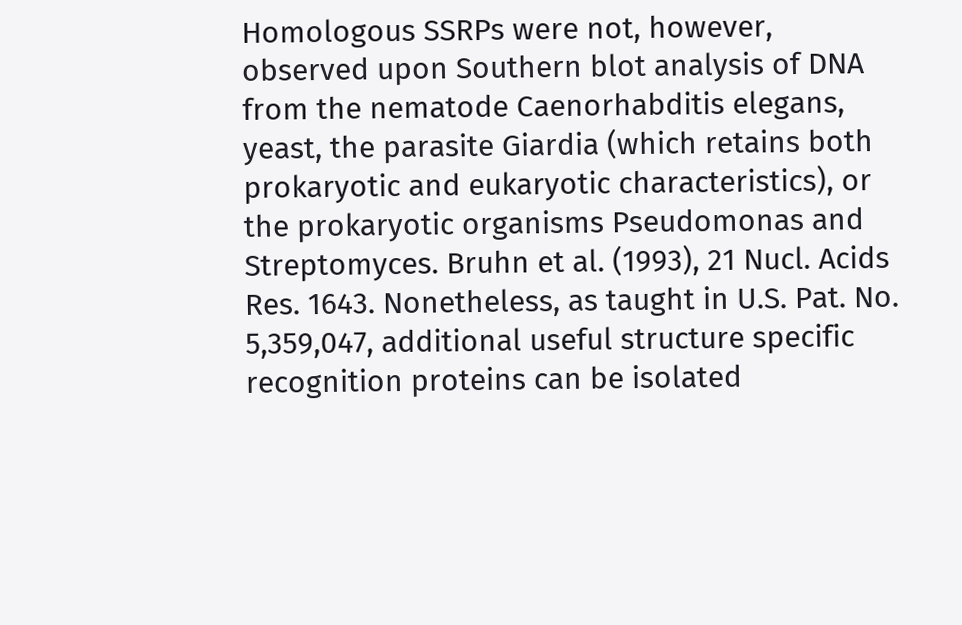Homologous SSRPs were not, however, observed upon Southern blot analysis of DNA from the nematode Caenorhabditis elegans, yeast, the parasite Giardia (which retains both prokaryotic and eukaryotic characteristics), or the prokaryotic organisms Pseudomonas and Streptomyces. Bruhn et al. (1993), 21 Nucl. Acids Res. 1643. Nonetheless, as taught in U.S. Pat. No. 5,359,047, additional useful structure specific recognition proteins can be isolated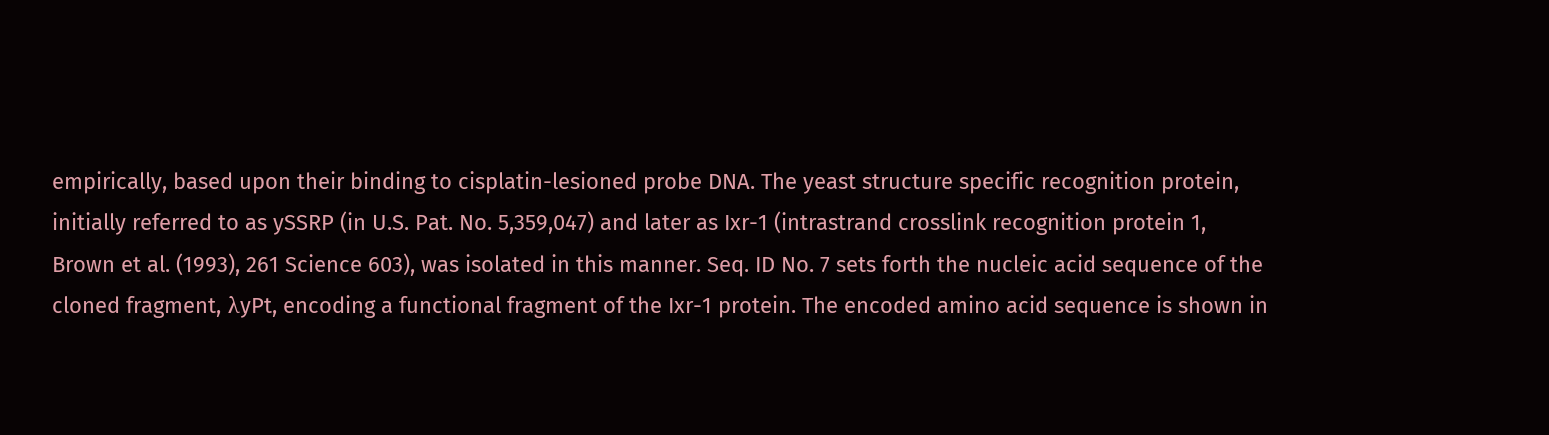empirically, based upon their binding to cisplatin-lesioned probe DNA. The yeast structure specific recognition protein, initially referred to as ySSRP (in U.S. Pat. No. 5,359,047) and later as Ixr-1 (intrastrand crosslink recognition protein 1, Brown et al. (1993), 261 Science 603), was isolated in this manner. Seq. ID No. 7 sets forth the nucleic acid sequence of the cloned fragment, λyPt, encoding a functional fragment of the Ixr-1 protein. The encoded amino acid sequence is shown in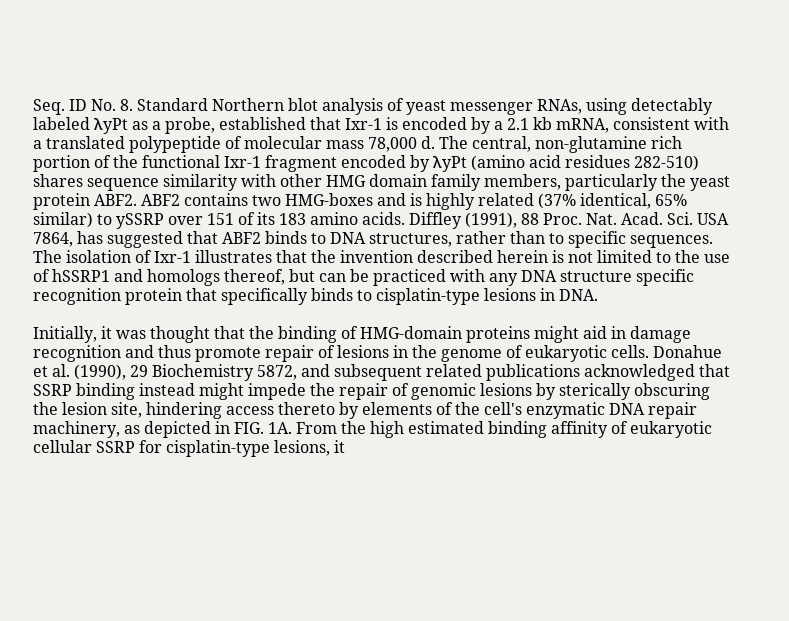Seq. ID No. 8. Standard Northern blot analysis of yeast messenger RNAs, using detectably labeled λyPt as a probe, established that Ixr-1 is encoded by a 2.1 kb mRNA, consistent with a translated polypeptide of molecular mass 78,000 d. The central, non-glutamine rich portion of the functional Ixr-1 fragment encoded by λyPt (amino acid residues 282-510) shares sequence similarity with other HMG domain family members, particularly the yeast protein ABF2. ABF2 contains two HMG-boxes and is highly related (37% identical, 65% similar) to ySSRP over 151 of its 183 amino acids. Diffley (1991), 88 Proc. Nat. Acad. Sci. USA 7864, has suggested that ABF2 binds to DNA structures, rather than to specific sequences. The isolation of Ixr-1 illustrates that the invention described herein is not limited to the use of hSSRP1 and homologs thereof, but can be practiced with any DNA structure specific recognition protein that specifically binds to cisplatin-type lesions in DNA.

Initially, it was thought that the binding of HMG-domain proteins might aid in damage recognition and thus promote repair of lesions in the genome of eukaryotic cells. Donahue et al. (1990), 29 Biochemistry 5872, and subsequent related publications acknowledged that SSRP binding instead might impede the repair of genomic lesions by sterically obscuring the lesion site, hindering access thereto by elements of the cell's enzymatic DNA repair machinery, as depicted in FIG. 1A. From the high estimated binding affinity of eukaryotic cellular SSRP for cisplatin-type lesions, it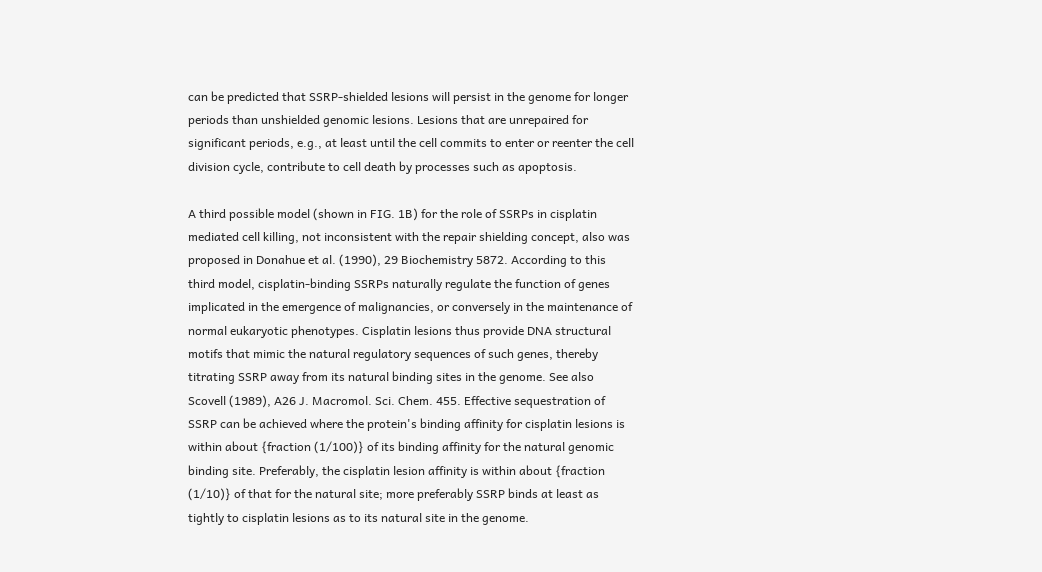can be predicted that SSRP-shielded lesions will persist in the genome for longer periods than unshielded genomic lesions. Lesions that are unrepaired for significant periods, e.g., at least until the cell commits to enter or reenter the cell division cycle, contribute to cell death by processes such as apoptosis.

A third possible model (shown in FIG. 1B) for the role of SSRPs in cisplatin mediated cell killing, not inconsistent with the repair shielding concept, also was proposed in Donahue et al. (1990), 29 Biochemistry 5872. According to this third model, cisplatin-binding SSRPs naturally regulate the function of genes implicated in the emergence of malignancies, or conversely in the maintenance of normal eukaryotic phenotypes. Cisplatin lesions thus provide DNA structural motifs that mimic the natural regulatory sequences of such genes, thereby titrating SSRP away from its natural binding sites in the genome. See also Scovell (1989), A26 J. Macromol. Sci. Chem. 455. Effective sequestration of SSRP can be achieved where the protein's binding affinity for cisplatin lesions is within about {fraction (1/100)} of its binding affinity for the natural genomic binding site. Preferably, the cisplatin lesion affinity is within about {fraction (1/10)} of that for the natural site; more preferably SSRP binds at least as tightly to cisplatin lesions as to its natural site in the genome.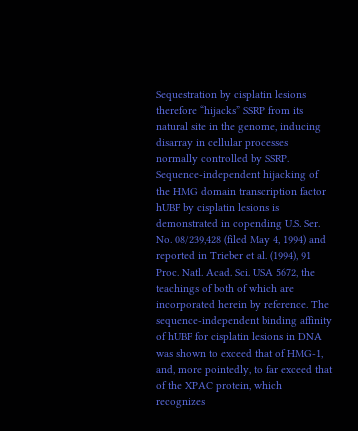Sequestration by cisplatin lesions therefore “hijacks” SSRP from its natural site in the genome, inducing disarray in cellular processes normally controlled by SSRP. Sequence-independent hijacking of the HMG domain transcription factor hUBF by cisplatin lesions is demonstrated in copending U.S. Ser. No. 08/239,428 (filed May 4, 1994) and reported in Trieber et al. (1994), 91 Proc. Natl. Acad. Sci. USA 5672, the teachings of both of which are incorporated herein by reference. The sequence-independent binding affinity of hUBF for cisplatin lesions in DNA was shown to exceed that of HMG-1, and, more pointedly, to far exceed that of the XPAC protein, which recognizes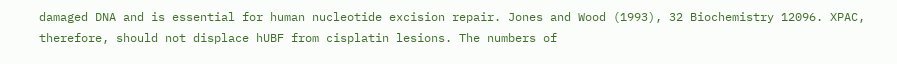damaged DNA and is essential for human nucleotide excision repair. Jones and Wood (1993), 32 Biochemistry 12096. XPAC, therefore, should not displace hUBF from cisplatin lesions. The numbers of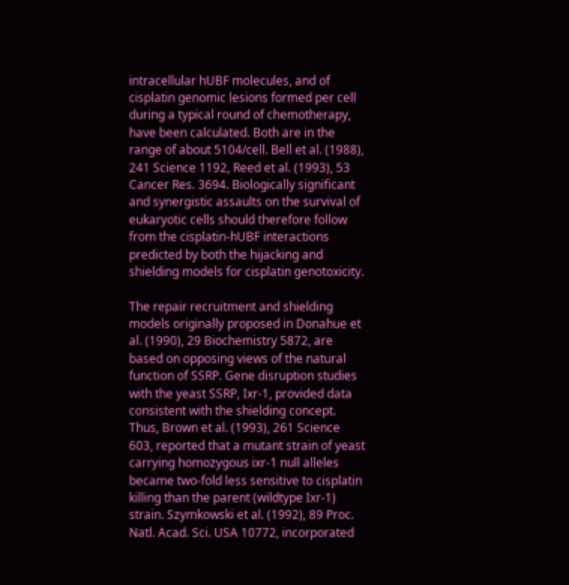intracellular hUBF molecules, and of cisplatin genomic lesions formed per cell during a typical round of chemotherapy, have been calculated. Both are in the range of about 5104/cell. Bell et al. (1988), 241 Science 1192, Reed et al. (1993), 53 Cancer Res. 3694. Biologically significant and synergistic assaults on the survival of eukaryotic cells should therefore follow from the cisplatin-hUBF interactions predicted by both the hijacking and shielding models for cisplatin genotoxicity.

The repair recruitment and shielding models originally proposed in Donahue et al. (1990), 29 Biochemistry 5872, are based on opposing views of the natural function of SSRP. Gene disruption studies with the yeast SSRP, Ixr-1, provided data consistent with the shielding concept. Thus, Brown et al. (1993), 261 Science 603, reported that a mutant strain of yeast carrying homozygous ixr-1 null alleles became two-fold less sensitive to cisplatin killing than the parent (wildtype Ixr-1) strain. Szymkowski et al. (1992), 89 Proc. Natl. Acad. Sci. USA 10772, incorporated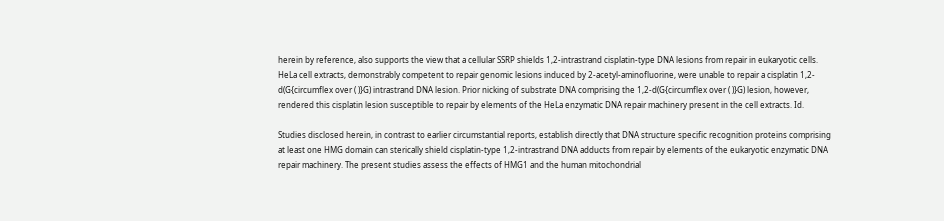herein by reference, also supports the view that a cellular SSRP shields 1,2-intrastrand cisplatin-type DNA lesions from repair in eukaryotic cells. HeLa cell extracts, demonstrably competent to repair genomic lesions induced by 2-acetyl-aminofluorine, were unable to repair a cisplatin 1,2-d(G{circumflex over ( )}G) intrastrand DNA lesion. Prior nicking of substrate DNA comprising the 1,2-d(G{circumflex over ( )}G) lesion, however, rendered this cisplatin lesion susceptible to repair by elements of the HeLa enzymatic DNA repair machinery present in the cell extracts. Id.

Studies disclosed herein, in contrast to earlier circumstantial reports, establish directly that DNA structure specific recognition proteins comprising at least one HMG domain can sterically shield cisplatin-type 1,2-intrastrand DNA adducts from repair by elements of the eukaryotic enzymatic DNA repair machinery. The present studies assess the effects of HMG1 and the human mitochondrial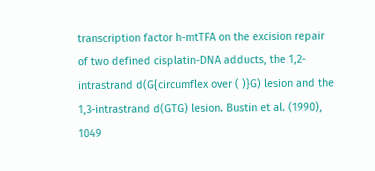transcription factor h-mtTFA on the excision repair of two defined cisplatin-DNA adducts, the 1,2-intrastrand d(G{circumflex over ( )}G) lesion and the 1,3-intrastrand d(GTG) lesion. Bustin et al. (1990), 1049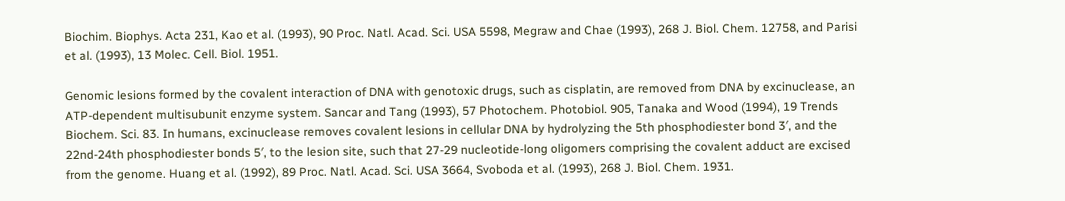Biochim. Biophys. Acta 231, Kao et al. (1993), 90 Proc. Natl. Acad. Sci. USA 5598, Megraw and Chae (1993), 268 J. Biol. Chem. 12758, and Parisi et al. (1993), 13 Molec. Cell. Biol. 1951.

Genomic lesions formed by the covalent interaction of DNA with genotoxic drugs, such as cisplatin, are removed from DNA by excinuclease, an ATP-dependent multisubunit enzyme system. Sancar and Tang (1993), 57 Photochem. Photobiol. 905, Tanaka and Wood (1994), 19 Trends Biochem. Sci. 83. In humans, excinuclease removes covalent lesions in cellular DNA by hydrolyzing the 5th phosphodiester bond 3′, and the 22nd-24th phosphodiester bonds 5′, to the lesion site, such that 27-29 nucleotide-long oligomers comprising the covalent adduct are excised from the genome. Huang et al. (1992), 89 Proc. Natl. Acad. Sci. USA 3664, Svoboda et al. (1993), 268 J. Biol. Chem. 1931.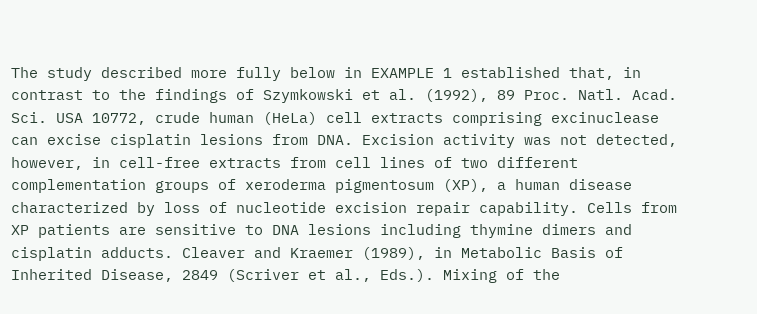The study described more fully below in EXAMPLE 1 established that, in contrast to the findings of Szymkowski et al. (1992), 89 Proc. Natl. Acad. Sci. USA 10772, crude human (HeLa) cell extracts comprising excinuclease can excise cisplatin lesions from DNA. Excision activity was not detected, however, in cell-free extracts from cell lines of two different complementation groups of xeroderma pigmentosum (XP), a human disease characterized by loss of nucleotide excision repair capability. Cells from XP patients are sensitive to DNA lesions including thymine dimers and cisplatin adducts. Cleaver and Kraemer (1989), in Metabolic Basis of Inherited Disease, 2849 (Scriver et al., Eds.). Mixing of the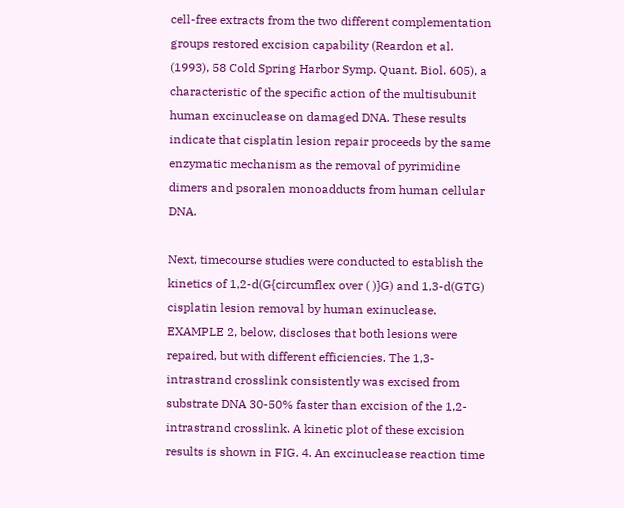cell-free extracts from the two different complementation groups restored excision capability (Reardon et al. (1993), 58 Cold Spring Harbor Symp. Quant. Biol. 605), a characteristic of the specific action of the multisubunit human excinuclease on damaged DNA. These results indicate that cisplatin lesion repair proceeds by the same enzymatic mechanism as the removal of pyrimidine dimers and psoralen monoadducts from human cellular DNA.

Next, timecourse studies were conducted to establish the kinetics of 1,2-d(G{circumflex over ( )}G) and 1,3-d(GTG) cisplatin lesion removal by human exinuclease. EXAMPLE 2, below, discloses that both lesions were repaired, but with different efficiencies. The 1,3-intrastrand crosslink consistently was excised from substrate DNA 30-50% faster than excision of the 1,2-intrastrand crosslink. A kinetic plot of these excision results is shown in FIG. 4. An excinuclease reaction time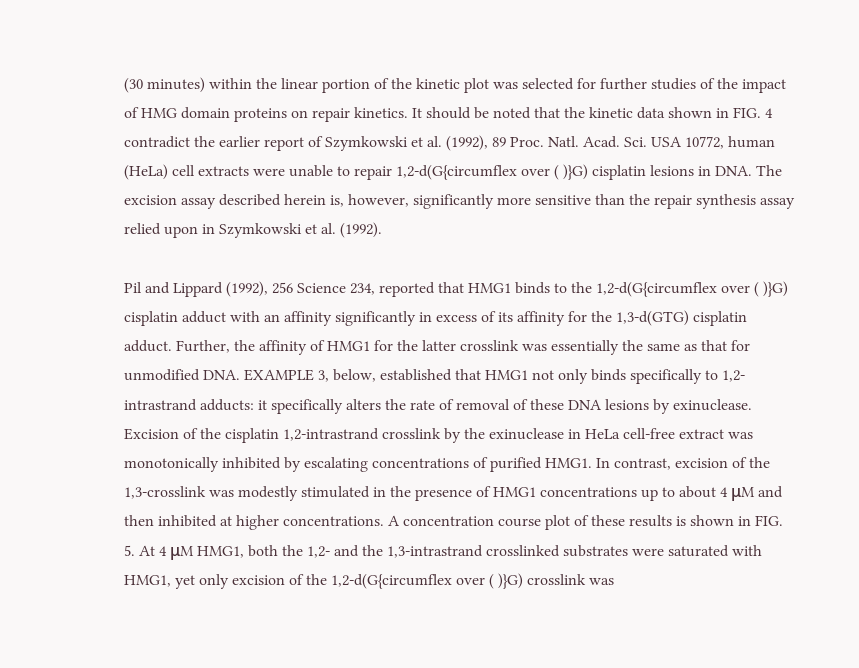(30 minutes) within the linear portion of the kinetic plot was selected for further studies of the impact of HMG domain proteins on repair kinetics. It should be noted that the kinetic data shown in FIG. 4 contradict the earlier report of Szymkowski et al. (1992), 89 Proc. Natl. Acad. Sci. USA 10772, human (HeLa) cell extracts were unable to repair 1,2-d(G{circumflex over ( )}G) cisplatin lesions in DNA. The excision assay described herein is, however, significantly more sensitive than the repair synthesis assay relied upon in Szymkowski et al. (1992).

Pil and Lippard (1992), 256 Science 234, reported that HMG1 binds to the 1,2-d(G{circumflex over ( )}G) cisplatin adduct with an affinity significantly in excess of its affinity for the 1,3-d(GTG) cisplatin adduct. Further, the affinity of HMG1 for the latter crosslink was essentially the same as that for unmodified DNA. EXAMPLE 3, below, established that HMG1 not only binds specifically to 1,2-intrastrand adducts: it specifically alters the rate of removal of these DNA lesions by exinuclease. Excision of the cisplatin 1,2-intrastrand crosslink by the exinuclease in HeLa cell-free extract was monotonically inhibited by escalating concentrations of purified HMG1. In contrast, excision of the 1,3-crosslink was modestly stimulated in the presence of HMG1 concentrations up to about 4 μM and then inhibited at higher concentrations. A concentration course plot of these results is shown in FIG. 5. At 4 μM HMG1, both the 1,2- and the 1,3-intrastrand crosslinked substrates were saturated with HMG1, yet only excision of the 1,2-d(G{circumflex over ( )}G) crosslink was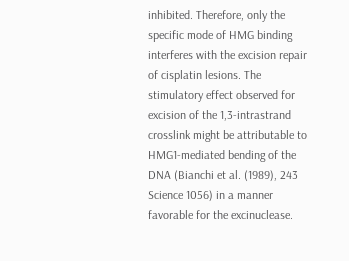inhibited. Therefore, only the specific mode of HMG binding interferes with the excision repair of cisplatin lesions. The stimulatory effect observed for excision of the 1,3-intrastrand crosslink might be attributable to HMG1-mediated bending of the DNA (Bianchi et al. (1989), 243 Science 1056) in a manner favorable for the excinuclease.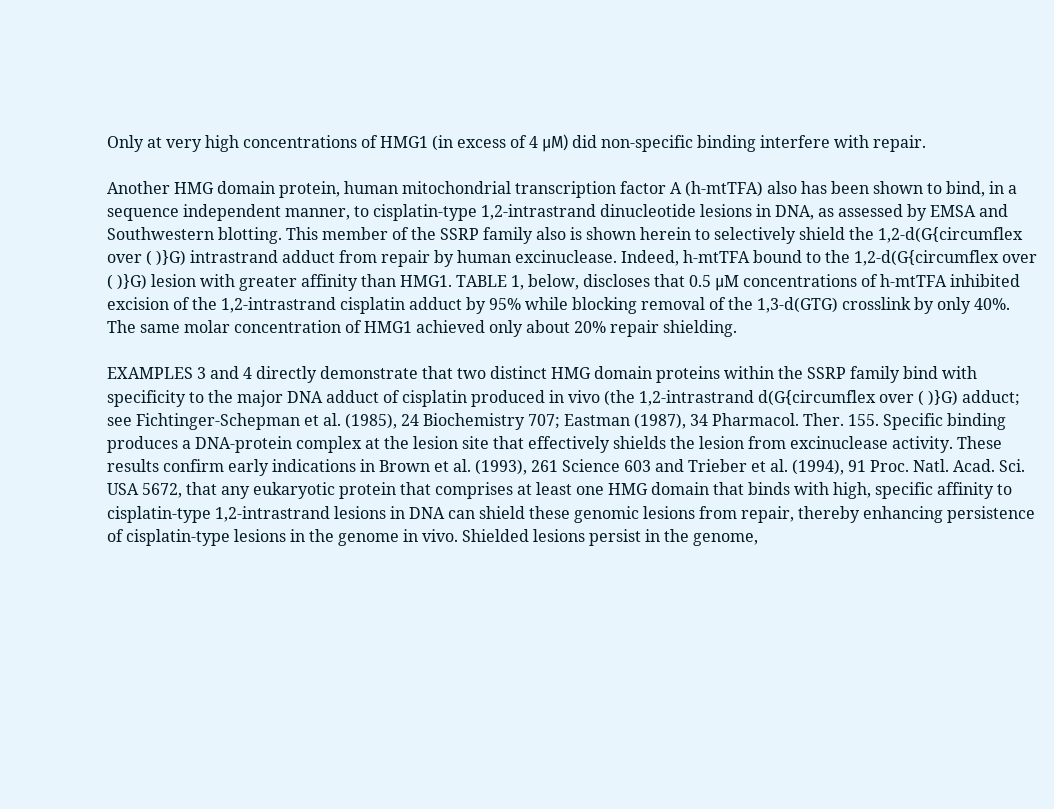Only at very high concentrations of HMG1 (in excess of 4 μM) did non-specific binding interfere with repair.

Another HMG domain protein, human mitochondrial transcription factor A (h-mtTFA) also has been shown to bind, in a sequence independent manner, to cisplatin-type 1,2-intrastrand dinucleotide lesions in DNA, as assessed by EMSA and Southwestern blotting. This member of the SSRP family also is shown herein to selectively shield the 1,2-d(G{circumflex over ( )}G) intrastrand adduct from repair by human excinuclease. Indeed, h-mtTFA bound to the 1,2-d(G{circumflex over ( )}G) lesion with greater affinity than HMG1. TABLE 1, below, discloses that 0.5 μM concentrations of h-mtTFA inhibited excision of the 1,2-intrastrand cisplatin adduct by 95% while blocking removal of the 1,3-d(GTG) crosslink by only 40%. The same molar concentration of HMG1 achieved only about 20% repair shielding.

EXAMPLES 3 and 4 directly demonstrate that two distinct HMG domain proteins within the SSRP family bind with specificity to the major DNA adduct of cisplatin produced in vivo (the 1,2-intrastrand d(G{circumflex over ( )}G) adduct; see Fichtinger-Schepman et al. (1985), 24 Biochemistry 707; Eastman (1987), 34 Pharmacol. Ther. 155. Specific binding produces a DNA-protein complex at the lesion site that effectively shields the lesion from excinuclease activity. These results confirm early indications in Brown et al. (1993), 261 Science 603 and Trieber et al. (1994), 91 Proc. Natl. Acad. Sci. USA 5672, that any eukaryotic protein that comprises at least one HMG domain that binds with high, specific affinity to cisplatin-type 1,2-intrastrand lesions in DNA can shield these genomic lesions from repair, thereby enhancing persistence of cisplatin-type lesions in the genome in vivo. Shielded lesions persist in the genome,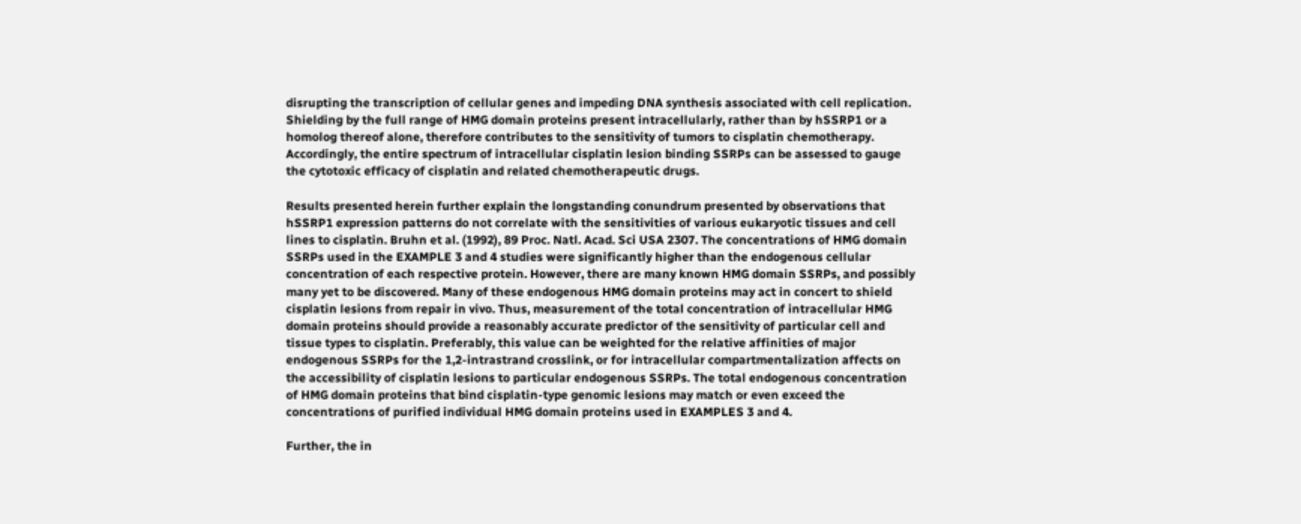disrupting the transcription of cellular genes and impeding DNA synthesis associated with cell replication. Shielding by the full range of HMG domain proteins present intracellularly, rather than by hSSRP1 or a homolog thereof alone, therefore contributes to the sensitivity of tumors to cisplatin chemotherapy. Accordingly, the entire spectrum of intracellular cisplatin lesion binding SSRPs can be assessed to gauge the cytotoxic efficacy of cisplatin and related chemotherapeutic drugs.

Results presented herein further explain the longstanding conundrum presented by observations that hSSRP1 expression patterns do not correlate with the sensitivities of various eukaryotic tissues and cell lines to cisplatin. Bruhn et al. (1992), 89 Proc. Natl. Acad. Sci USA 2307. The concentrations of HMG domain SSRPs used in the EXAMPLE 3 and 4 studies were significantly higher than the endogenous cellular concentration of each respective protein. However, there are many known HMG domain SSRPs, and possibly many yet to be discovered. Many of these endogenous HMG domain proteins may act in concert to shield cisplatin lesions from repair in vivo. Thus, measurement of the total concentration of intracellular HMG domain proteins should provide a reasonably accurate predictor of the sensitivity of particular cell and tissue types to cisplatin. Preferably, this value can be weighted for the relative affinities of major endogenous SSRPs for the 1,2-intrastrand crosslink, or for intracellular compartmentalization affects on the accessibility of cisplatin lesions to particular endogenous SSRPs. The total endogenous concentration of HMG domain proteins that bind cisplatin-type genomic lesions may match or even exceed the concentrations of purified individual HMG domain proteins used in EXAMPLES 3 and 4.

Further, the in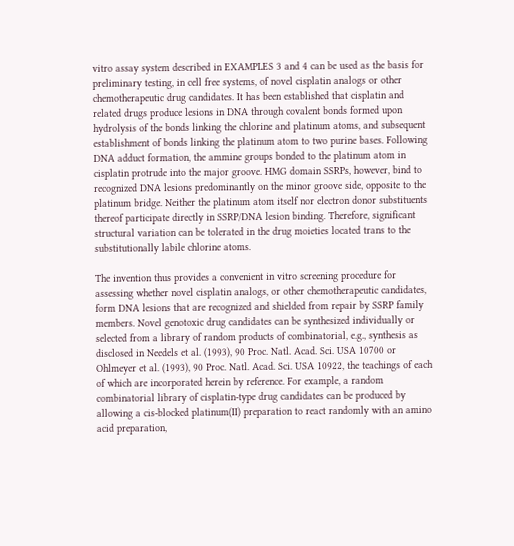vitro assay system described in EXAMPLES 3 and 4 can be used as the basis for preliminary testing, in cell free systems, of novel cisplatin analogs or other chemotherapeutic drug candidates. It has been established that cisplatin and related drugs produce lesions in DNA through covalent bonds formed upon hydrolysis of the bonds linking the chlorine and platinum atoms, and subsequent establishment of bonds linking the platinum atom to two purine bases. Following DNA adduct formation, the ammine groups bonded to the platinum atom in cisplatin protrude into the major groove. HMG domain SSRPs, however, bind to recognized DNA lesions predominantly on the minor groove side, opposite to the platinum bridge. Neither the platinum atom itself nor electron donor substituents thereof participate directly in SSRP/DNA lesion binding. Therefore, significant structural variation can be tolerated in the drug moieties located trans to the substitutionally labile chlorine atoms.

The invention thus provides a convenient in vitro screening procedure for assessing whether novel cisplatin analogs, or other chemotherapeutic candidates, form DNA lesions that are recognized and shielded from repair by SSRP family members. Novel genotoxic drug candidates can be synthesized individually or selected from a library of random products of combinatorial, e.g., synthesis as disclosed in Needels et al. (1993), 90 Proc. Natl. Acad. Sci. USA 10700 or Ohlmeyer et al. (1993), 90 Proc. Natl. Acad. Sci. USA 10922, the teachings of each of which are incorporated herein by reference. For example, a random combinatorial library of cisplatin-type drug candidates can be produced by allowing a cis-blocked platinum(II) preparation to react randomly with an amino acid preparation,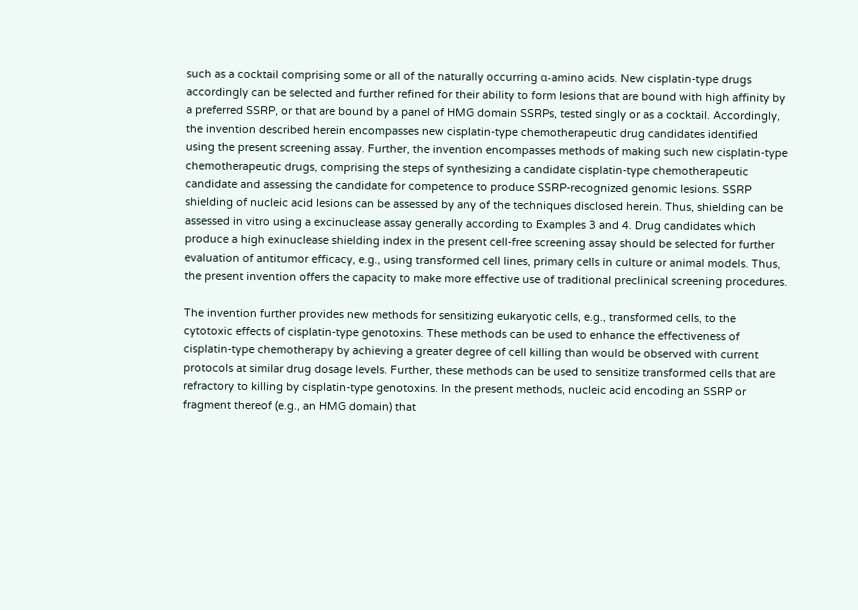such as a cocktail comprising some or all of the naturally occurring α-amino acids. New cisplatin-type drugs accordingly can be selected and further refined for their ability to form lesions that are bound with high affinity by a preferred SSRP, or that are bound by a panel of HMG domain SSRPs, tested singly or as a cocktail. Accordingly, the invention described herein encompasses new cisplatin-type chemotherapeutic drug candidates identified using the present screening assay. Further, the invention encompasses methods of making such new cisplatin-type chemotherapeutic drugs, comprising the steps of synthesizing a candidate cisplatin-type chemotherapeutic candidate and assessing the candidate for competence to produce SSRP-recognized genomic lesions. SSRP shielding of nucleic acid lesions can be assessed by any of the techniques disclosed herein. Thus, shielding can be assessed in vitro using a excinuclease assay generally according to Examples 3 and 4. Drug candidates which produce a high exinuclease shielding index in the present cell-free screening assay should be selected for further evaluation of antitumor efficacy, e.g., using transformed cell lines, primary cells in culture or animal models. Thus, the present invention offers the capacity to make more effective use of traditional preclinical screening procedures.

The invention further provides new methods for sensitizing eukaryotic cells, e.g., transformed cells, to the cytotoxic effects of cisplatin-type genotoxins. These methods can be used to enhance the effectiveness of cisplatin-type chemotherapy by achieving a greater degree of cell killing than would be observed with current protocols at similar drug dosage levels. Further, these methods can be used to sensitize transformed cells that are refractory to killing by cisplatin-type genotoxins. In the present methods, nucleic acid encoding an SSRP or fragment thereof (e.g., an HMG domain) that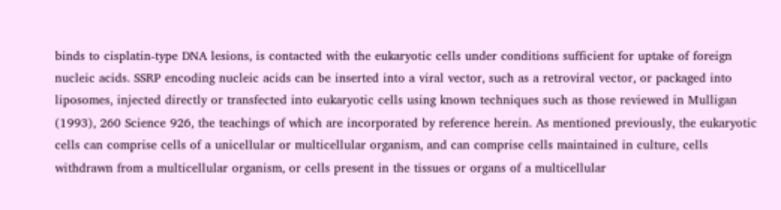binds to cisplatin-type DNA lesions, is contacted with the eukaryotic cells under conditions sufficient for uptake of foreign nucleic acids. SSRP encoding nucleic acids can be inserted into a viral vector, such as a retroviral vector, or packaged into liposomes, injected directly or transfected into eukaryotic cells using known techniques such as those reviewed in Mulligan (1993), 260 Science 926, the teachings of which are incorporated by reference herein. As mentioned previously, the eukaryotic cells can comprise cells of a unicellular or multicellular organism, and can comprise cells maintained in culture, cells withdrawn from a multicellular organism, or cells present in the tissues or organs of a multicellular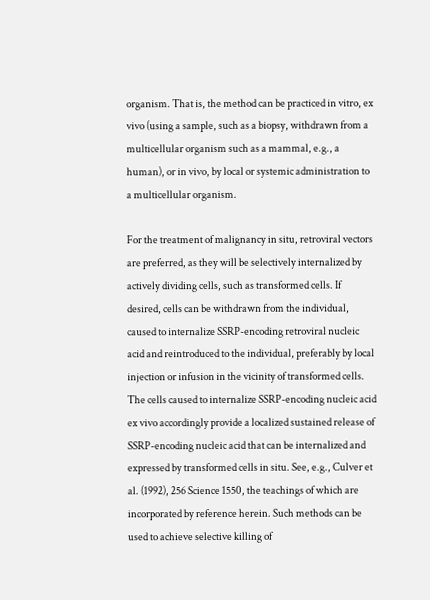organism. That is, the method can be practiced in vitro, ex vivo (using a sample, such as a biopsy, withdrawn from a multicellular organism such as a mammal, e.g., a human), or in vivo, by local or systemic administration to a multicellular organism.

For the treatment of malignancy in situ, retroviral vectors are preferred, as they will be selectively internalized by actively dividing cells, such as transformed cells. If desired, cells can be withdrawn from the individual, caused to internalize SSRP-encoding retroviral nucleic acid and reintroduced to the individual, preferably by local injection or infusion in the vicinity of transformed cells. The cells caused to internalize SSRP-encoding nucleic acid ex vivo accordingly provide a localized sustained release of SSRP-encoding nucleic acid that can be internalized and expressed by transformed cells in situ. See, e.g., Culver et al. (1992), 256 Science 1550, the teachings of which are incorporated by reference herein. Such methods can be used to achieve selective killing of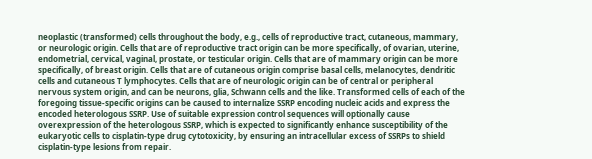neoplastic (transformed) cells throughout the body, e.g., cells of reproductive tract, cutaneous, mammary, or neurologic origin. Cells that are of reproductive tract origin can be more specifically, of ovarian, uterine, endometrial, cervical, vaginal, prostate, or testicular origin. Cells that are of mammary origin can be more specifically, of breast origin. Cells that are of cutaneous origin comprise basal cells, melanocytes, dendritic cells and cutaneous T lymphocytes. Cells that are of neurologic origin can be of central or peripheral nervous system origin, and can be neurons, glia, Schwann cells and the like. Transformed cells of each of the foregoing tissue-specific origins can be caused to internalize SSRP encoding nucleic acids and express the encoded heterologous SSRP. Use of suitable expression control sequences will optionally cause overexpression of the heterologous SSRP, which is expected to significantly enhance susceptibility of the eukaryotic cells to cisplatin-type drug cytotoxicity, by ensuring an intracellular excess of SSRPs to shield cisplatin-type lesions from repair.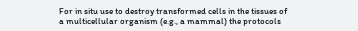For in situ use to destroy transformed cells in the tissues of a multicellular organism (e.g., a mammal) the protocols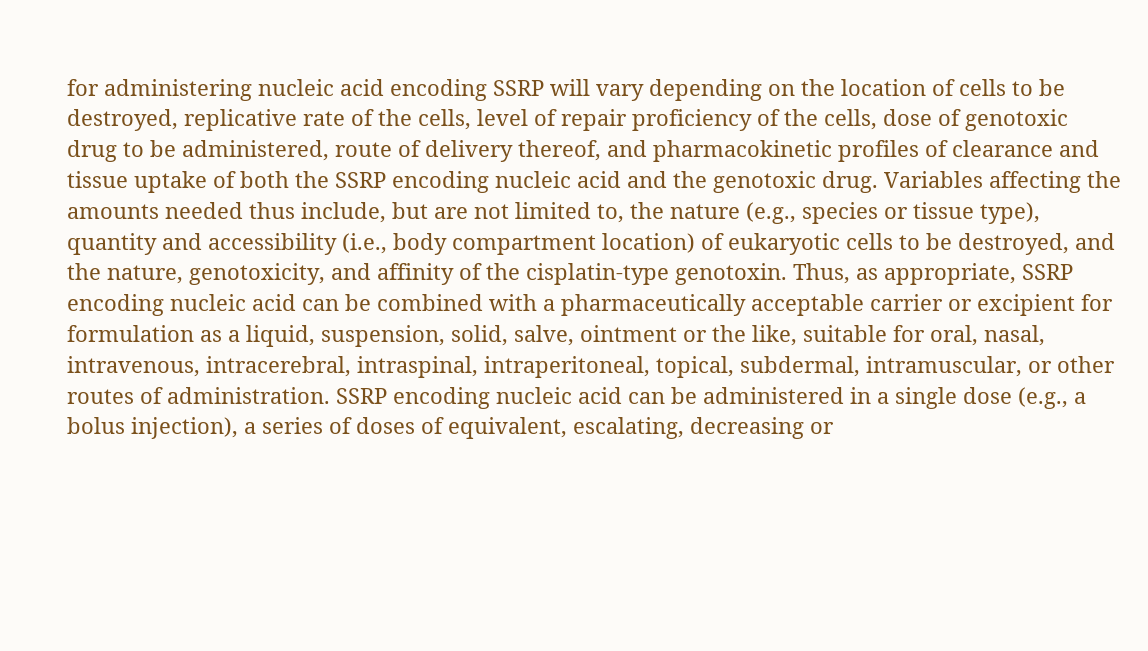for administering nucleic acid encoding SSRP will vary depending on the location of cells to be destroyed, replicative rate of the cells, level of repair proficiency of the cells, dose of genotoxic drug to be administered, route of delivery thereof, and pharmacokinetic profiles of clearance and tissue uptake of both the SSRP encoding nucleic acid and the genotoxic drug. Variables affecting the amounts needed thus include, but are not limited to, the nature (e.g., species or tissue type), quantity and accessibility (i.e., body compartment location) of eukaryotic cells to be destroyed, and the nature, genotoxicity, and affinity of the cisplatin-type genotoxin. Thus, as appropriate, SSRP encoding nucleic acid can be combined with a pharmaceutically acceptable carrier or excipient for formulation as a liquid, suspension, solid, salve, ointment or the like, suitable for oral, nasal, intravenous, intracerebral, intraspinal, intraperitoneal, topical, subdermal, intramuscular, or other routes of administration. SSRP encoding nucleic acid can be administered in a single dose (e.g., a bolus injection), a series of doses of equivalent, escalating, decreasing or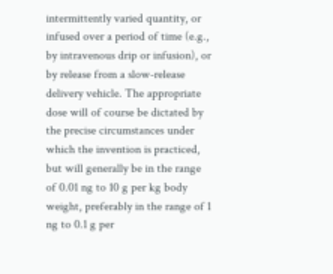intermittently varied quantity, or infused over a period of time (e.g., by intravenous drip or infusion), or by release from a slow-release delivery vehicle. The appropriate dose will of course be dictated by the precise circumstances under which the invention is practiced, but will generally be in the range of 0.01 ng to 10 g per kg body weight, preferably in the range of 1 ng to 0.1 g per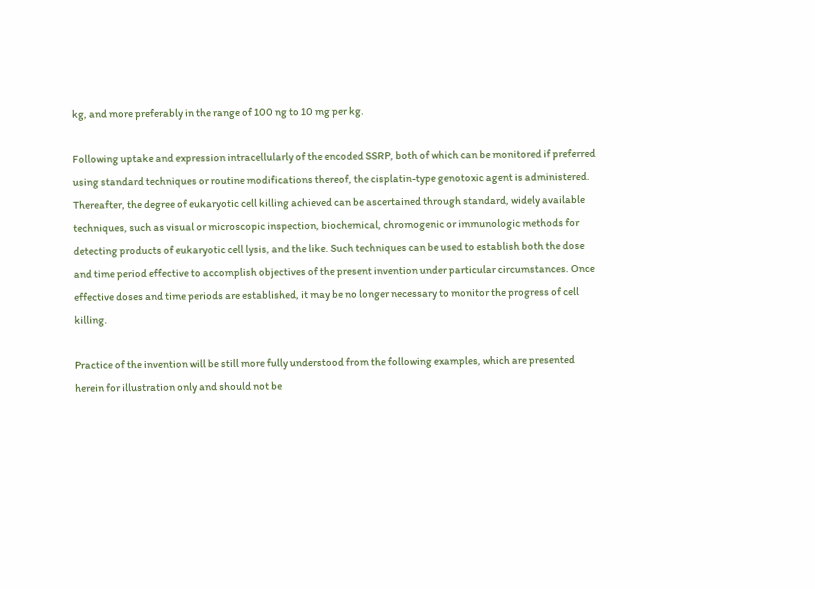kg, and more preferably in the range of 100 ng to 10 mg per kg.

Following uptake and expression intracellularly of the encoded SSRP, both of which can be monitored if preferred using standard techniques or routine modifications thereof, the cisplatin-type genotoxic agent is administered. Thereafter, the degree of eukaryotic cell killing achieved can be ascertained through standard, widely available techniques, such as visual or microscopic inspection, biochemical, chromogenic or immunologic methods for detecting products of eukaryotic cell lysis, and the like. Such techniques can be used to establish both the dose and time period effective to accomplish objectives of the present invention under particular circumstances. Once effective doses and time periods are established, it may be no longer necessary to monitor the progress of cell killing.

Practice of the invention will be still more fully understood from the following examples, which are presented herein for illustration only and should not be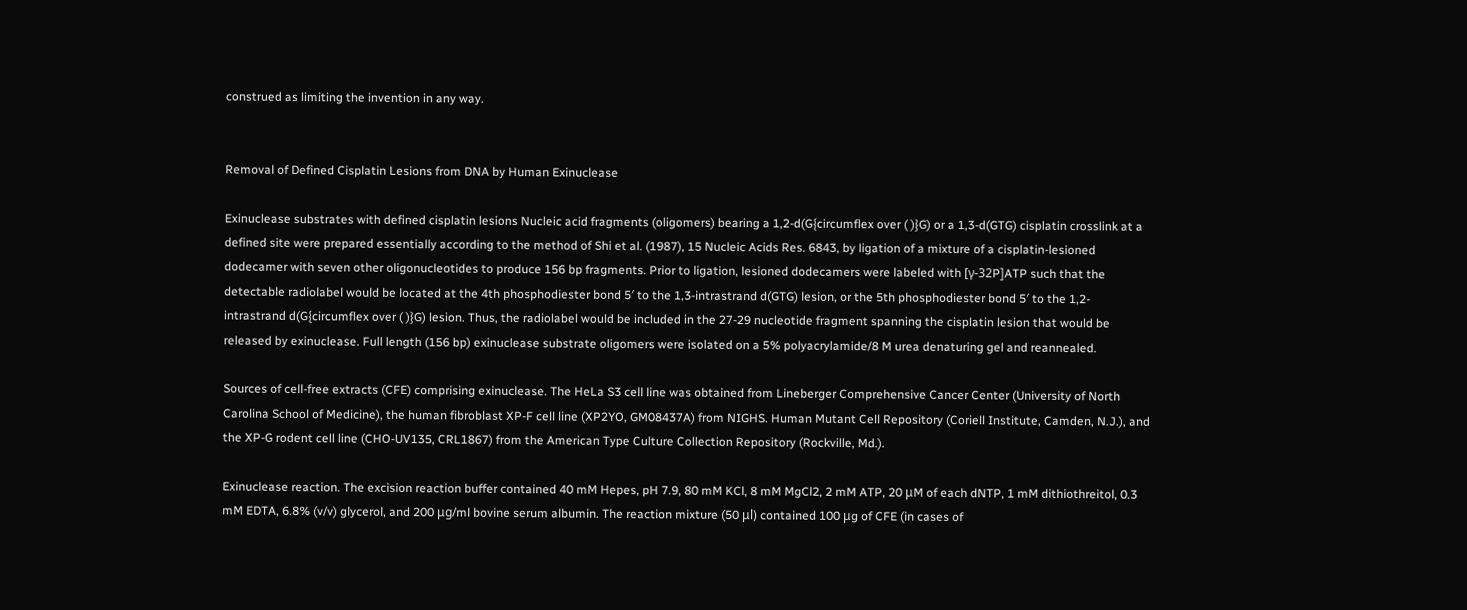construed as limiting the invention in any way.


Removal of Defined Cisplatin Lesions from DNA by Human Exinuclease

Exinuclease substrates with defined cisplatin lesions Nucleic acid fragments (oligomers) bearing a 1,2-d(G{circumflex over ( )}G) or a 1,3-d(GTG) cisplatin crosslink at a defined site were prepared essentially according to the method of Shi et al. (1987), 15 Nucleic Acids Res. 6843, by ligation of a mixture of a cisplatin-lesioned dodecamer with seven other oligonucleotides to produce 156 bp fragments. Prior to ligation, lesioned dodecamers were labeled with [γ-32P]ATP such that the detectable radiolabel would be located at the 4th phosphodiester bond 5′ to the 1,3-intrastrand d(GTG) lesion, or the 5th phosphodiester bond 5′ to the 1,2-intrastrand d(G{circumflex over ( )}G) lesion. Thus, the radiolabel would be included in the 27-29 nucleotide fragment spanning the cisplatin lesion that would be released by exinuclease. Full length (156 bp) exinuclease substrate oligomers were isolated on a 5% polyacrylamide/8 M urea denaturing gel and reannealed.

Sources of cell-free extracts (CFE) comprising exinuclease. The HeLa S3 cell line was obtained from Lineberger Comprehensive Cancer Center (University of North Carolina School of Medicine), the human fibroblast XP-F cell line (XP2YO, GM08437A) from NIGHS. Human Mutant Cell Repository (Coriell Institute, Camden, N.J.), and the XP-G rodent cell line (CHO-UV135, CRL1867) from the American Type Culture Collection Repository (Rockville, Md.).

Exinuclease reaction. The excision reaction buffer contained 40 mM Hepes, pH 7.9, 80 mM KCl, 8 mM MgCl2, 2 mM ATP, 20 μM of each dNTP, 1 mM dithiothreitol, 0.3 mM EDTA, 6.8% (v/v) glycerol, and 200 μg/ml bovine serum albumin. The reaction mixture (50 μl) contained 100 μg of CFE (in cases of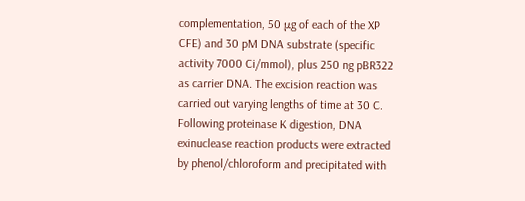complementation, 50 μg of each of the XP CFE) and 30 pM DNA substrate (specific activity 7000 Ci/mmol), plus 250 ng pBR322 as carrier DNA. The excision reaction was carried out varying lengths of time at 30 C. Following proteinase K digestion, DNA exinuclease reaction products were extracted by phenol/chloroform and precipitated with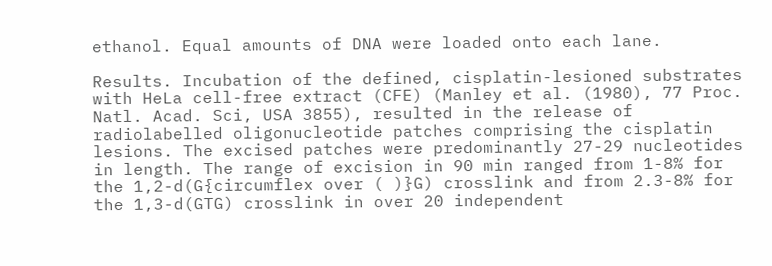ethanol. Equal amounts of DNA were loaded onto each lane.

Results. Incubation of the defined, cisplatin-lesioned substrates with HeLa cell-free extract (CFE) (Manley et al. (1980), 77 Proc. Natl. Acad. Sci, USA 3855), resulted in the release of radiolabelled oligonucleotide patches comprising the cisplatin lesions. The excised patches were predominantly 27-29 nucleotides in length. The range of excision in 90 min ranged from 1-8% for the 1,2-d(G{circumflex over ( )}G) crosslink and from 2.3-8% for the 1,3-d(GTG) crosslink in over 20 independent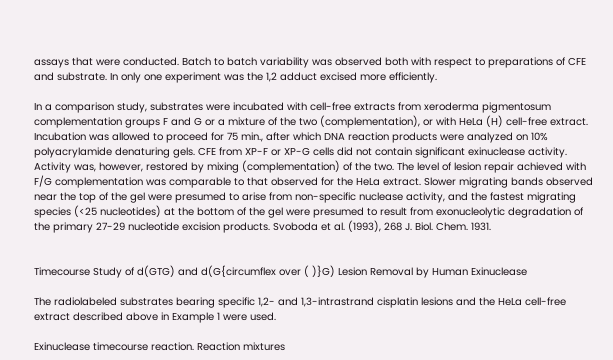assays that were conducted. Batch to batch variability was observed both with respect to preparations of CFE and substrate. In only one experiment was the 1,2 adduct excised more efficiently.

In a comparison study, substrates were incubated with cell-free extracts from xeroderma pigmentosum complementation groups F and G or a mixture of the two (complementation), or with HeLa (H) cell-free extract. Incubation was allowed to proceed for 75 min., after which DNA reaction products were analyzed on 10% polyacrylamide denaturing gels. CFE from XP-F or XP-G cells did not contain significant exinuclease activity. Activity was, however, restored by mixing (complementation) of the two. The level of lesion repair achieved with F/G complementation was comparable to that observed for the HeLa extract. Slower migrating bands observed near the top of the gel were presumed to arise from non-specific nuclease activity, and the fastest migrating species (<25 nucleotides) at the bottom of the gel were presumed to result from exonucleolytic degradation of the primary 27-29 nucleotide excision products. Svoboda et al. (1993), 268 J. Biol. Chem. 1931.


Timecourse Study of d(GTG) and d(G{circumflex over ( )}G) Lesion Removal by Human Exinuclease

The radiolabeled substrates bearing specific 1,2- and 1,3-intrastrand cisplatin lesions and the HeLa cell-free extract described above in Example 1 were used.

Exinuclease timecourse reaction. Reaction mixtures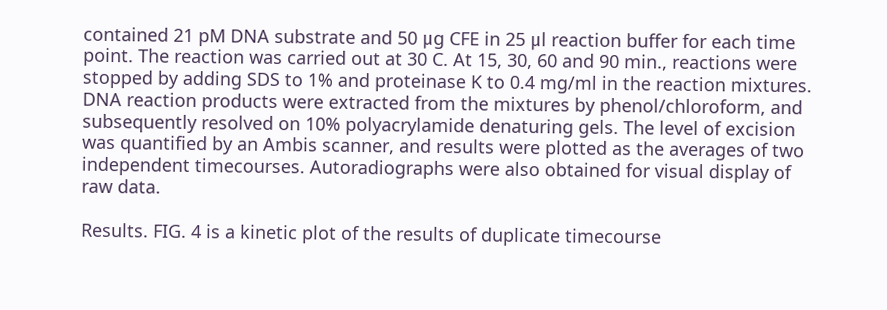contained 21 pM DNA substrate and 50 μg CFE in 25 μl reaction buffer for each time point. The reaction was carried out at 30 C. At 15, 30, 60 and 90 min., reactions were stopped by adding SDS to 1% and proteinase K to 0.4 mg/ml in the reaction mixtures. DNA reaction products were extracted from the mixtures by phenol/chloroform, and subsequently resolved on 10% polyacrylamide denaturing gels. The level of excision was quantified by an Ambis scanner, and results were plotted as the averages of two independent timecourses. Autoradiographs were also obtained for visual display of raw data.

Results. FIG. 4 is a kinetic plot of the results of duplicate timecourse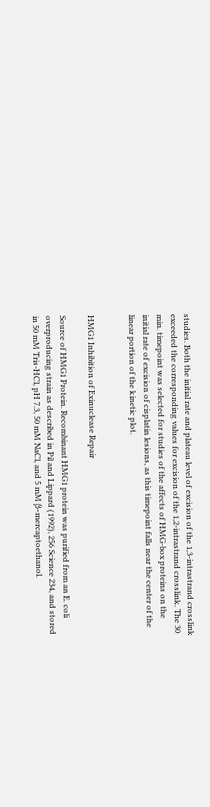studies. Both the initial rate and plateau level of excision of the 1,3-intrastrand crosslink exceeded the corresponding values for excision of the 1,2-intrastrand crosslink. The 30 min. timepoint was selected for studies of the affects of HMG-box proteins on the initial rate of excision of cisplatin lesions, as this timepoint falls near the center of the linear portion of the kinetic plot.


HMG1 Inhibition of Exinuclease Repair

Source of HMG1 Protein. Recombinant HMG1 protein was purified from an E. coli overproducing strain as described in Pil and Lippard (1992), 256 Science 234, and stored in 50 mM Tris-HCl, pH 7.3, 50 mM NaCl, and 5 mM β-mercaptoethanol.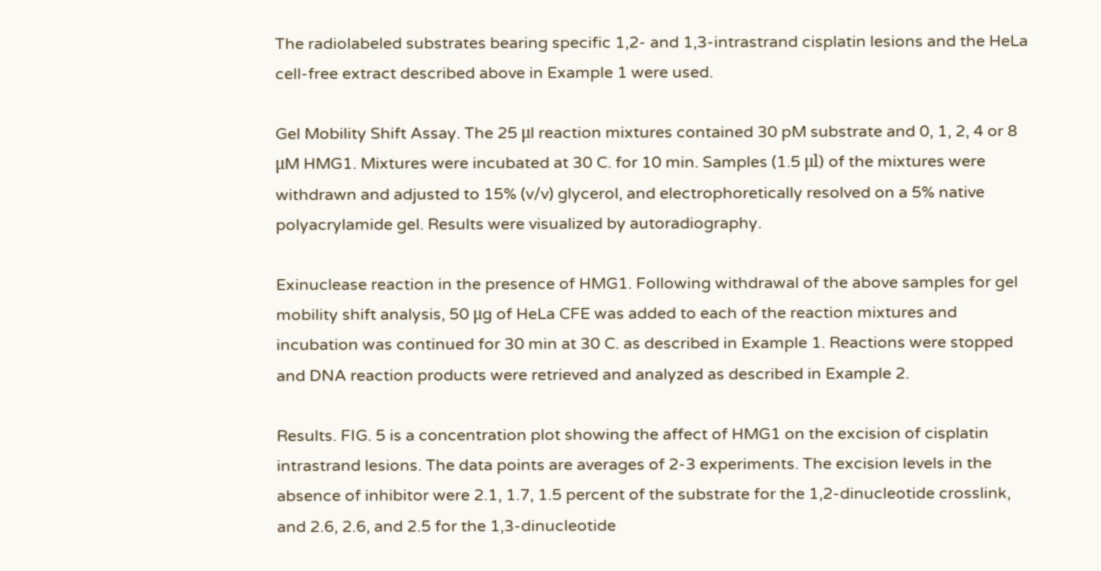The radiolabeled substrates bearing specific 1,2- and 1,3-intrastrand cisplatin lesions and the HeLa cell-free extract described above in Example 1 were used.

Gel Mobility Shift Assay. The 25 μl reaction mixtures contained 30 pM substrate and 0, 1, 2, 4 or 8 μM HMG1. Mixtures were incubated at 30 C. for 10 min. Samples (1.5 μl) of the mixtures were withdrawn and adjusted to 15% (v/v) glycerol, and electrophoretically resolved on a 5% native polyacrylamide gel. Results were visualized by autoradiography.

Exinuclease reaction in the presence of HMG1. Following withdrawal of the above samples for gel mobility shift analysis, 50 μg of HeLa CFE was added to each of the reaction mixtures and incubation was continued for 30 min at 30 C. as described in Example 1. Reactions were stopped and DNA reaction products were retrieved and analyzed as described in Example 2.

Results. FIG. 5 is a concentration plot showing the affect of HMG1 on the excision of cisplatin intrastrand lesions. The data points are averages of 2-3 experiments. The excision levels in the absence of inhibitor were 2.1, 1.7, 1.5 percent of the substrate for the 1,2-dinucleotide crosslink, and 2.6, 2.6, and 2.5 for the 1,3-dinucleotide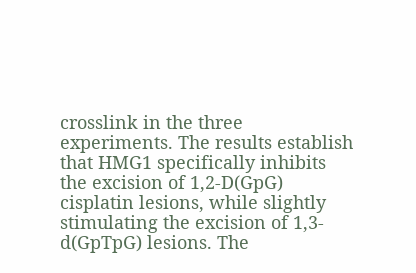crosslink in the three experiments. The results establish that HMG1 specifically inhibits the excision of 1,2-D(GpG) cisplatin lesions, while slightly stimulating the excision of 1,3-d(GpTpG) lesions. The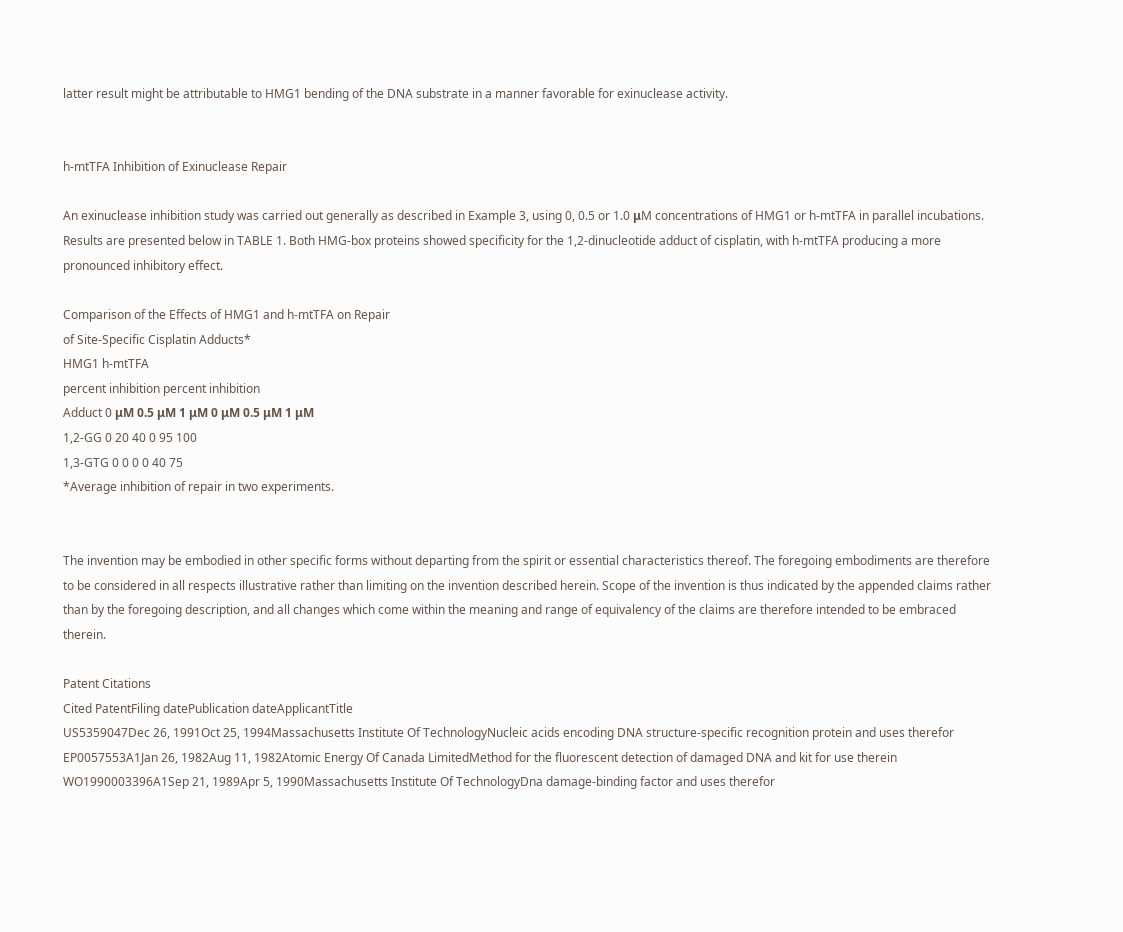latter result might be attributable to HMG1 bending of the DNA substrate in a manner favorable for exinuclease activity.


h-mtTFA Inhibition of Exinuclease Repair

An exinuclease inhibition study was carried out generally as described in Example 3, using 0, 0.5 or 1.0 μM concentrations of HMG1 or h-mtTFA in parallel incubations. Results are presented below in TABLE 1. Both HMG-box proteins showed specificity for the 1,2-dinucleotide adduct of cisplatin, with h-mtTFA producing a more pronounced inhibitory effect.

Comparison of the Effects of HMG1 and h-mtTFA on Repair
of Site-Specific Cisplatin Adducts*
HMG1 h-mtTFA
percent inhibition percent inhibition
Adduct 0 μM 0.5 μM 1 μM 0 μM 0.5 μM 1 μM
1,2-GG 0 20 40 0 95 100
1,3-GTG 0 0 0 0 40 75
*Average inhibition of repair in two experiments.


The invention may be embodied in other specific forms without departing from the spirit or essential characteristics thereof. The foregoing embodiments are therefore to be considered in all respects illustrative rather than limiting on the invention described herein. Scope of the invention is thus indicated by the appended claims rather than by the foregoing description, and all changes which come within the meaning and range of equivalency of the claims are therefore intended to be embraced therein.

Patent Citations
Cited PatentFiling datePublication dateApplicantTitle
US5359047Dec 26, 1991Oct 25, 1994Massachusetts Institute Of TechnologyNucleic acids encoding DNA structure-specific recognition protein and uses therefor
EP0057553A1Jan 26, 1982Aug 11, 1982Atomic Energy Of Canada LimitedMethod for the fluorescent detection of damaged DNA and kit for use therein
WO1990003396A1Sep 21, 1989Apr 5, 1990Massachusetts Institute Of TechnologyDna damage-binding factor and uses therefor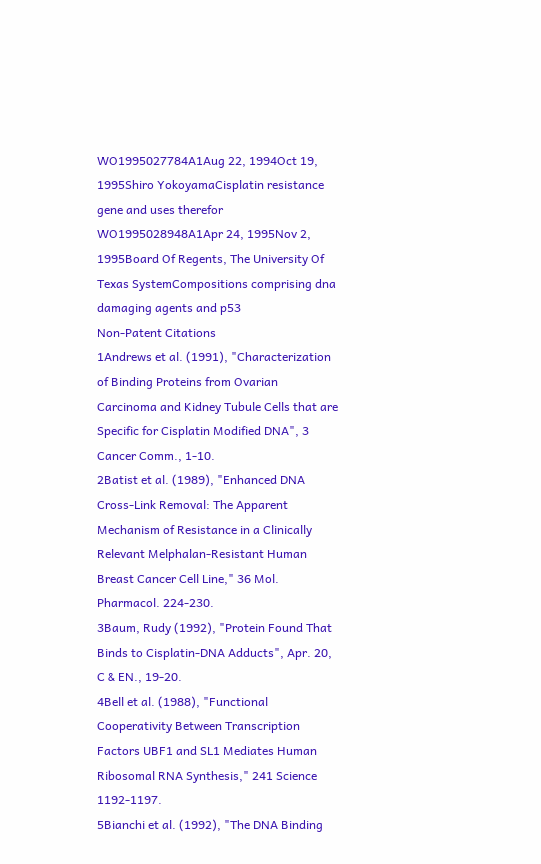WO1995027784A1Aug 22, 1994Oct 19, 1995Shiro YokoyamaCisplatin resistance gene and uses therefor
WO1995028948A1Apr 24, 1995Nov 2, 1995Board Of Regents, The University Of Texas SystemCompositions comprising dna damaging agents and p53
Non-Patent Citations
1Andrews et al. (1991), "Characterization of Binding Proteins from Ovarian Carcinoma and Kidney Tubule Cells that are Specific for Cisplatin Modified DNA", 3 Cancer Comm., 1-10.
2Batist et al. (1989), "Enhanced DNA Cross-Link Removal: The Apparent Mechanism of Resistance in a Clinically Relevant Melphalan-Resistant Human Breast Cancer Cell Line," 36 Mol. Pharmacol. 224-230.
3Baum, Rudy (1992), "Protein Found That Binds to Cisplatin-DNA Adducts", Apr. 20, C & EN., 19-20.
4Bell et al. (1988), "Functional Cooperativity Between Transcription Factors UBF1 and SL1 Mediates Human Ribosomal RNA Synthesis," 241 Science 1192-1197.
5Bianchi et al. (1992), "The DNA Binding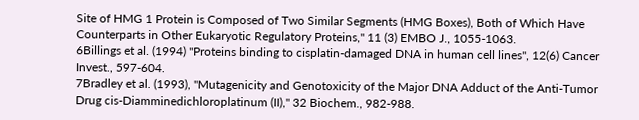Site of HMG 1 Protein is Composed of Two Similar Segments (HMG Boxes), Both of Which Have Counterparts in Other Eukaryotic Regulatory Proteins," 11 (3) EMBO J., 1055-1063.
6Billings et al. (1994) "Proteins binding to cisplatin-damaged DNA in human cell lines", 12(6) Cancer Invest., 597-604.
7Bradley et al. (1993), "Mutagenicity and Genotoxicity of the Major DNA Adduct of the Anti-Tumor Drug cis-Diamminedichloroplatinum (II)," 32 Biochem., 982-988.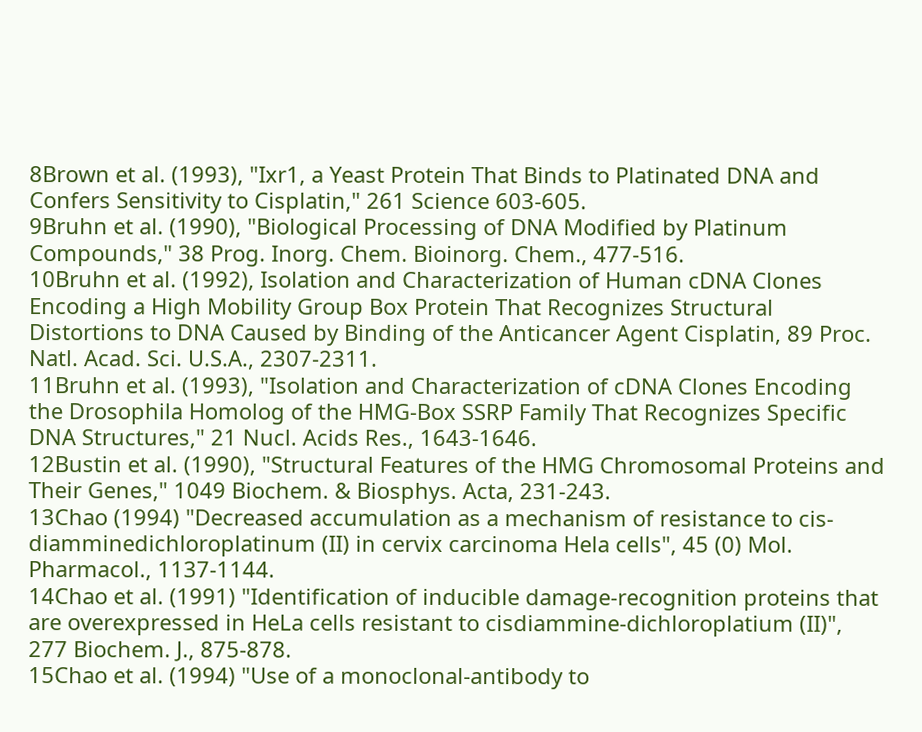8Brown et al. (1993), "Ixr1, a Yeast Protein That Binds to Platinated DNA and Confers Sensitivity to Cisplatin," 261 Science 603-605.
9Bruhn et al. (1990), "Biological Processing of DNA Modified by Platinum Compounds," 38 Prog. Inorg. Chem. Bioinorg. Chem., 477-516.
10Bruhn et al. (1992), Isolation and Characterization of Human cDNA Clones Encoding a High Mobility Group Box Protein That Recognizes Structural Distortions to DNA Caused by Binding of the Anticancer Agent Cisplatin, 89 Proc. Natl. Acad. Sci. U.S.A., 2307-2311.
11Bruhn et al. (1993), "Isolation and Characterization of cDNA Clones Encoding the Drosophila Homolog of the HMG-Box SSRP Family That Recognizes Specific DNA Structures," 21 Nucl. Acids Res., 1643-1646.
12Bustin et al. (1990), "Structural Features of the HMG Chromosomal Proteins and Their Genes," 1049 Biochem. & Biosphys. Acta, 231-243.
13Chao (1994) "Decreased accumulation as a mechanism of resistance to cis-diamminedichloroplatinum (II) in cervix carcinoma Hela cells", 45 (0) Mol. Pharmacol., 1137-1144.
14Chao et al. (1991) "Identification of inducible damage-recognition proteins that are overexpressed in HeLa cells resistant to cisdiammine-dichloroplatium (II)", 277 Biochem. J., 875-878.
15Chao et al. (1994) "Use of a monoclonal-antibody to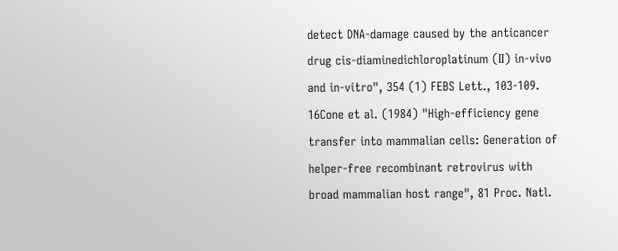detect DNA-damage caused by the anticancer drug cis-diaminedichloroplatinum (II) in-vivo and in-vitro", 354 (1) FEBS Lett., 103-109.
16Cone et al. (1984) "High-efficiency gene transfer into mammalian cells: Generation of helper-free recombinant retrovirus with broad mammalian host range", 81 Proc. Natl.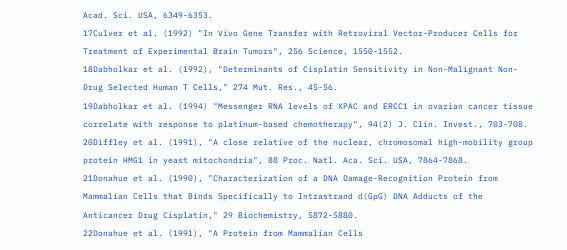Acad. Sci. USA, 6349-6353.
17Culver et al. (1992) "In Vivo Gene Transfer with Retroviral Vector-Producer Cells for Treatment of Experimental Brain Tumors", 256 Science, 1550-1552.
18Dabholkar et al. (1992), "Determinants of Cisplatin Sensitivity in Non-Malignant Non-Drug Selected Human T Cells," 274 Mut. Res., 45-56.
19Dabholkar et al. (1994) "Messenger RNA levels of XPAC and ERCC1 in ovarian cancer tissue correlate with response to platinum-based chemotherapy", 94(2) J. Clin. Invest., 703-708.
20Diffley et al. (1991), "A close relative of the nuclear, chromosomal high-mobility group protein HMG1 in yeast mitochondria", 88 Proc. Natl. Aca. Sci. USA, 7864-7868.
21Donahue et al. (1990), "Characterization of a DNA Damage-Recognition Protein from Mammalian Cells that Binds Specifically to Intrastrand d(GpG) DNA Adducts of the Anticancer Drug Cisplatin," 29 Biochemistry, 5872-5880.
22Donahue et al. (1991), "A Protein from Mammalian Cells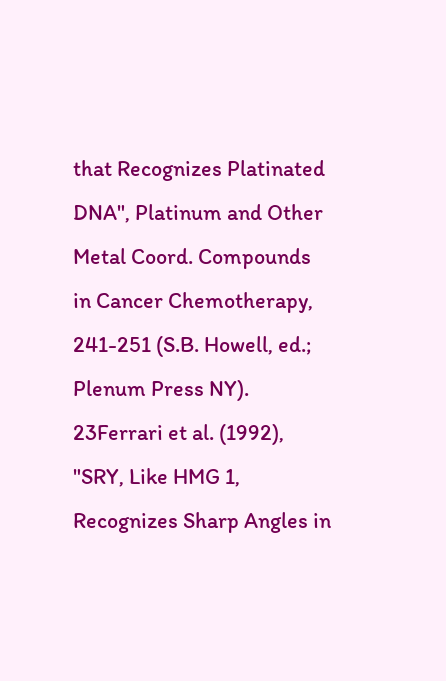that Recognizes Platinated DNA", Platinum and Other Metal Coord. Compounds in Cancer Chemotherapy, 241-251 (S.B. Howell, ed.; Plenum Press NY).
23Ferrari et al. (1992), "SRY, Like HMG 1, Recognizes Sharp Angles in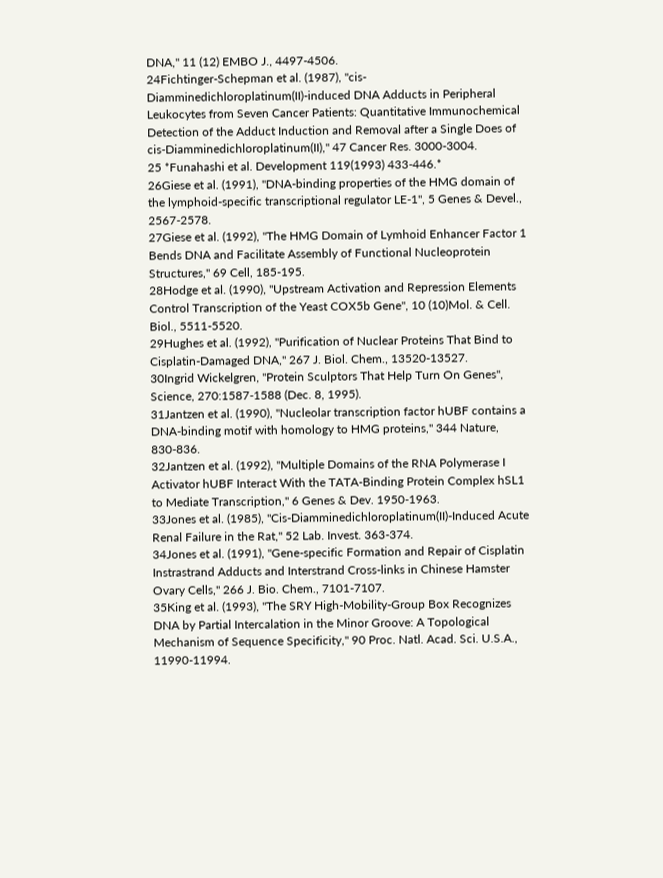DNA," 11 (12) EMBO J., 4497-4506.
24Fichtinger-Schepman et al. (1987), "cis-Diamminedichloroplatinum(II)-induced DNA Adducts in Peripheral Leukocytes from Seven Cancer Patients: Quantitative Immunochemical Detection of the Adduct Induction and Removal after a Single Does of cis-Diamminedichloroplatinum(II)," 47 Cancer Res. 3000-3004.
25 *Funahashi et al. Development 119(1993) 433-446.*
26Giese et al. (1991), "DNA-binding properties of the HMG domain of the lymphoid-specific transcriptional regulator LE-1", 5 Genes & Devel., 2567-2578.
27Giese et al. (1992), "The HMG Domain of Lymhoid Enhancer Factor 1 Bends DNA and Facilitate Assembly of Functional Nucleoprotein Structures," 69 Cell, 185-195.
28Hodge et al. (1990), "Upstream Activation and Repression Elements Control Transcription of the Yeast COX5b Gene", 10 (10)Mol. & Cell. Biol., 5511-5520.
29Hughes et al. (1992), "Purification of Nuclear Proteins That Bind to Cisplatin-Damaged DNA," 267 J. Biol. Chem., 13520-13527.
30Ingrid Wickelgren, "Protein Sculptors That Help Turn On Genes", Science, 270:1587-1588 (Dec. 8, 1995).
31Jantzen et al. (1990), "Nucleolar transcription factor hUBF contains a DNA-binding motif with homology to HMG proteins," 344 Nature, 830-836.
32Jantzen et al. (1992), "Multiple Domains of the RNA Polymerase I Activator hUBF Interact With the TATA-Binding Protein Complex hSL1 to Mediate Transcription," 6 Genes & Dev. 1950-1963.
33Jones et al. (1985), "Cis-Diamminedichloroplatinum(II)-Induced Acute Renal Failure in the Rat," 52 Lab. Invest. 363-374.
34Jones et al. (1991), "Gene-specific Formation and Repair of Cisplatin Instrastrand Adducts and Interstrand Cross-links in Chinese Hamster Ovary Cells," 266 J. Bio. Chem., 7101-7107.
35King et al. (1993), "The SRY High-Mobility-Group Box Recognizes DNA by Partial Intercalation in the Minor Groove: A Topological Mechanism of Sequence Specificity," 90 Proc. Natl. Acad. Sci. U.S.A., 11990-11994.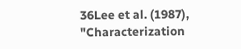36Lee et al. (1987), "Characterization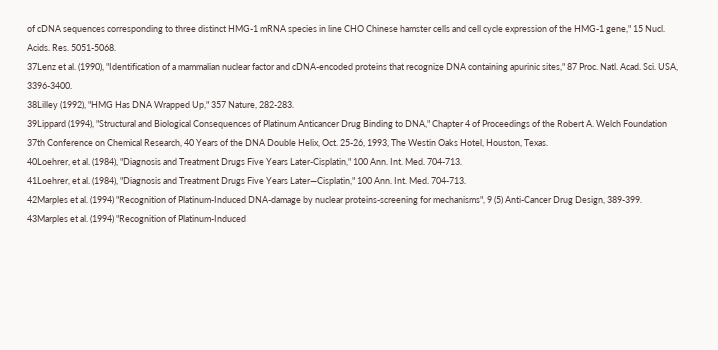of cDNA sequences corresponding to three distinct HMG-1 mRNA species in line CHO Chinese hamster cells and cell cycle expression of the HMG-1 gene," 15 Nucl. Acids. Res. 5051-5068.
37Lenz et al. (1990), "Identification of a mammalian nuclear factor and cDNA-encoded proteins that recognize DNA containing apurinic sites," 87 Proc. Natl. Acad. Sci. USA, 3396-3400.
38Lilley (1992), "HMG Has DNA Wrapped Up," 357 Nature, 282-283.
39Lippard (1994), "Structural and Biological Consequences of Platinum Anticancer Drug Binding to DNA," Chapter 4 of Proceedings of the Robert A. Welch Foundation 37th Conference on Chemical Research, 40 Years of the DNA Double Helix, Oct. 25-26, 1993, The Westin Oaks Hotel, Houston, Texas.
40Loehrer, et al. (1984), "Diagnosis and Treatment Drugs Five Years Later-Cisplatin," 100 Ann. Int. Med. 704-713.
41Loehrer, et al. (1984), "Diagnosis and Treatment Drugs Five Years Later—Cisplatin," 100 Ann. Int. Med. 704-713.
42Marples et al. (1994) "Recognition of Platinum-Induced DNA-damage by nuclear proteins-screening for mechanisms", 9 (5) Anti-Cancer Drug Design, 389-399.
43Marples et al. (1994) "Recognition of Platinum-Induced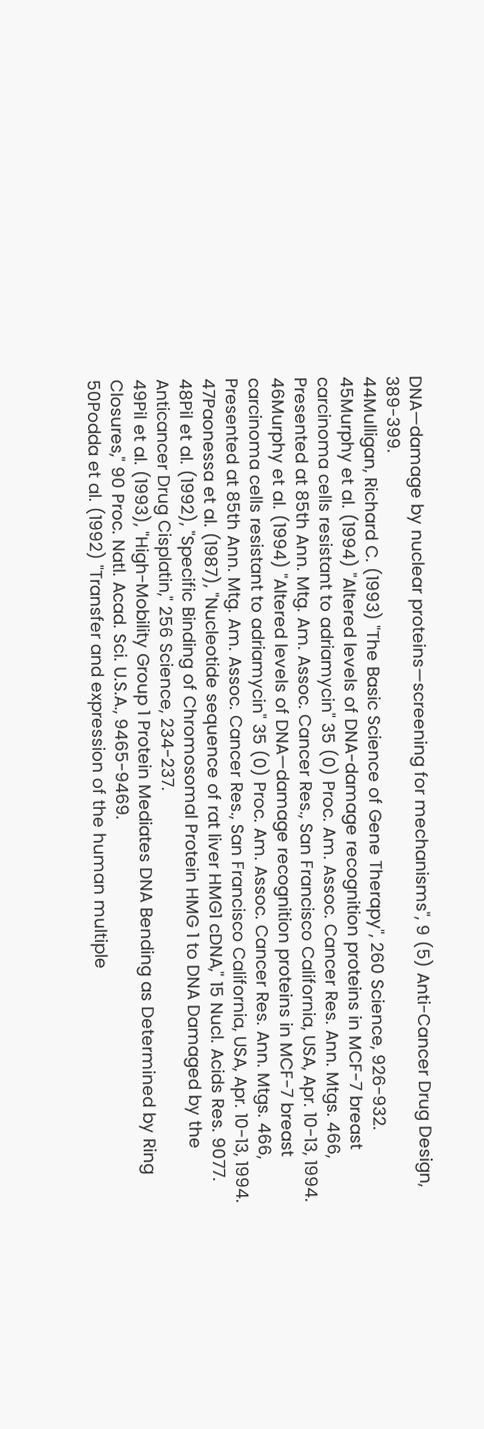DNA—damage by nuclear proteins—screening for mechanisms", 9 (5) Anti-Cancer Drug Design, 389-399.
44Mulligan, Richard C. (1993) "The Basic Science of Gene Therapy", 260 Science, 926-932.
45Murphy et al. (1994) "Altered levels of DNA-damage recognition proteins in MCF-7 breast carcinoma cells resistant to adriamycin" 35 (0) Proc. Am. Assoc. Cancer Res. Ann. Mtgs. 466, Presented at 85th Ann. Mtg. Am. Assoc. Cancer Res., San Francisco California, USA, Apr. 10-13, 1994.
46Murphy et al. (1994) "Altered levels of DNA—damage recognition proteins in MCF-7 breast carcinoma cells resistant to adriamycin" 35 (0) Proc. Am. Assoc. Cancer Res. Ann. Mtgs. 466, Presented at 85th Ann. Mtg. Am. Assoc. Cancer Res., San Francisco California, USA, Apr. 10-13, 1994.
47Paonessa et al. (1987), "Nucleotide sequence of rat liver HMG1 cDNA," 15 Nucl. Acids Res. 9077.
48Pil et al. (1992), "Specific Binding of Chromosomal Protein HMG 1 to DNA Damaged by the Anticancer Drug Cisplatin," 256 Science, 234-237.
49Pil et al. (1993), "High-Mobility Group 1 Protein Mediates DNA Bending as Determined by Ring Closures," 90 Proc. Natl. Acad. Sci. U.S.A., 9465-9469.
50Podda et al. (1992) "Transfer and expression of the human multiple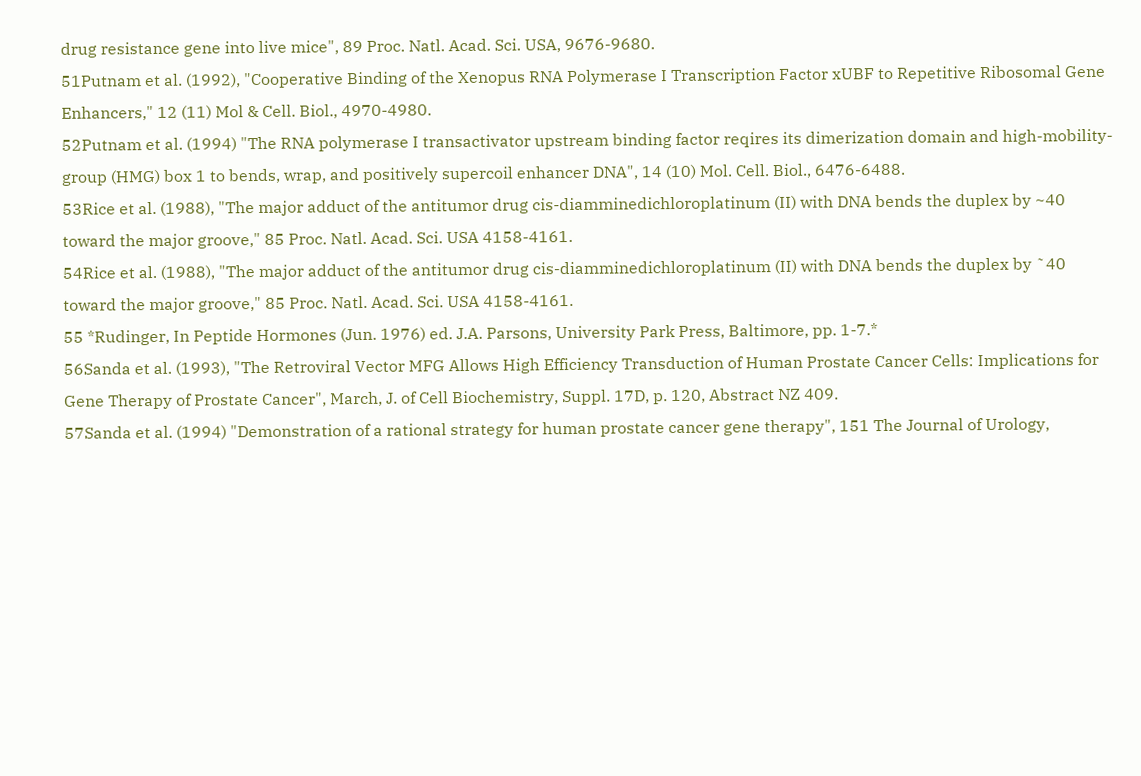drug resistance gene into live mice", 89 Proc. Natl. Acad. Sci. USA, 9676-9680.
51Putnam et al. (1992), "Cooperative Binding of the Xenopus RNA Polymerase I Transcription Factor xUBF to Repetitive Ribosomal Gene Enhancers," 12 (11) Mol & Cell. Biol., 4970-4980.
52Putnam et al. (1994) "The RNA polymerase I transactivator upstream binding factor reqires its dimerization domain and high-mobility-group (HMG) box 1 to bends, wrap, and positively supercoil enhancer DNA", 14 (10) Mol. Cell. Biol., 6476-6488.
53Rice et al. (1988), "The major adduct of the antitumor drug cis-diamminedichloroplatinum (II) with DNA bends the duplex by ~40 toward the major groove," 85 Proc. Natl. Acad. Sci. USA 4158-4161.
54Rice et al. (1988), "The major adduct of the antitumor drug cis-diamminedichloroplatinum (II) with DNA bends the duplex by ˜40 toward the major groove," 85 Proc. Natl. Acad. Sci. USA 4158-4161.
55 *Rudinger, In Peptide Hormones (Jun. 1976) ed. J.A. Parsons, University Park Press, Baltimore, pp. 1-7.*
56Sanda et al. (1993), "The Retroviral Vector MFG Allows High Efficiency Transduction of Human Prostate Cancer Cells: Implications for Gene Therapy of Prostate Cancer", March, J. of Cell Biochemistry, Suppl. 17D, p. 120, Abstract NZ 409.
57Sanda et al. (1994) "Demonstration of a rational strategy for human prostate cancer gene therapy", 151 The Journal of Urology,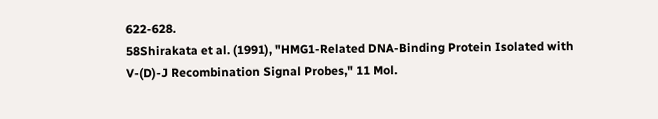622-628.
58Shirakata et al. (1991), "HMG1-Related DNA-Binding Protein Isolated with V-(D)-J Recombination Signal Probes," 11 Mol.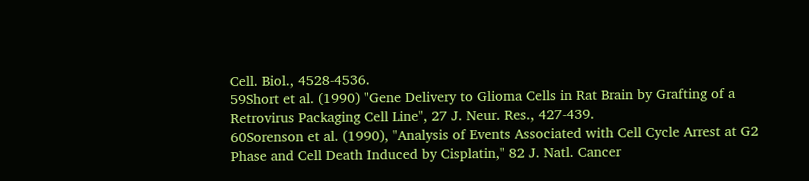Cell. Biol., 4528-4536.
59Short et al. (1990) "Gene Delivery to Glioma Cells in Rat Brain by Grafting of a Retrovirus Packaging Cell Line", 27 J. Neur. Res., 427-439.
60Sorenson et al. (1990), "Analysis of Events Associated with Cell Cycle Arrest at G2 Phase and Cell Death Induced by Cisplatin," 82 J. Natl. Cancer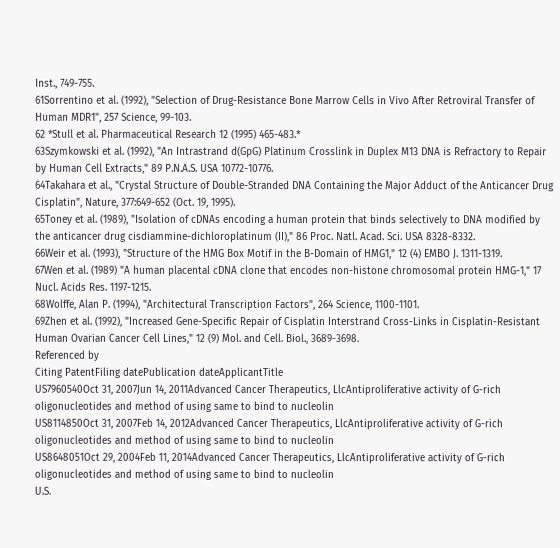Inst., 749-755.
61Sorrentino et al. (1992), "Selection of Drug-Resistance Bone Marrow Cells in Vivo After Retroviral Transfer of Human MDR1", 257 Science, 99-103.
62 *Stull et al. Pharmaceutical Research 12 (1995) 465-483.*
63Szymkowski et al. (1992), "An Intrastrand d(GpG) Platinum Crosslink in Duplex M13 DNA is Refractory to Repair by Human Cell Extracts," 89 P.N.A.S. USA 10772-10776.
64Takahara et al., "Crystal Structure of Double-Stranded DNA Containing the Major Adduct of the Anticancer Drug Cisplatin", Nature, 377:649-652 (Oct. 19, 1995).
65Toney et al. (1989), "Isolation of cDNAs encoding a human protein that binds selectively to DNA modified by the anticancer drug cisdiammine-dichloroplatinum (II)," 86 Proc. Natl. Acad. Sci. USA 8328-8332.
66Weir et al. (1993), "Structure of the HMG Box Motif in the B-Domain of HMG1," 12 (4) EMBO J. 1311-1319.
67Wen et al. (1989) "A human placental cDNA clone that encodes non-histone chromosomal protein HMG-1," 17 Nucl. Acids Res. 1197-1215.
68Wolffe, Alan P. (1994), "Architectural Transcription Factors", 264 Science, 1100-1101.
69Zhen et al. (1992), "Increased Gene-Specific Repair of Cisplatin Interstrand Cross-Links in Cisplatin-Resistant Human Ovarian Cancer Cell Lines," 12 (9) Mol. and Cell. Biol., 3689-3698.
Referenced by
Citing PatentFiling datePublication dateApplicantTitle
US7960540Oct 31, 2007Jun 14, 2011Advanced Cancer Therapeutics, LlcAntiproliferative activity of G-rich oligonucleotides and method of using same to bind to nucleolin
US8114850Oct 31, 2007Feb 14, 2012Advanced Cancer Therapeutics, LlcAntiproliferative activity of G-rich oligonucleotides and method of using same to bind to nucleolin
US8648051Oct 29, 2004Feb 11, 2014Advanced Cancer Therapeutics, LlcAntiproliferative activity of G-rich oligonucleotides and method of using same to bind to nucleolin
U.S.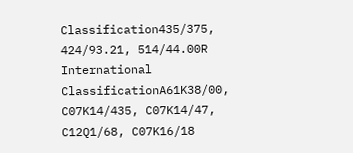Classification435/375, 424/93.21, 514/44.00R
International ClassificationA61K38/00, C07K14/435, C07K14/47, C12Q1/68, C07K16/18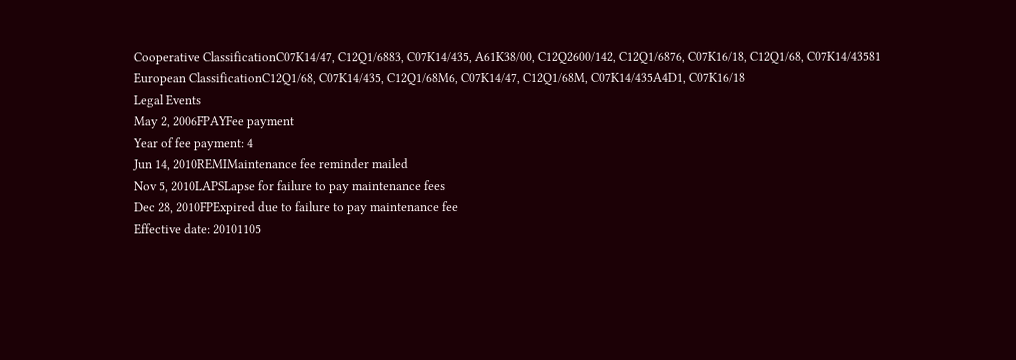Cooperative ClassificationC07K14/47, C12Q1/6883, C07K14/435, A61K38/00, C12Q2600/142, C12Q1/6876, C07K16/18, C12Q1/68, C07K14/43581
European ClassificationC12Q1/68, C07K14/435, C12Q1/68M6, C07K14/47, C12Q1/68M, C07K14/435A4D1, C07K16/18
Legal Events
May 2, 2006FPAYFee payment
Year of fee payment: 4
Jun 14, 2010REMIMaintenance fee reminder mailed
Nov 5, 2010LAPSLapse for failure to pay maintenance fees
Dec 28, 2010FPExpired due to failure to pay maintenance fee
Effective date: 20101105